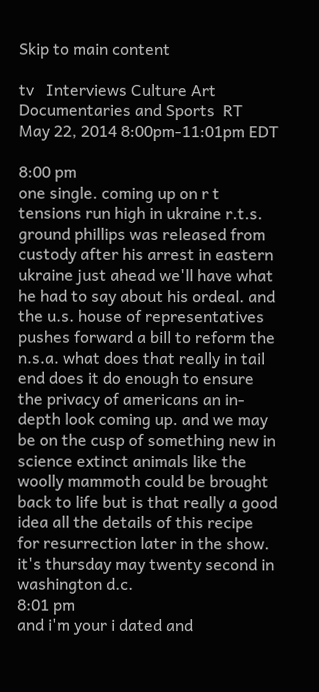Skip to main content

tv   Interviews Culture Art Documentaries and Sports  RT  May 22, 2014 8:00pm-11:01pm EDT

8:00 pm
one single. coming up on r t tensions run high in ukraine r.t.s. ground phillips was released from custody after his arrest in eastern ukraine just ahead we'll have what he had to say about his ordeal. and the u.s. house of representatives pushes forward a bill to reform the n.s.a. what does that really in tail end does it do enough to ensure the privacy of americans an in-depth look coming up. and we may be on the cusp of something new in science extinct animals like the woolly mammoth could be brought back to life but is that really a good idea all the details of this recipe for resurrection later in the show. it's thursday may twenty second in washington d.c.
8:01 pm
and i'm your i dated and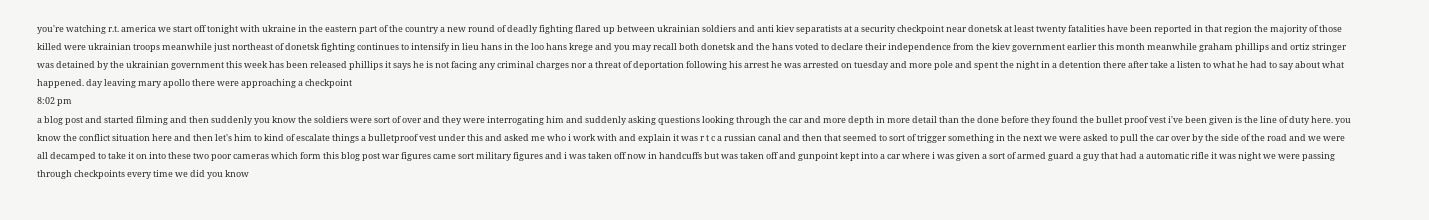you're watching r.t. america we start off tonight with ukraine in the eastern part of the country a new round of deadly fighting flared up between ukrainian soldiers and anti kiev separatists at a security checkpoint near donetsk at least twenty fatalities have been reported in that region the majority of those killed were ukrainian troops meanwhile just northeast of donetsk fighting continues to intensify in lieu hans in the loo hans krege and you may recall both donetsk and the hans voted to declare their independence from the kiev government earlier this month meanwhile graham phillips and ortiz stringer was detained by the ukrainian government this week has been released phillips it says he is not facing any criminal charges nor a threat of deportation following his arrest he was arrested on tuesday and more pole and spent the night in a detention there after take a listen to what he had to say about what happened. day leaving mary apollo there were approaching a checkpoint
8:02 pm
a blog post and started filming and then suddenly you know the soldiers were sort of over and they were interrogating him and suddenly asking questions looking through the car and more depth in more detail than the done before they found the bullet proof vest i've been given is the line of duty here. you know the conflict situation here and then let's him to kind of escalate things a bulletproof vest under this and asked me who i work with and explain it was r t c a russian canal and then that seemed to sort of trigger something in the next we were asked to pull the car over by the side of the road and we were all decamped to take it on into these two poor cameras which form this blog post war figures came sort military figures and i was taken off now in handcuffs but was taken off and gunpoint kept into a car where i was given a sort of armed guard a guy that had a automatic rifle it was night we were passing through checkpoints every time we did you know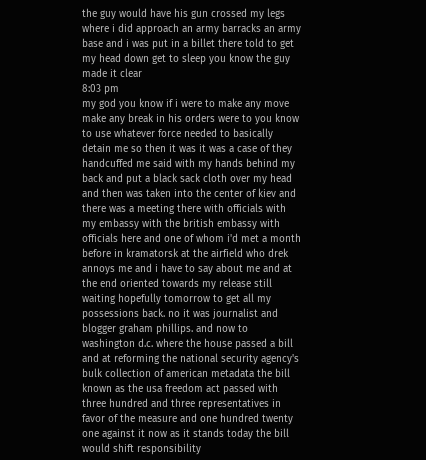the guy would have his gun crossed my legs where i did approach an army barracks an army base and i was put in a billet there told to get my head down get to sleep you know the guy made it clear
8:03 pm
my god you know if i were to make any move make any break in his orders were to you know to use whatever force needed to basically detain me so then it was it was a case of they handcuffed me said with my hands behind my back and put a black sack cloth over my head and then was taken into the center of kiev and there was a meeting there with officials with my embassy with the british embassy with officials here and one of whom i'd met a month before in kramatorsk at the airfield who drek annoys me and i have to say about me and at the end oriented towards my release still waiting hopefully tomorrow to get all my possessions back. no it was journalist and blogger graham phillips. and now to washington d.c. where the house passed a bill and at reforming the national security agency's bulk collection of american metadata the bill known as the usa freedom act passed with three hundred and three representatives in favor of the measure and one hundred twenty one against it now as it stands today the bill would shift responsibility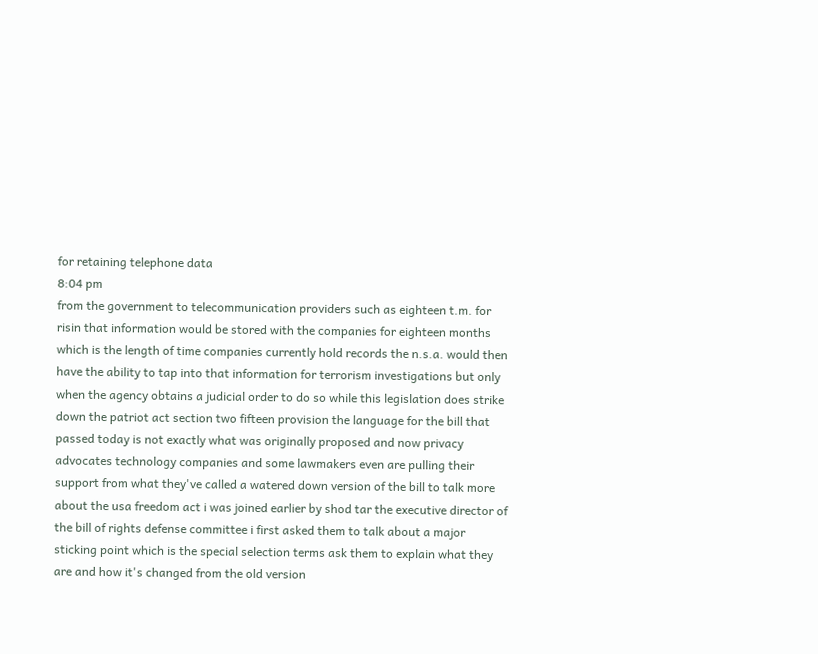for retaining telephone data
8:04 pm
from the government to telecommunication providers such as eighteen t.m. for risin that information would be stored with the companies for eighteen months which is the length of time companies currently hold records the n.s.a. would then have the ability to tap into that information for terrorism investigations but only when the agency obtains a judicial order to do so while this legislation does strike down the patriot act section two fifteen provision the language for the bill that passed today is not exactly what was originally proposed and now privacy advocates technology companies and some lawmakers even are pulling their support from what they've called a watered down version of the bill to talk more about the usa freedom act i was joined earlier by shod tar the executive director of the bill of rights defense committee i first asked them to talk about a major sticking point which is the special selection terms ask them to explain what they are and how it's changed from the old version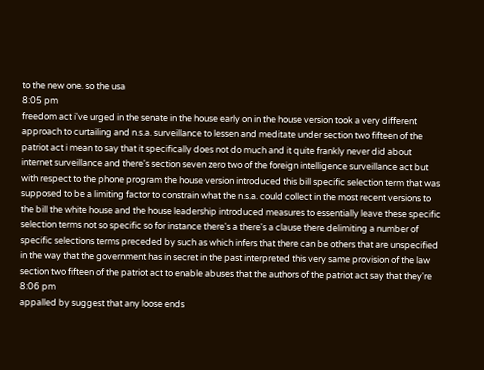to the new one. so the usa
8:05 pm
freedom act i've urged in the senate in the house early on in the house version took a very different approach to curtailing and n.s.a. surveillance to lessen and meditate under section two fifteen of the patriot act i mean to say that it specifically does not do much and it quite frankly never did about internet surveillance and there's section seven zero two of the foreign intelligence surveillance act but with respect to the phone program the house version introduced this bill specific selection term that was supposed to be a limiting factor to constrain what the n.s.a. could collect in the most recent versions to the bill the white house and the house leadership introduced measures to essentially leave these specific selection terms not so specific so for instance there's a there's a clause there delimiting a number of specific selections terms preceded by such as which infers that there can be others that are unspecified in the way that the government has in secret in the past interpreted this very same provision of the law section two fifteen of the patriot act to enable abuses that the authors of the patriot act say that they're
8:06 pm
appalled by suggest that any loose ends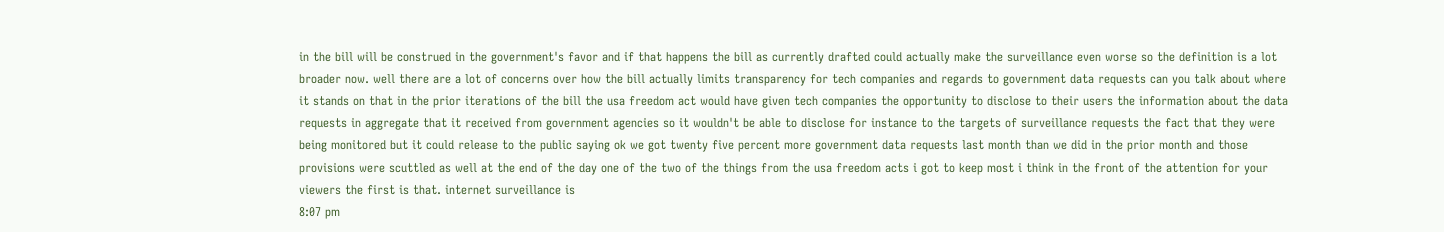in the bill will be construed in the government's favor and if that happens the bill as currently drafted could actually make the surveillance even worse so the definition is a lot broader now. well there are a lot of concerns over how the bill actually limits transparency for tech companies and regards to government data requests can you talk about where it stands on that in the prior iterations of the bill the usa freedom act would have given tech companies the opportunity to disclose to their users the information about the data requests in aggregate that it received from government agencies so it wouldn't be able to disclose for instance to the targets of surveillance requests the fact that they were being monitored but it could release to the public saying ok we got twenty five percent more government data requests last month than we did in the prior month and those provisions were scuttled as well at the end of the day one of the two of the things from the usa freedom acts i got to keep most i think in the front of the attention for your viewers the first is that. internet surveillance is
8:07 pm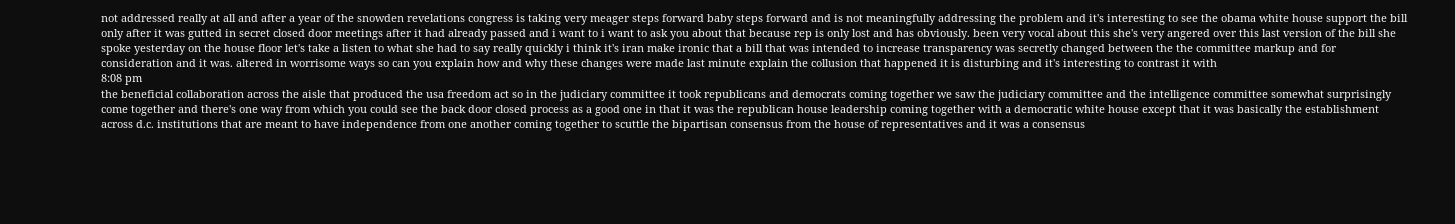not addressed really at all and after a year of the snowden revelations congress is taking very meager steps forward baby steps forward and is not meaningfully addressing the problem and it's interesting to see the obama white house support the bill only after it was gutted in secret closed door meetings after it had already passed and i want to i want to ask you about that because rep is only lost and has obviously. been very vocal about this she's very angered over this last version of the bill she spoke yesterday on the house floor let's take a listen to what she had to say really quickly i think it's iran make ironic that a bill that was intended to increase transparency was secretly changed between the the committee markup and for consideration and it was. altered in worrisome ways so can you explain how and why these changes were made last minute explain the collusion that happened it is disturbing and it's interesting to contrast it with
8:08 pm
the beneficial collaboration across the aisle that produced the usa freedom act so in the judiciary committee it took republicans and democrats coming together we saw the judiciary committee and the intelligence committee somewhat surprisingly come together and there's one way from which you could see the back door closed process as a good one in that it was the republican house leadership coming together with a democratic white house except that it was basically the establishment across d.c. institutions that are meant to have independence from one another coming together to scuttle the bipartisan consensus from the house of representatives and it was a consensus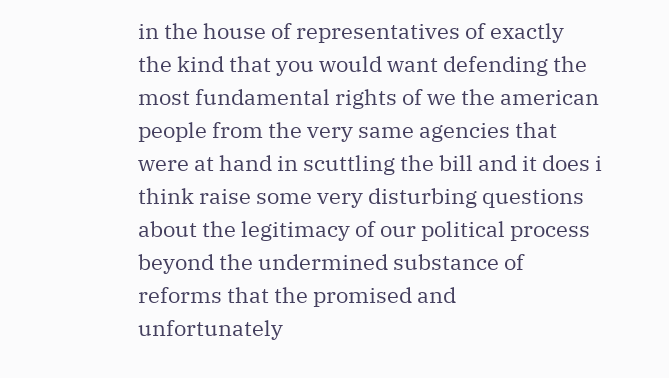in the house of representatives of exactly the kind that you would want defending the most fundamental rights of we the american people from the very same agencies that were at hand in scuttling the bill and it does i think raise some very disturbing questions about the legitimacy of our political process beyond the undermined substance of reforms that the promised and unfortunately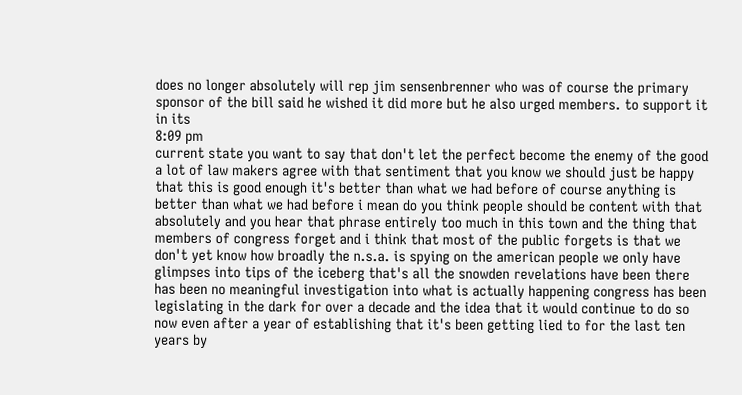does no longer absolutely will rep jim sensenbrenner who was of course the primary sponsor of the bill said he wished it did more but he also urged members. to support it in its
8:09 pm
current state you want to say that don't let the perfect become the enemy of the good a lot of law makers agree with that sentiment that you know we should just be happy that this is good enough it's better than what we had before of course anything is better than what we had before i mean do you think people should be content with that absolutely and you hear that phrase entirely too much in this town and the thing that members of congress forget and i think that most of the public forgets is that we don't yet know how broadly the n.s.a. is spying on the american people we only have glimpses into tips of the iceberg that's all the snowden revelations have been there has been no meaningful investigation into what is actually happening congress has been legislating in the dark for over a decade and the idea that it would continue to do so now even after a year of establishing that it's been getting lied to for the last ten years by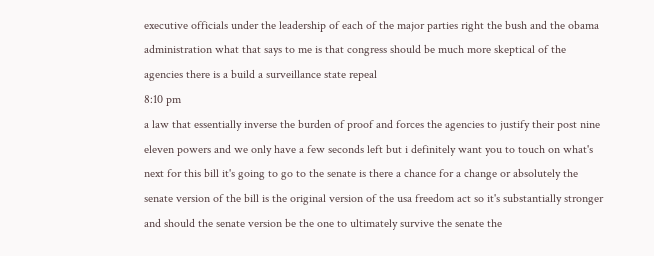executive officials under the leadership of each of the major parties right the bush and the obama administration what that says to me is that congress should be much more skeptical of the agencies there is a build a surveillance state repeal
8:10 pm
a law that essentially inverse the burden of proof and forces the agencies to justify their post nine eleven powers and we only have a few seconds left but i definitely want you to touch on what's next for this bill it's going to go to the senate is there a chance for a change or absolutely the senate version of the bill is the original version of the usa freedom act so it's substantially stronger and should the senate version be the one to ultimately survive the senate the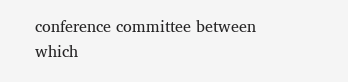conference committee between which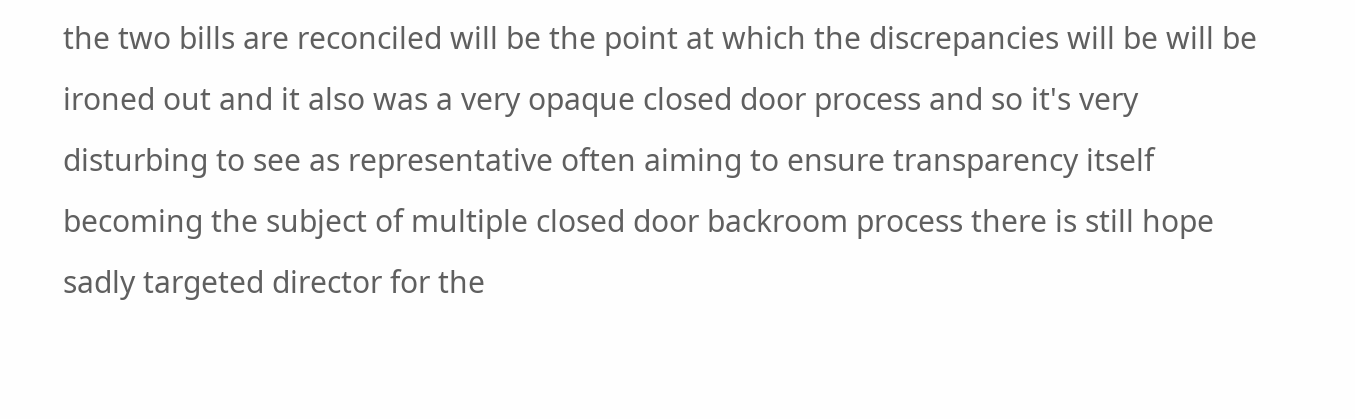the two bills are reconciled will be the point at which the discrepancies will be will be ironed out and it also was a very opaque closed door process and so it's very disturbing to see as representative often aiming to ensure transparency itself becoming the subject of multiple closed door backroom process there is still hope sadly targeted director for the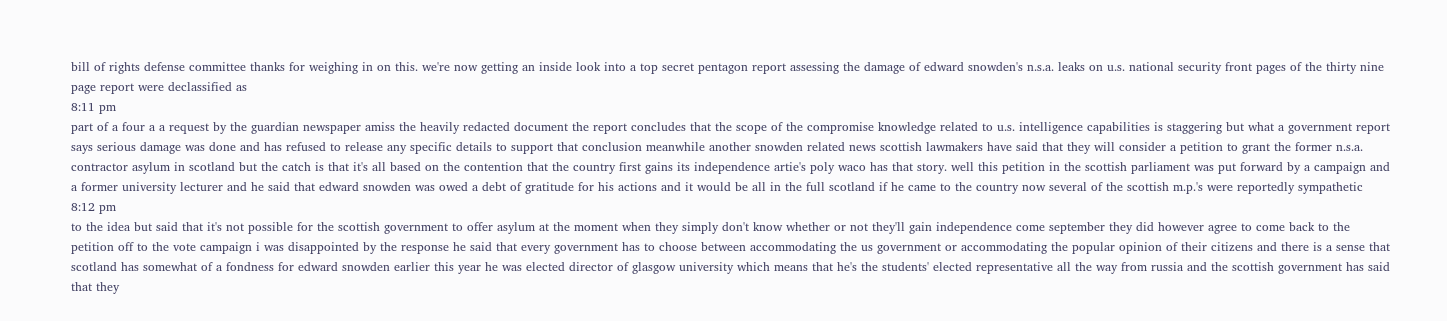bill of rights defense committee thanks for weighing in on this. we're now getting an inside look into a top secret pentagon report assessing the damage of edward snowden's n.s.a. leaks on u.s. national security front pages of the thirty nine page report were declassified as
8:11 pm
part of a four a a request by the guardian newspaper amiss the heavily redacted document the report concludes that the scope of the compromise knowledge related to u.s. intelligence capabilities is staggering but what a government report says serious damage was done and has refused to release any specific details to support that conclusion meanwhile another snowden related news scottish lawmakers have said that they will consider a petition to grant the former n.s.a. contractor asylum in scotland but the catch is that it's all based on the contention that the country first gains its independence artie's poly waco has that story. well this petition in the scottish parliament was put forward by a campaign and a former university lecturer and he said that edward snowden was owed a debt of gratitude for his actions and it would be all in the full scotland if he came to the country now several of the scottish m.p.'s were reportedly sympathetic
8:12 pm
to the idea but said that it's not possible for the scottish government to offer asylum at the moment when they simply don't know whether or not they'll gain independence come september they did however agree to come back to the petition off to the vote campaign i was disappointed by the response he said that every government has to choose between accommodating the us government or accommodating the popular opinion of their citizens and there is a sense that scotland has somewhat of a fondness for edward snowden earlier this year he was elected director of glasgow university which means that he's the students' elected representative all the way from russia and the scottish government has said that they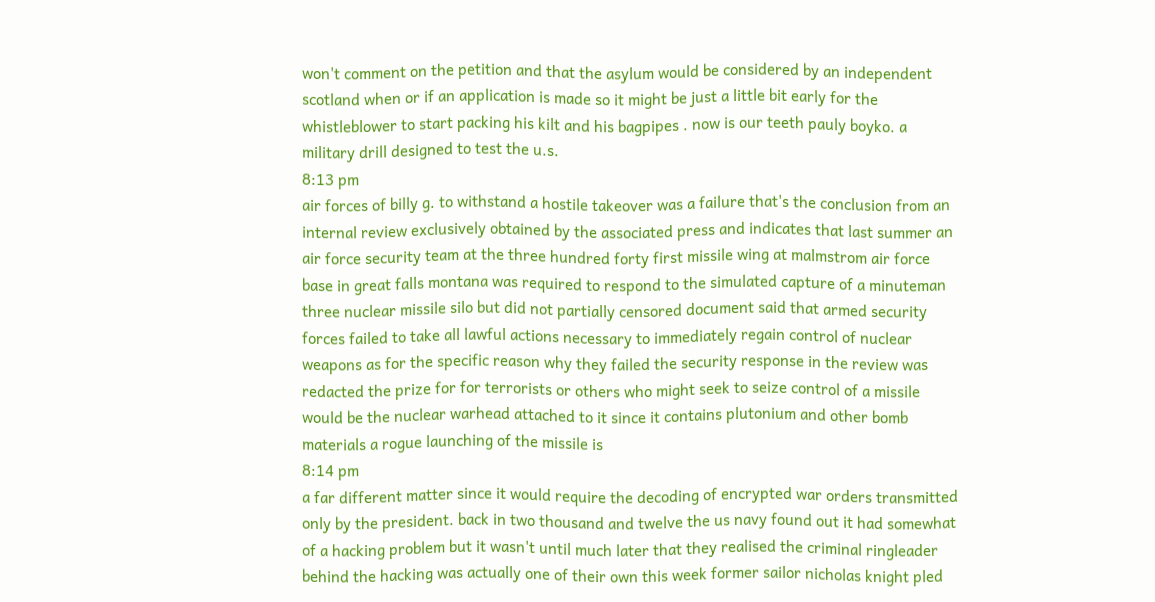won't comment on the petition and that the asylum would be considered by an independent scotland when or if an application is made so it might be just a little bit early for the whistleblower to start packing his kilt and his bagpipes . now is our teeth pauly boyko. a military drill designed to test the u.s.
8:13 pm
air forces of billy g. to withstand a hostile takeover was a failure that's the conclusion from an internal review exclusively obtained by the associated press and indicates that last summer an air force security team at the three hundred forty first missile wing at malmstrom air force base in great falls montana was required to respond to the simulated capture of a minuteman three nuclear missile silo but did not partially censored document said that armed security forces failed to take all lawful actions necessary to immediately regain control of nuclear weapons as for the specific reason why they failed the security response in the review was redacted the prize for for terrorists or others who might seek to seize control of a missile would be the nuclear warhead attached to it since it contains plutonium and other bomb materials a rogue launching of the missile is
8:14 pm
a far different matter since it would require the decoding of encrypted war orders transmitted only by the president. back in two thousand and twelve the us navy found out it had somewhat of a hacking problem but it wasn't until much later that they realised the criminal ringleader behind the hacking was actually one of their own this week former sailor nicholas knight pled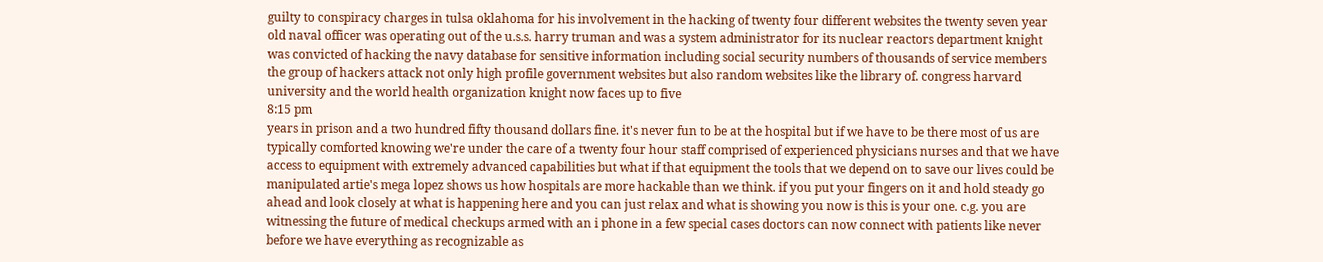guilty to conspiracy charges in tulsa oklahoma for his involvement in the hacking of twenty four different websites the twenty seven year old naval officer was operating out of the u.s.s. harry truman and was a system administrator for its nuclear reactors department knight was convicted of hacking the navy database for sensitive information including social security numbers of thousands of service members the group of hackers attack not only high profile government websites but also random websites like the library of. congress harvard university and the world health organization knight now faces up to five
8:15 pm
years in prison and a two hundred fifty thousand dollars fine. it's never fun to be at the hospital but if we have to be there most of us are typically comforted knowing we're under the care of a twenty four hour staff comprised of experienced physicians nurses and that we have access to equipment with extremely advanced capabilities but what if that equipment the tools that we depend on to save our lives could be manipulated artie's mega lopez shows us how hospitals are more hackable than we think. if you put your fingers on it and hold steady go ahead and look closely at what is happening here and you can just relax and what is showing you now is this is your one. c.g. you are witnessing the future of medical checkups armed with an i phone in a few special cases doctors can now connect with patients like never before we have everything as recognizable as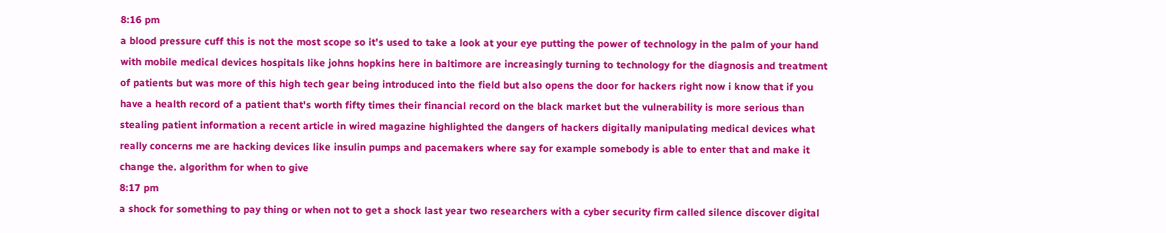8:16 pm
a blood pressure cuff this is not the most scope so it's used to take a look at your eye putting the power of technology in the palm of your hand with mobile medical devices hospitals like johns hopkins here in baltimore are increasingly turning to technology for the diagnosis and treatment of patients but was more of this high tech gear being introduced into the field but also opens the door for hackers right now i know that if you have a health record of a patient that's worth fifty times their financial record on the black market but the vulnerability is more serious than stealing patient information a recent article in wired magazine highlighted the dangers of hackers digitally manipulating medical devices what really concerns me are hacking devices like insulin pumps and pacemakers where say for example somebody is able to enter that and make it change the. algorithm for when to give
8:17 pm
a shock for something to pay thing or when not to get a shock last year two researchers with a cyber security firm called silence discover digital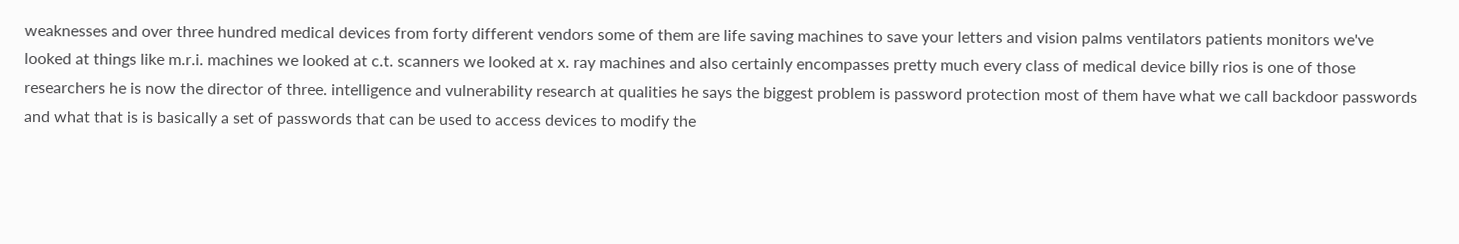weaknesses and over three hundred medical devices from forty different vendors some of them are life saving machines to save your letters and vision palms ventilators patients monitors we've looked at things like m.r.i. machines we looked at c.t. scanners we looked at x. ray machines and also certainly encompasses pretty much every class of medical device billy rios is one of those researchers he is now the director of three. intelligence and vulnerability research at qualities he says the biggest problem is password protection most of them have what we call backdoor passwords and what that is is basically a set of passwords that can be used to access devices to modify the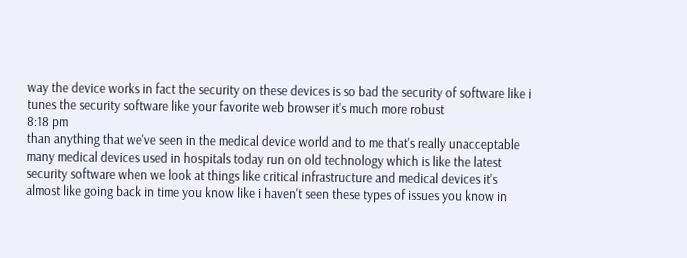way the device works in fact the security on these devices is so bad the security of software like i tunes the security software like your favorite web browser it's much more robust
8:18 pm
than anything that we've seen in the medical device world and to me that's really unacceptable many medical devices used in hospitals today run on old technology which is like the latest security software when we look at things like critical infrastructure and medical devices it's almost like going back in time you know like i haven't seen these types of issues you know in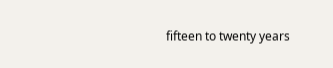fifteen to twenty years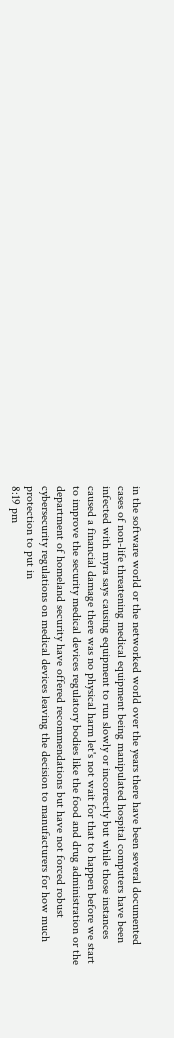in the software world or the networked world over the years there have been several documented cases of non-life threatening medical equipment being manipulated hospital computers have been infected with myra says causing equipment to run slowly or incorrectly but while those instances caused a financial damage there was no physical harm let's not wait for that to happen before we start to improve the security medical devices regulatory bodies like the food and drug administration or the department of homeland security have offered recommendations but have not forced robust cybersecurity regulations on medical devices leaving the decision to manufacturers for how much protection to put in
8:19 pm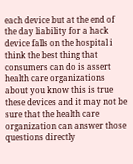each device but at the end of the day liability for a hack device falls on the hospital i think the best thing that consumers can do is assert health care organizations about you know this is true these devices and it may not be sure that the health care organization can answer those questions directly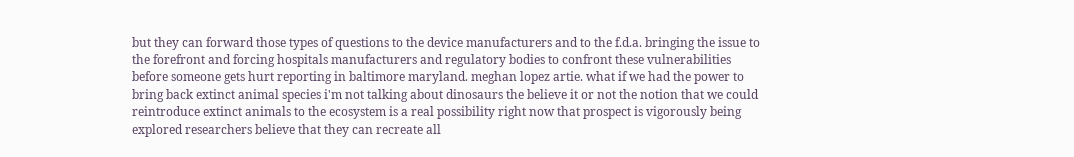but they can forward those types of questions to the device manufacturers and to the f.d.a. bringing the issue to the forefront and forcing hospitals manufacturers and regulatory bodies to confront these vulnerabilities before someone gets hurt reporting in baltimore maryland. meghan lopez artie. what if we had the power to bring back extinct animal species i'm not talking about dinosaurs the believe it or not the notion that we could reintroduce extinct animals to the ecosystem is a real possibility right now that prospect is vigorously being explored researchers believe that they can recreate all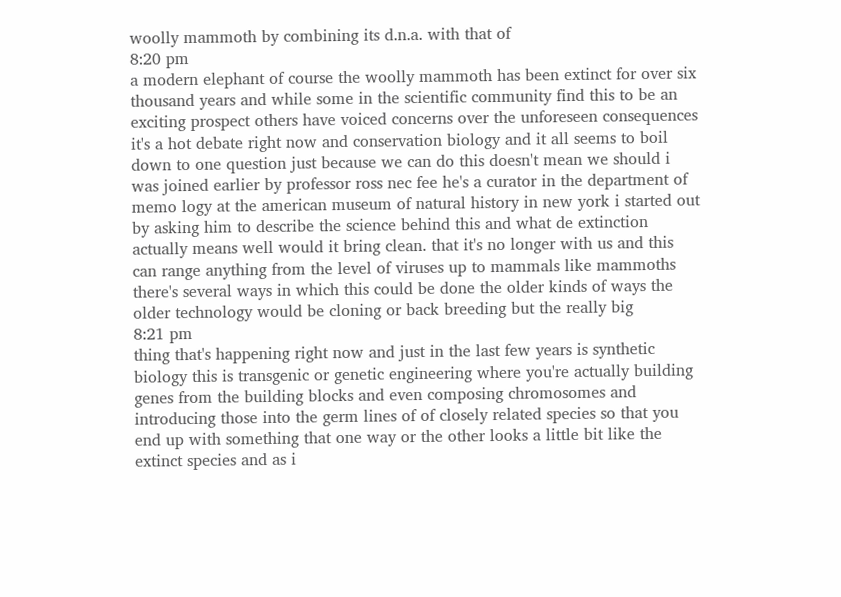woolly mammoth by combining its d.n.a. with that of
8:20 pm
a modern elephant of course the woolly mammoth has been extinct for over six thousand years and while some in the scientific community find this to be an exciting prospect others have voiced concerns over the unforeseen consequences it's a hot debate right now and conservation biology and it all seems to boil down to one question just because we can do this doesn't mean we should i was joined earlier by professor ross nec fee he's a curator in the department of memo logy at the american museum of natural history in new york i started out by asking him to describe the science behind this and what de extinction actually means well would it bring clean. that it's no longer with us and this can range anything from the level of viruses up to mammals like mammoths there's several ways in which this could be done the older kinds of ways the older technology would be cloning or back breeding but the really big
8:21 pm
thing that's happening right now and just in the last few years is synthetic biology this is transgenic or genetic engineering where you're actually building genes from the building blocks and even composing chromosomes and introducing those into the germ lines of of closely related species so that you end up with something that one way or the other looks a little bit like the extinct species and as i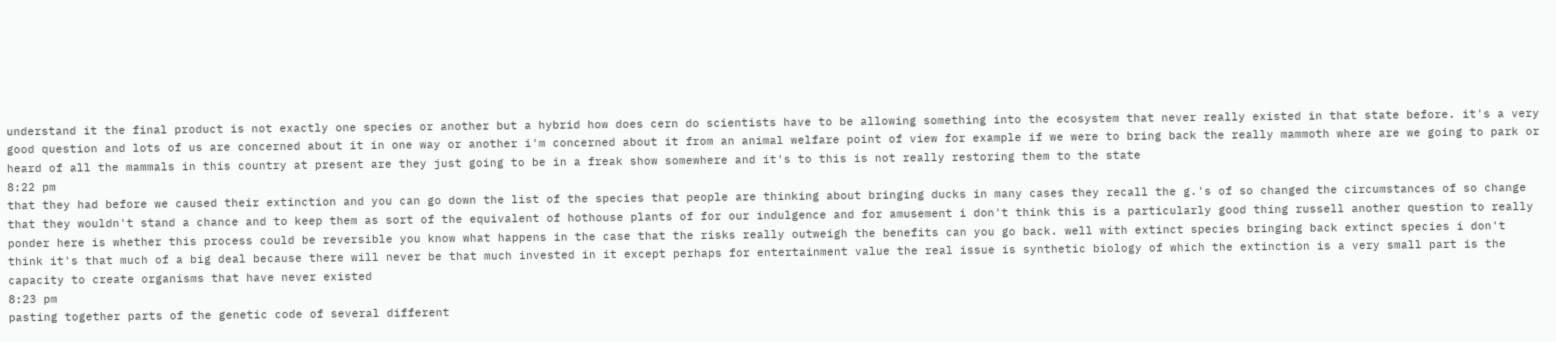understand it the final product is not exactly one species or another but a hybrid how does cern do scientists have to be allowing something into the ecosystem that never really existed in that state before. it's a very good question and lots of us are concerned about it in one way or another i'm concerned about it from an animal welfare point of view for example if we were to bring back the really mammoth where are we going to park or heard of all the mammals in this country at present are they just going to be in a freak show somewhere and it's to this is not really restoring them to the state
8:22 pm
that they had before we caused their extinction and you can go down the list of the species that people are thinking about bringing ducks in many cases they recall the g.'s of so changed the circumstances of so change that they wouldn't stand a chance and to keep them as sort of the equivalent of hothouse plants of for our indulgence and for amusement i don't think this is a particularly good thing russell another question to really ponder here is whether this process could be reversible you know what happens in the case that the risks really outweigh the benefits can you go back. well with extinct species bringing back extinct species i don't think it's that much of a big deal because there will never be that much invested in it except perhaps for entertainment value the real issue is synthetic biology of which the extinction is a very small part is the capacity to create organisms that have never existed
8:23 pm
pasting together parts of the genetic code of several different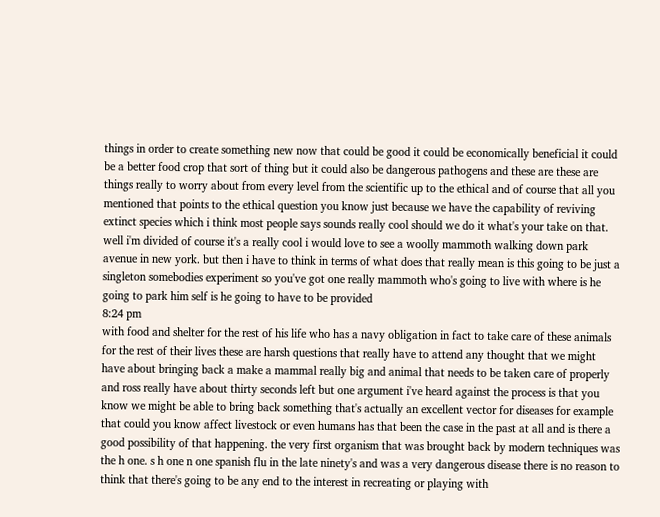things in order to create something new now that could be good it could be economically beneficial it could be a better food crop that sort of thing but it could also be dangerous pathogens and these are these are things really to worry about from every level from the scientific up to the ethical and of course that all you mentioned that points to the ethical question you know just because we have the capability of reviving extinct species which i think most people says sounds really cool should we do it what's your take on that. well i'm divided of course it's a really cool i would love to see a woolly mammoth walking down park avenue in new york. but then i have to think in terms of what does that really mean is this going to be just a singleton somebodies experiment so you've got one really mammoth who's going to live with where is he going to park him self is he going to have to be provided
8:24 pm
with food and shelter for the rest of his life who has a navy obligation in fact to take care of these animals for the rest of their lives these are harsh questions that really have to attend any thought that we might have about bringing back a make a mammal really big and animal that needs to be taken care of properly and ross really have about thirty seconds left but one argument i've heard against the process is that you know we might be able to bring back something that's actually an excellent vector for diseases for example that could you know affect livestock or even humans has that been the case in the past at all and is there a good possibility of that happening. the very first organism that was brought back by modern techniques was the h one. s h one n one spanish flu in the late ninety's and was a very dangerous disease there is no reason to think that there's going to be any end to the interest in recreating or playing with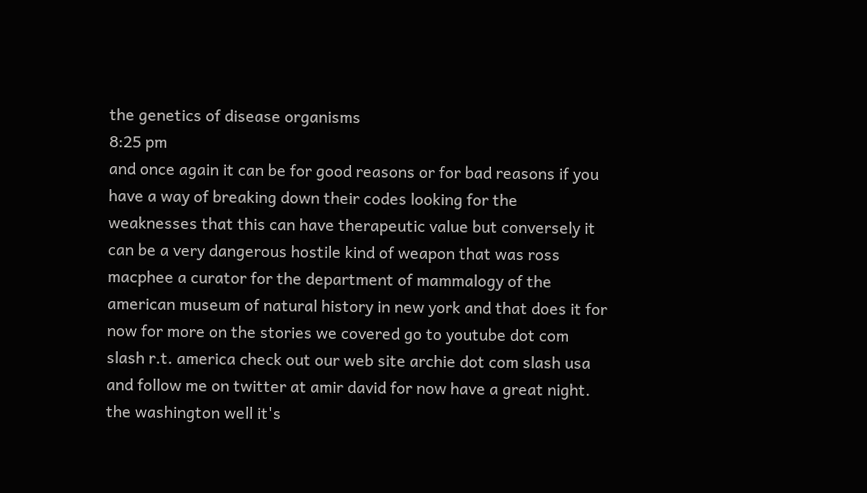the genetics of disease organisms
8:25 pm
and once again it can be for good reasons or for bad reasons if you have a way of breaking down their codes looking for the weaknesses that this can have therapeutic value but conversely it can be a very dangerous hostile kind of weapon that was ross macphee a curator for the department of mammalogy of the american museum of natural history in new york and that does it for now for more on the stories we covered go to youtube dot com slash r.t. america check out our web site archie dot com slash usa and follow me on twitter at amir david for now have a great night. the washington well it's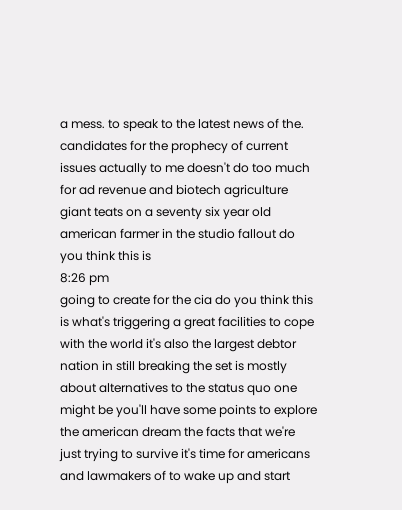a mess. to speak to the latest news of the. candidates for the prophecy of current issues actually to me doesn't do too much for ad revenue and biotech agriculture giant teats on a seventy six year old american farmer in the studio fallout do you think this is
8:26 pm
going to create for the cia do you think this is what's triggering a great facilities to cope with the world it's also the largest debtor nation in still breaking the set is mostly about alternatives to the status quo one might be you'll have some points to explore the american dream the facts that we're just trying to survive it's time for americans and lawmakers of to wake up and start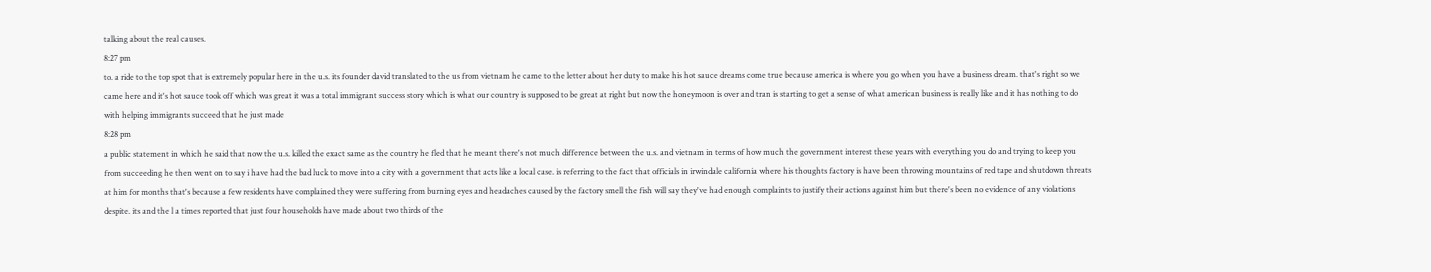talking about the real causes.
8:27 pm
to. a ride to the top spot that is extremely popular here in the u.s. its founder david translated to the us from vietnam he came to the letter about her duty to make his hot sauce dreams come true because america is where you go when you have a business dream. that's right so we came here and it's hot sauce took off which was great it was a total immigrant success story which is what our country is supposed to be great at right but now the honeymoon is over and tran is starting to get a sense of what american business is really like and it has nothing to do with helping immigrants succeed that he just made
8:28 pm
a public statement in which he said that now the u.s. killed the exact same as the country he fled that he meant there's not much difference between the u.s. and vietnam in terms of how much the government interest these years with everything you do and trying to keep you from succeeding he then went on to say i have had the bad luck to move into a city with a government that acts like a local case. is referring to the fact that officials in irwindale california where his thoughts factory is have been throwing mountains of red tape and shutdown threats at him for months that's because a few residents have complained they were suffering from burning eyes and headaches caused by the factory smell the fish will say they've had enough complaints to justify their actions against him but there's been no evidence of any violations despite. its and the l a times reported that just four households have made about two thirds of the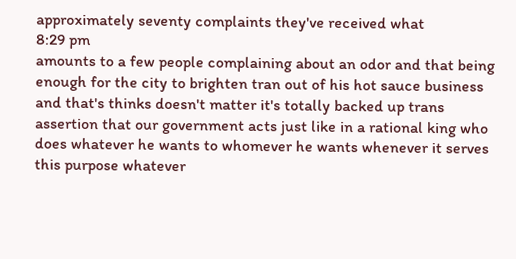approximately seventy complaints they've received what
8:29 pm
amounts to a few people complaining about an odor and that being enough for the city to brighten tran out of his hot sauce business and that's thinks doesn't matter it's totally backed up trans assertion that our government acts just like in a rational king who does whatever he wants to whomever he wants whenever it serves this purpose whatever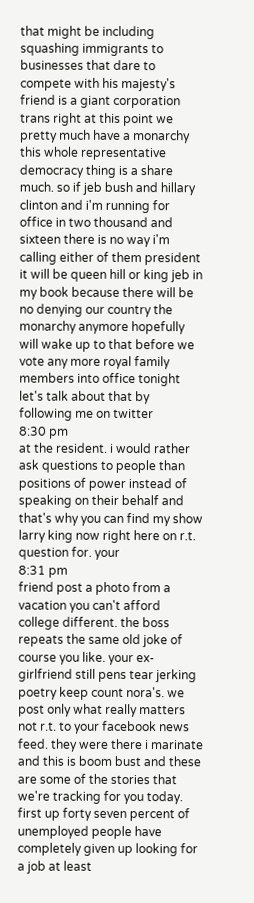that might be including squashing immigrants to businesses that dare to compete with his majesty's friend is a giant corporation trans right at this point we pretty much have a monarchy this whole representative democracy thing is a share much. so if jeb bush and hillary clinton and i'm running for office in two thousand and sixteen there is no way i'm calling either of them president it will be queen hill or king jeb in my book because there will be no denying our country the monarchy anymore hopefully will wake up to that before we vote any more royal family members into office tonight let's talk about that by following me on twitter
8:30 pm
at the resident. i would rather ask questions to people than positions of power instead of speaking on their behalf and that's why you can find my show larry king now right here on r.t. question for. your
8:31 pm
friend post a photo from a vacation you can't afford college different. the boss repeats the same old joke of course you like. your ex-girlfriend still pens tear jerking poetry keep count nora's. we post only what really matters not r.t. to your facebook news feed. they were there i marinate and this is boom bust and these are some of the stories that we're tracking for you today. first up forty seven percent of unemployed people have completely given up looking for a job at least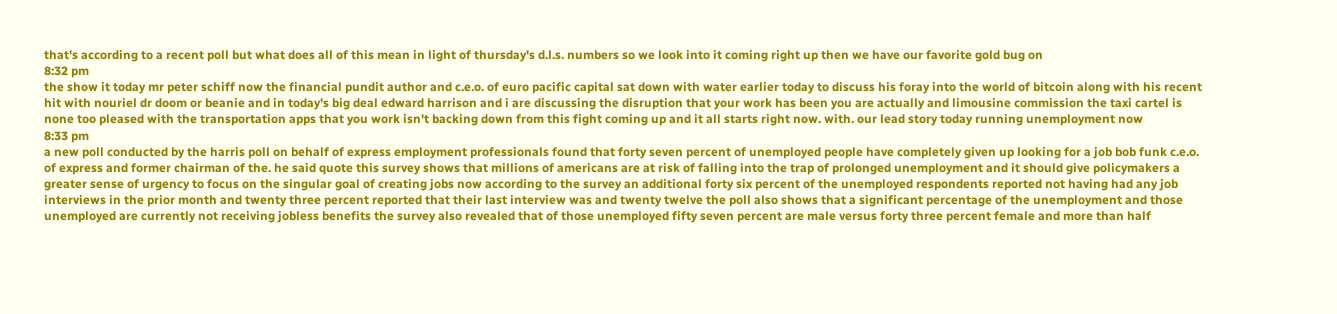that's according to a recent poll but what does all of this mean in light of thursday's d.l.s. numbers so we look into it coming right up then we have our favorite gold bug on
8:32 pm
the show it today mr peter schiff now the financial pundit author and c.e.o. of euro pacific capital sat down with water earlier today to discuss his foray into the world of bitcoin along with his recent hit with nouriel dr doom or beanie and in today's big deal edward harrison and i are discussing the disruption that your work has been you are actually and limousine commission the taxi cartel is none too pleased with the transportation apps that you work isn't backing down from this fight coming up and it all starts right now. with. our lead story today running unemployment now
8:33 pm
a new poll conducted by the harris poll on behalf of express employment professionals found that forty seven percent of unemployed people have completely given up looking for a job bob funk c.e.o. of express and former chairman of the. he said quote this survey shows that millions of americans are at risk of falling into the trap of prolonged unemployment and it should give policymakers a greater sense of urgency to focus on the singular goal of creating jobs now according to the survey an additional forty six percent of the unemployed respondents reported not having had any job interviews in the prior month and twenty three percent reported that their last interview was and twenty twelve the poll also shows that a significant percentage of the unemployment and those unemployed are currently not receiving jobless benefits the survey also revealed that of those unemployed fifty seven percent are male versus forty three percent female and more than half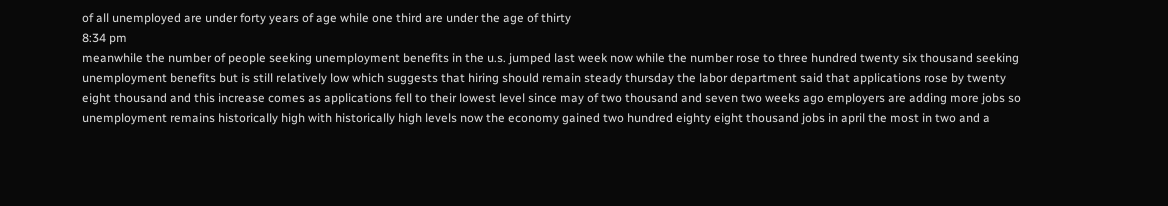of all unemployed are under forty years of age while one third are under the age of thirty
8:34 pm
meanwhile the number of people seeking unemployment benefits in the u.s. jumped last week now while the number rose to three hundred twenty six thousand seeking unemployment benefits but is still relatively low which suggests that hiring should remain steady thursday the labor department said that applications rose by twenty eight thousand and this increase comes as applications fell to their lowest level since may of two thousand and seven two weeks ago employers are adding more jobs so unemployment remains historically high with historically high levels now the economy gained two hundred eighty eight thousand jobs in april the most in two and a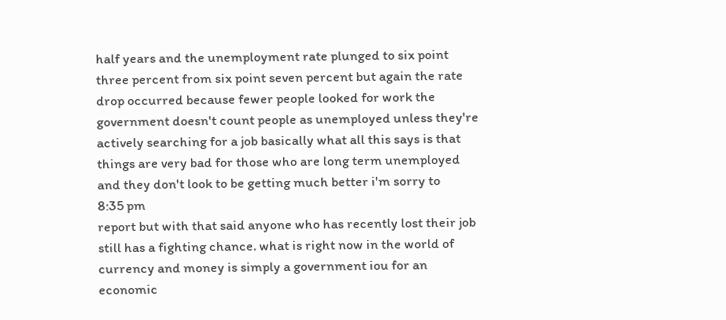half years and the unemployment rate plunged to six point three percent from six point seven percent but again the rate drop occurred because fewer people looked for work the government doesn't count people as unemployed unless they're actively searching for a job basically what all this says is that things are very bad for those who are long term unemployed and they don't look to be getting much better i'm sorry to
8:35 pm
report but with that said anyone who has recently lost their job still has a fighting chance. what is right now in the world of currency and money is simply a government iou for an economic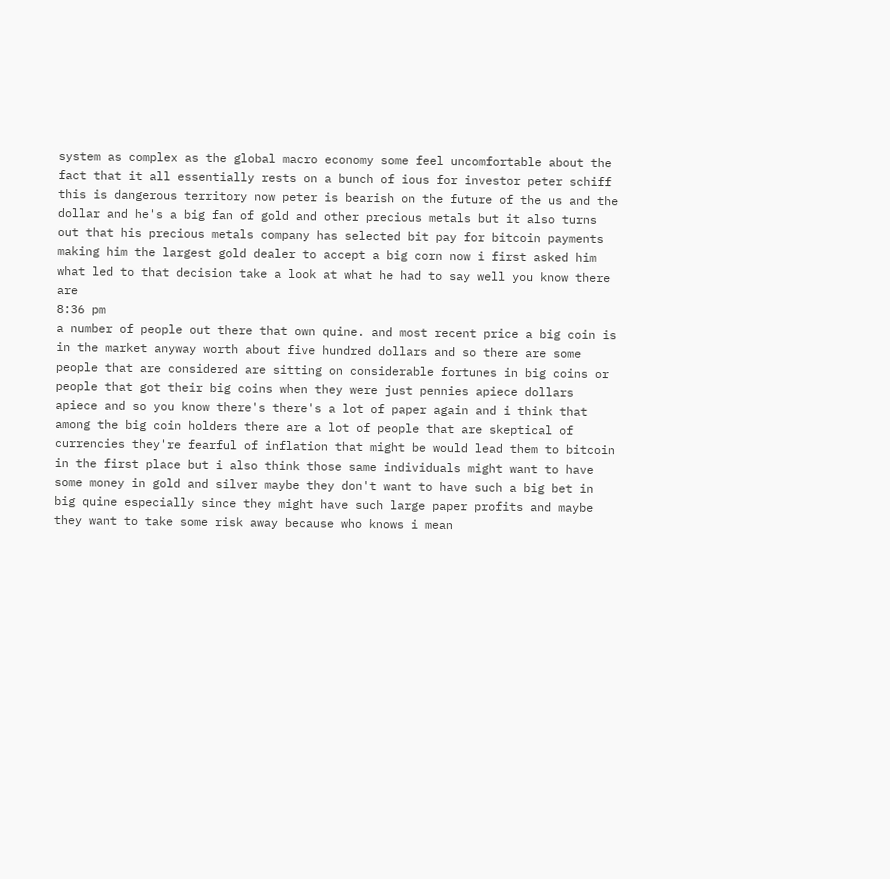system as complex as the global macro economy some feel uncomfortable about the fact that it all essentially rests on a bunch of ious for investor peter schiff this is dangerous territory now peter is bearish on the future of the us and the dollar and he's a big fan of gold and other precious metals but it also turns out that his precious metals company has selected bit pay for bitcoin payments making him the largest gold dealer to accept a big corn now i first asked him what led to that decision take a look at what he had to say well you know there are
8:36 pm
a number of people out there that own quine. and most recent price a big coin is in the market anyway worth about five hundred dollars and so there are some people that are considered are sitting on considerable fortunes in big coins or people that got their big coins when they were just pennies apiece dollars apiece and so you know there's there's a lot of paper again and i think that among the big coin holders there are a lot of people that are skeptical of currencies they're fearful of inflation that might be would lead them to bitcoin in the first place but i also think those same individuals might want to have some money in gold and silver maybe they don't want to have such a big bet in big quine especially since they might have such large paper profits and maybe they want to take some risk away because who knows i mean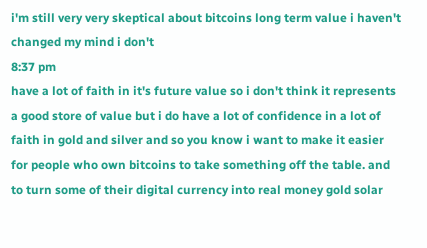i'm still very very skeptical about bitcoins long term value i haven't changed my mind i don't
8:37 pm
have a lot of faith in it's future value so i don't think it represents a good store of value but i do have a lot of confidence in a lot of faith in gold and silver and so you know i want to make it easier for people who own bitcoins to take something off the table. and to turn some of their digital currency into real money gold solar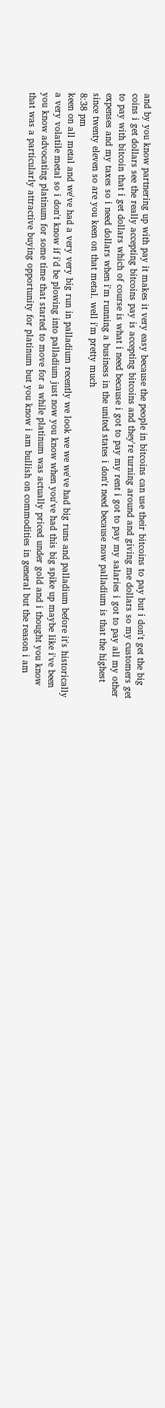and by you know partnering up with pay it makes it very easy because the people in bitcoins can use their bitcoins to pay but i don't get the big coins i get dollars see the really accepting bitcoins pay is accepting bitcoins and they're turning around and giving me dollars so my customers get to pay with bitcoin that i get dollars which of course is what i need because i got to pay my rent i got to pay my salaries i got to pay all my other expenses and my taxes so i need dollars when i'm running a business in the united states i don't need because now palladium is that the highest since twenty eleven so are you keen on that metal. well i'm pretty much
8:38 pm
keen on all metal and we've had a very very big run in palladium recently we look we we we've had big runs and palladium before it's historically a very volatile metal so i don't know if i'd be plowing into palladium just now you know when you've had this big spike up maybe like i've been you know advocating platinum for some time that started to move for a while platinum was actually priced under gold and i thought you know that was a particularly attractive buying opportunity for platinum but you know i am bullish on commodities in general but the reason i am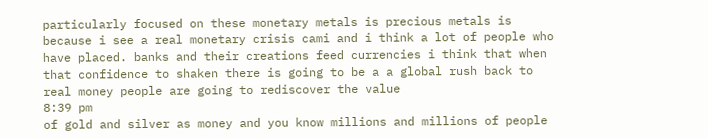particularly focused on these monetary metals is precious metals is because i see a real monetary crisis cami and i think a lot of people who have placed. banks and their creations feed currencies i think that when that confidence to shaken there is going to be a a global rush back to real money people are going to rediscover the value
8:39 pm
of gold and silver as money and you know millions and millions of people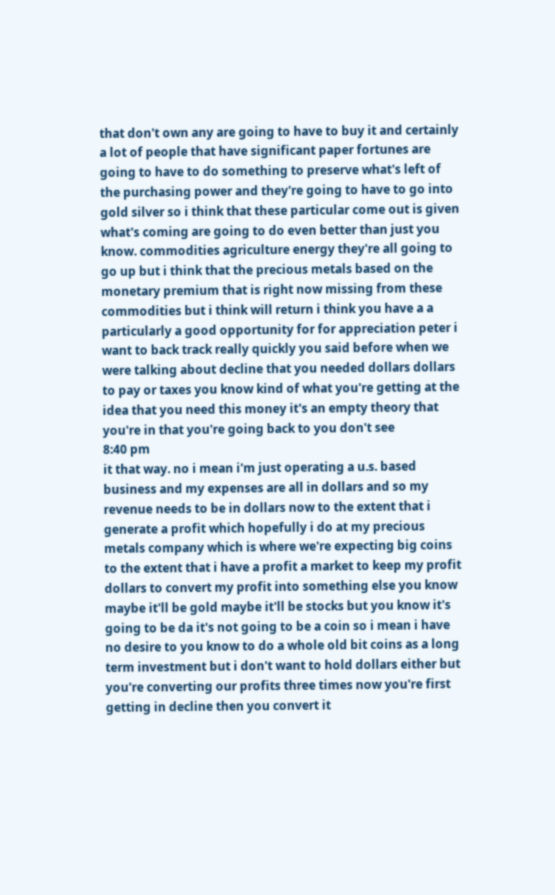that don't own any are going to have to buy it and certainly a lot of people that have significant paper fortunes are going to have to do something to preserve what's left of the purchasing power and they're going to have to go into gold silver so i think that these particular come out is given what's coming are going to do even better than just you know. commodities agriculture energy they're all going to go up but i think that the precious metals based on the monetary premium that is right now missing from these commodities but i think will return i think you have a a particularly a good opportunity for for appreciation peter i want to back track really quickly you said before when we were talking about decline that you needed dollars dollars to pay or taxes you know kind of what you're getting at the idea that you need this money it's an empty theory that you're in that you're going back to you don't see
8:40 pm
it that way. no i mean i'm just operating a u.s. based business and my expenses are all in dollars and so my revenue needs to be in dollars now to the extent that i generate a profit which hopefully i do at my precious metals company which is where we're expecting big coins to the extent that i have a profit a market to keep my profit dollars to convert my profit into something else you know maybe it'll be gold maybe it'll be stocks but you know it's going to be da it's not going to be a coin so i mean i have no desire to you know to do a whole old bit coins as a long term investment but i don't want to hold dollars either but you're converting our profits three times now you're first getting in decline then you convert it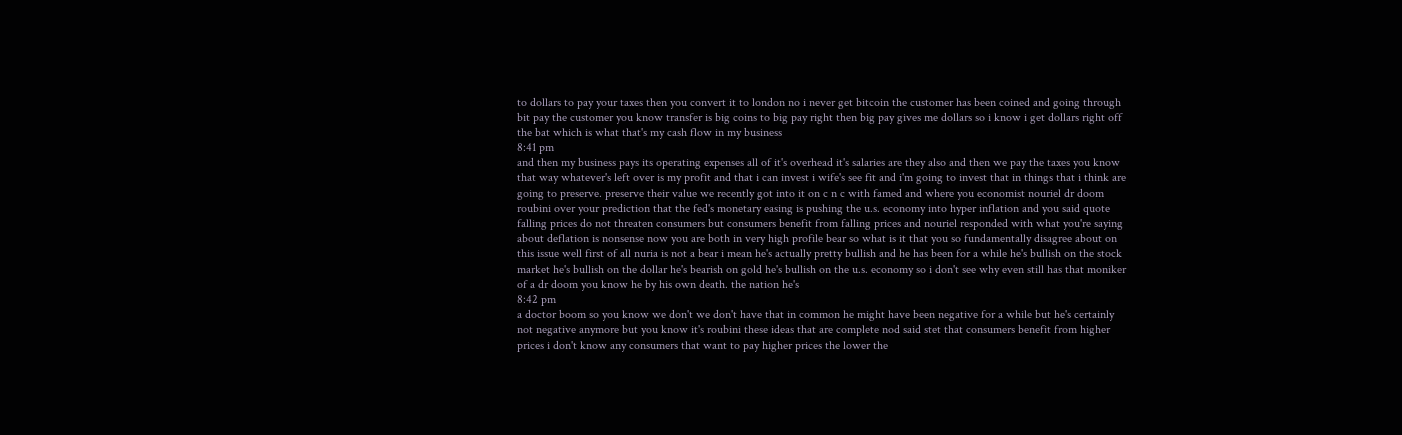to dollars to pay your taxes then you convert it to london no i never get bitcoin the customer has been coined and going through bit pay the customer you know transfer is big coins to big pay right then big pay gives me dollars so i know i get dollars right off the bat which is what that's my cash flow in my business
8:41 pm
and then my business pays its operating expenses all of it's overhead it's salaries are they also and then we pay the taxes you know that way whatever's left over is my profit and that i can invest i wife's see fit and i'm going to invest that in things that i think are going to preserve. preserve their value we recently got into it on c n c with famed and where you economist nouriel dr doom roubini over your prediction that the fed's monetary easing is pushing the u.s. economy into hyper inflation and you said quote falling prices do not threaten consumers but consumers benefit from falling prices and nouriel responded with what you're saying about deflation is nonsense now you are both in very high profile bear so what is it that you so fundamentally disagree about on this issue well first of all nuria is not a bear i mean he's actually pretty bullish and he has been for a while he's bullish on the stock market he's bullish on the dollar he's bearish on gold he's bullish on the u.s. economy so i don't see why even still has that moniker of a dr doom you know he by his own death. the nation he's
8:42 pm
a doctor boom so you know we don't we don't have that in common he might have been negative for a while but he's certainly not negative anymore but you know it's roubini these ideas that are complete nod said stet that consumers benefit from higher prices i don't know any consumers that want to pay higher prices the lower the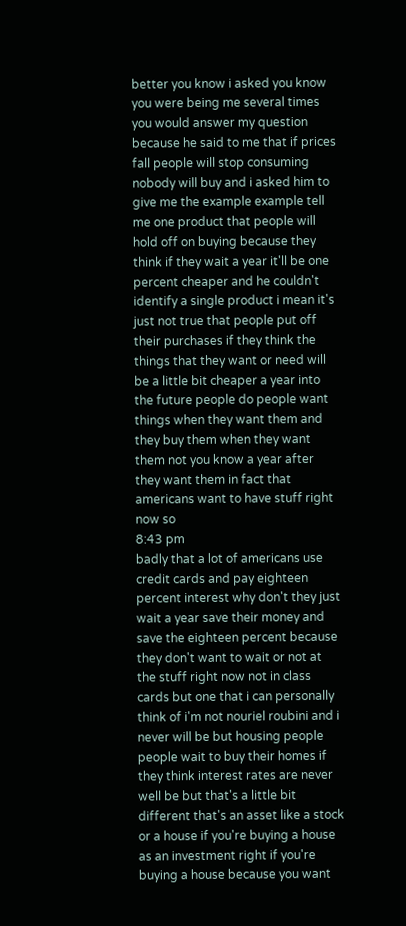better you know i asked you know you were being me several times you would answer my question because he said to me that if prices fall people will stop consuming nobody will buy and i asked him to give me the example example tell me one product that people will hold off on buying because they think if they wait a year it'll be one percent cheaper and he couldn't identify a single product i mean it's just not true that people put off their purchases if they think the things that they want or need will be a little bit cheaper a year into the future people do people want things when they want them and they buy them when they want them not you know a year after they want them in fact that americans want to have stuff right now so
8:43 pm
badly that a lot of americans use credit cards and pay eighteen percent interest why don't they just wait a year save their money and save the eighteen percent because they don't want to wait or not at the stuff right now not in class cards but one that i can personally think of i'm not nouriel roubini and i never will be but housing people people wait to buy their homes if they think interest rates are never well be but that's a little bit different that's an asset like a stock or a house if you're buying a house as an investment right if you're buying a house because you want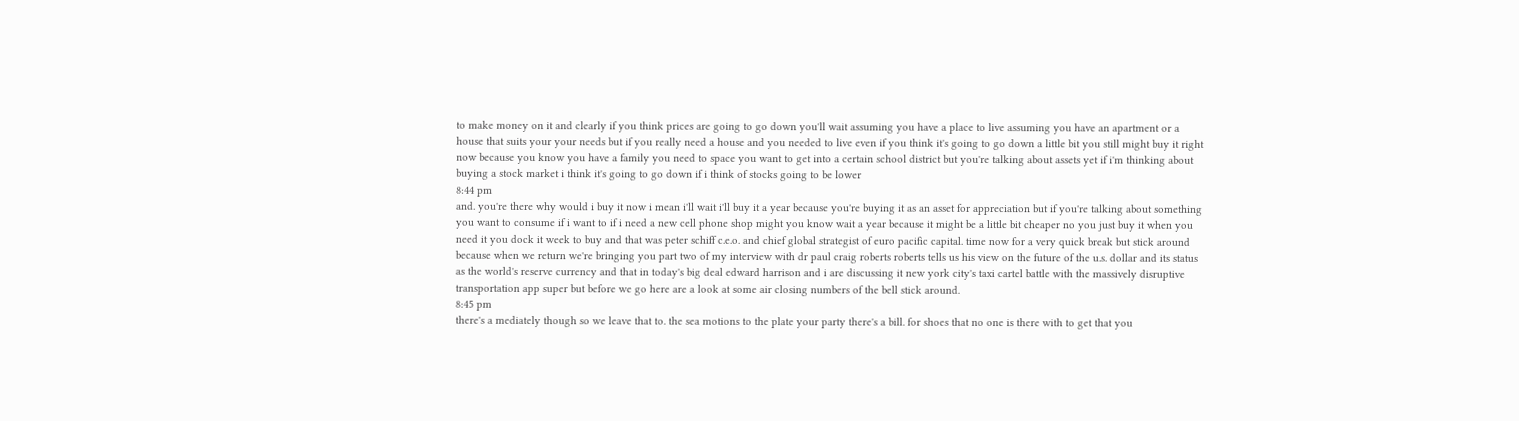to make money on it and clearly if you think prices are going to go down you'll wait assuming you have a place to live assuming you have an apartment or a house that suits your your needs but if you really need a house and you needed to live even if you think it's going to go down a little bit you still might buy it right now because you know you have a family you need to space you want to get into a certain school district but you're talking about assets yet if i'm thinking about buying a stock market i think it's going to go down if i think of stocks going to be lower
8:44 pm
and. you're there why would i buy it now i mean i'll wait i'll buy it a year because you're buying it as an asset for appreciation but if you're talking about something you want to consume if i want to if i need a new cell phone shop might you know wait a year because it might be a little bit cheaper no you just buy it when you need it you dock it week to buy and that was peter schiff c.e.o. and chief global strategist of euro pacific capital. time now for a very quick break but stick around because when we return we're bringing you part two of my interview with dr paul craig roberts roberts tells us his view on the future of the u.s. dollar and its status as the world's reserve currency and that in today's big deal edward harrison and i are discussing it new york city's taxi cartel battle with the massively disruptive transportation app super but before we go here are a look at some air closing numbers of the bell stick around.
8:45 pm
there's a mediately though so we leave that to. the sea motions to the plate your party there's a bill. for shoes that no one is there with to get that you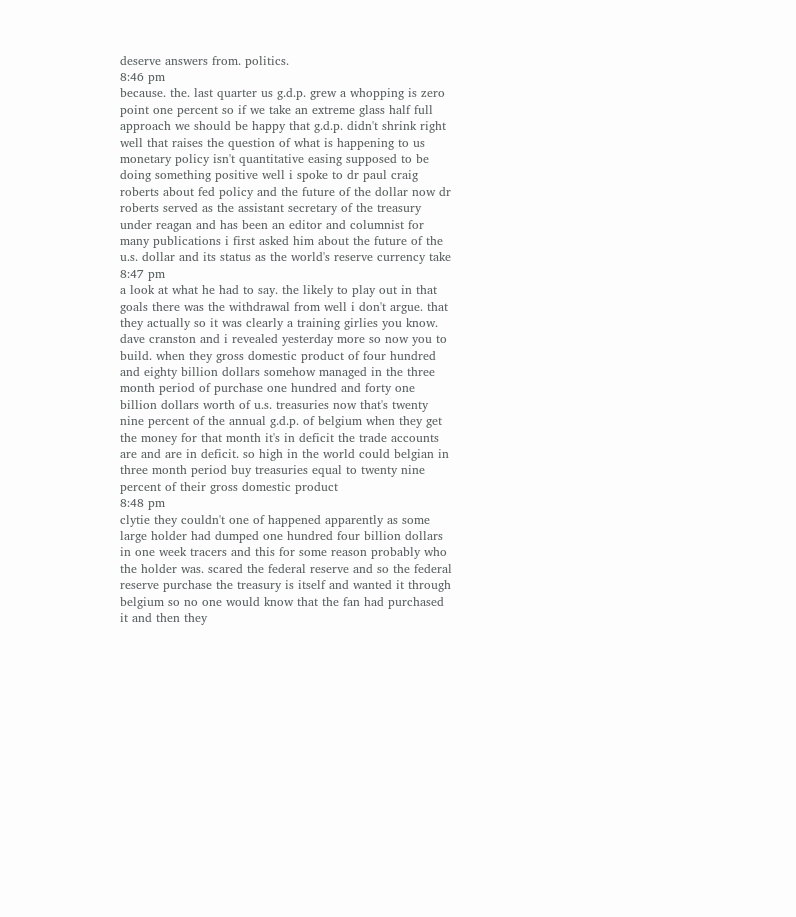deserve answers from. politics.
8:46 pm
because. the. last quarter us g.d.p. grew a whopping is zero point one percent so if we take an extreme glass half full approach we should be happy that g.d.p. didn't shrink right well that raises the question of what is happening to us monetary policy isn't quantitative easing supposed to be doing something positive well i spoke to dr paul craig roberts about fed policy and the future of the dollar now dr roberts served as the assistant secretary of the treasury under reagan and has been an editor and columnist for many publications i first asked him about the future of the u.s. dollar and its status as the world's reserve currency take
8:47 pm
a look at what he had to say. the likely to play out in that goals there was the withdrawal from well i don't argue. that they actually so it was clearly a training girlies you know. dave cranston and i revealed yesterday more so now you to build. when they gross domestic product of four hundred and eighty billion dollars somehow managed in the three month period of purchase one hundred and forty one billion dollars worth of u.s. treasuries now that's twenty nine percent of the annual g.d.p. of belgium when they get the money for that month it's in deficit the trade accounts are and are in deficit. so high in the world could belgian in three month period buy treasuries equal to twenty nine percent of their gross domestic product
8:48 pm
clytie they couldn't one of happened apparently as some large holder had dumped one hundred four billion dollars in one week tracers and this for some reason probably who the holder was. scared the federal reserve and so the federal reserve purchase the treasury is itself and wanted it through belgium so no one would know that the fan had purchased it and then they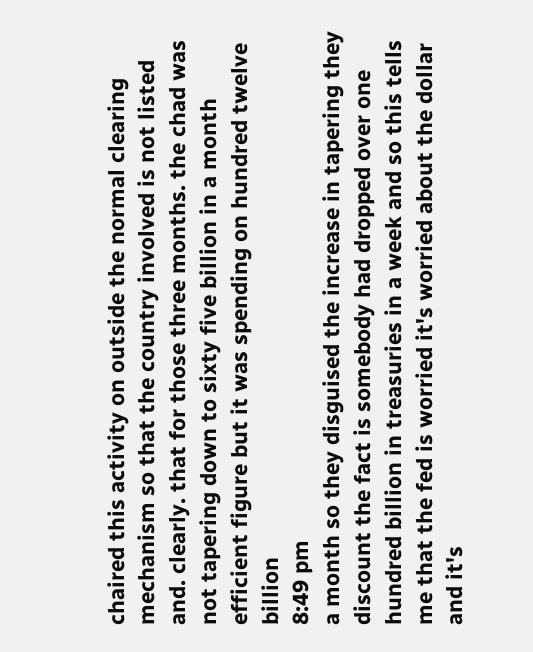chaired this activity on outside the normal clearing mechanism so that the country involved is not listed and. clearly. that for those three months. the chad was not tapering down to sixty five billion in a month efficient figure but it was spending on hundred twelve billion
8:49 pm
a month so they disguised the increase in tapering they discount the fact is somebody had dropped over one hundred billion in treasuries in a week and so this tells me that the fed is worried it's worried about the dollar and it's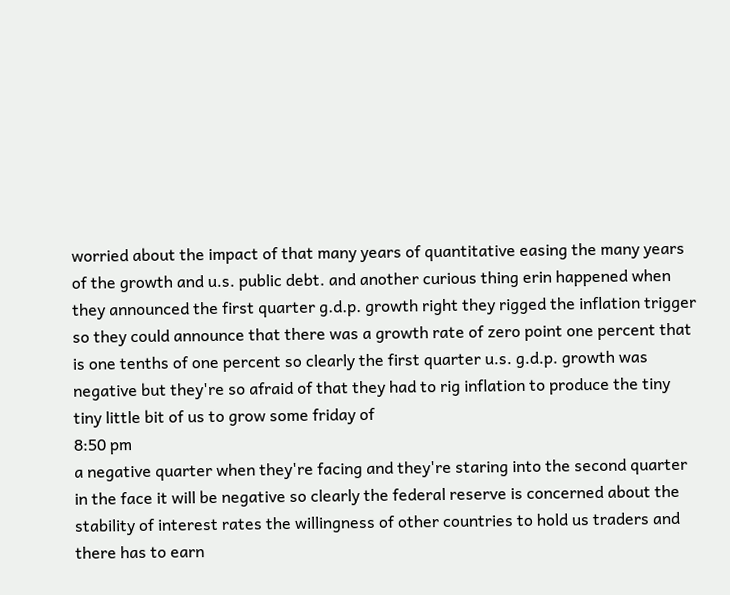worried about the impact of that many years of quantitative easing the many years of the growth and u.s. public debt. and another curious thing erin happened when they announced the first quarter g.d.p. growth right they rigged the inflation trigger so they could announce that there was a growth rate of zero point one percent that is one tenths of one percent so clearly the first quarter u.s. g.d.p. growth was negative but they're so afraid of that they had to rig inflation to produce the tiny tiny little bit of us to grow some friday of
8:50 pm
a negative quarter when they're facing and they're staring into the second quarter in the face it will be negative so clearly the federal reserve is concerned about the stability of interest rates the willingness of other countries to hold us traders and there has to earn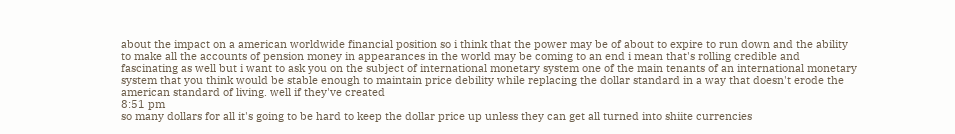about the impact on a american worldwide financial position so i think that the power may be of about to expire to run down and the ability to make all the accounts of pension money in appearances in the world may be coming to an end i mean that's rolling credible and fascinating as well but i want to ask you on the subject of international monetary system one of the main tenants of an international monetary system that you think would be stable enough to maintain price debility while replacing the dollar standard in a way that doesn't erode the american standard of living. well if they've created
8:51 pm
so many dollars for all it's going to be hard to keep the dollar price up unless they can get all turned into shiite currencies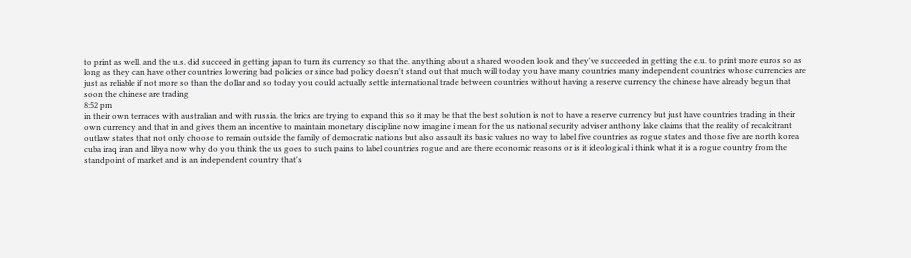to print as well. and the u.s. did succeed in getting japan to turn its currency so that the. anything about a shared wooden look and they've succeeded in getting the e.u. to print more euros so as long as they can have other countries lowering bad policies or since bad policy doesn't stand out that much will today you have many countries many independent countries whose currencies are just as reliable if not more so than the dollar and so today you could actually settle international trade between countries without having a reserve currency the chinese have already begun that soon the chinese are trading
8:52 pm
in their own terraces with australian and with russia. the brics are trying to expand this so it may be that the best solution is not to have a reserve currency but just have countries trading in their own currency and that in and gives them an incentive to maintain monetary discipline now imagine i mean for the us national security adviser anthony lake claims that the reality of recalcitrant outlaw states that not only choose to remain outside the family of democratic nations but also assault its basic values no way to label five countries as rogue states and those five are north korea cuba iraq iran and libya now why do you think the us goes to such pains to label countries rogue and are there economic reasons or is it ideological i think what it is a rogue country from the standpoint of market and is an independent country that's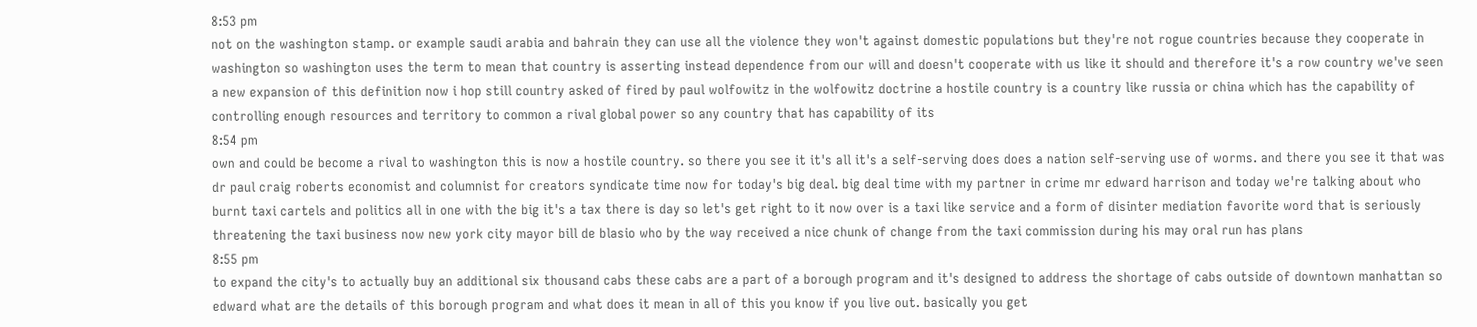8:53 pm
not on the washington stamp. or example saudi arabia and bahrain they can use all the violence they won't against domestic populations but they're not rogue countries because they cooperate in washington so washington uses the term to mean that country is asserting instead dependence from our will and doesn't cooperate with us like it should and therefore it's a row country we've seen a new expansion of this definition now i hop still country asked of fired by paul wolfowitz in the wolfowitz doctrine a hostile country is a country like russia or china which has the capability of controlling enough resources and territory to common a rival global power so any country that has capability of its
8:54 pm
own and could be become a rival to washington this is now a hostile country. so there you see it it's all it's a self-serving does does a nation self-serving use of worms. and there you see it that was dr paul craig roberts economist and columnist for creators syndicate time now for today's big deal. big deal time with my partner in crime mr edward harrison and today we're talking about who burnt taxi cartels and politics all in one with the big it's a tax there is day so let's get right to it now over is a taxi like service and a form of disinter mediation favorite word that is seriously threatening the taxi business now new york city mayor bill de blasio who by the way received a nice chunk of change from the taxi commission during his may oral run has plans
8:55 pm
to expand the city's to actually buy an additional six thousand cabs these cabs are a part of a borough program and it's designed to address the shortage of cabs outside of downtown manhattan so edward what are the details of this borough program and what does it mean in all of this you know if you live out. basically you get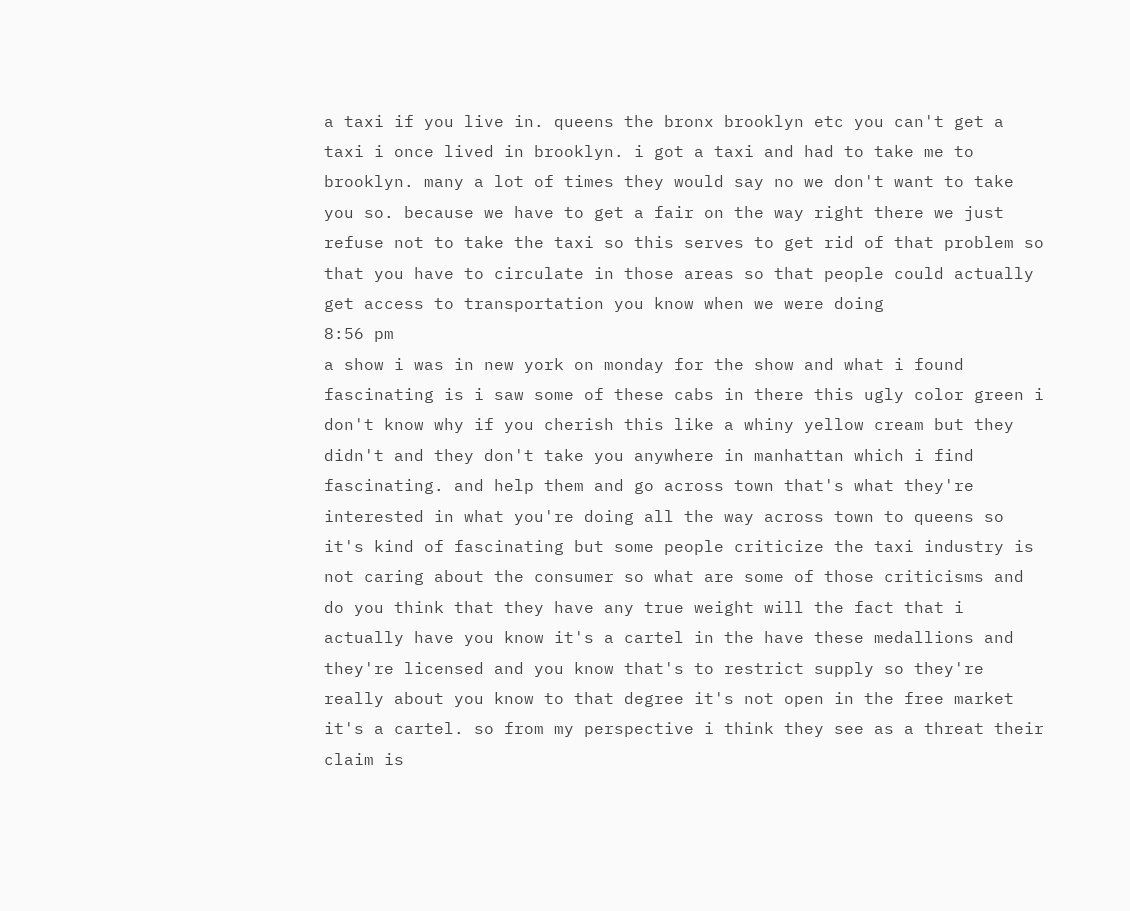a taxi if you live in. queens the bronx brooklyn etc you can't get a taxi i once lived in brooklyn. i got a taxi and had to take me to brooklyn. many a lot of times they would say no we don't want to take you so. because we have to get a fair on the way right there we just refuse not to take the taxi so this serves to get rid of that problem so that you have to circulate in those areas so that people could actually get access to transportation you know when we were doing
8:56 pm
a show i was in new york on monday for the show and what i found fascinating is i saw some of these cabs in there this ugly color green i don't know why if you cherish this like a whiny yellow cream but they didn't and they don't take you anywhere in manhattan which i find fascinating. and help them and go across town that's what they're interested in what you're doing all the way across town to queens so it's kind of fascinating but some people criticize the taxi industry is not caring about the consumer so what are some of those criticisms and do you think that they have any true weight will the fact that i actually have you know it's a cartel in the have these medallions and they're licensed and you know that's to restrict supply so they're really about you know to that degree it's not open in the free market it's a cartel. so from my perspective i think they see as a threat their claim is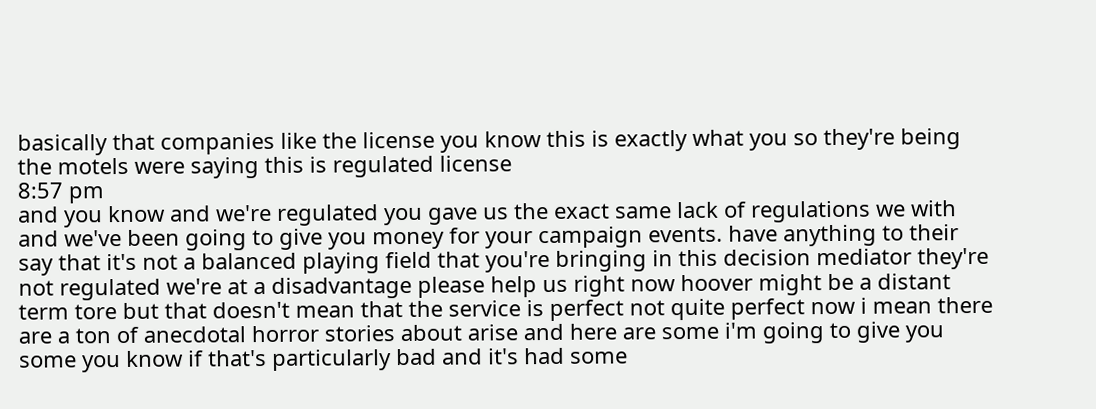basically that companies like the license you know this is exactly what you so they're being the motels were saying this is regulated license
8:57 pm
and you know and we're regulated you gave us the exact same lack of regulations we with and we've been going to give you money for your campaign events. have anything to their say that it's not a balanced playing field that you're bringing in this decision mediator they're not regulated we're at a disadvantage please help us right now hoover might be a distant term tore but that doesn't mean that the service is perfect not quite perfect now i mean there are a ton of anecdotal horror stories about arise and here are some i'm going to give you some you know if that's particularly bad and it's had some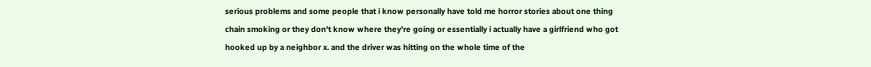serious problems and some people that i know personally have told me horror stories about one thing chain smoking or they don't know where they're going or essentially i actually have a girlfriend who got hooked up by a neighbor x. and the driver was hitting on the whole time of the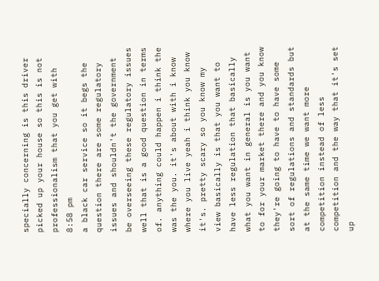specially concerning is this driver picked up your house so this is not professionalism that you get with
8:58 pm
a black car service so it begs the question there are some regulatory issues and shouldn't the government be overseeing these regulatory issues well that is a good question in terms of. anything could happen i think the was the you. it's about with i know where you live yeah i think you know it's. pretty scary so you know my view basically is that you want to have less regulation that basically what you want in general is you want to for your market there and you know they're going to have to have some sort of regulations and standards but at the same time we want more competition instead of less competition and the way that it's set up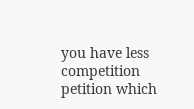you have less competition petition which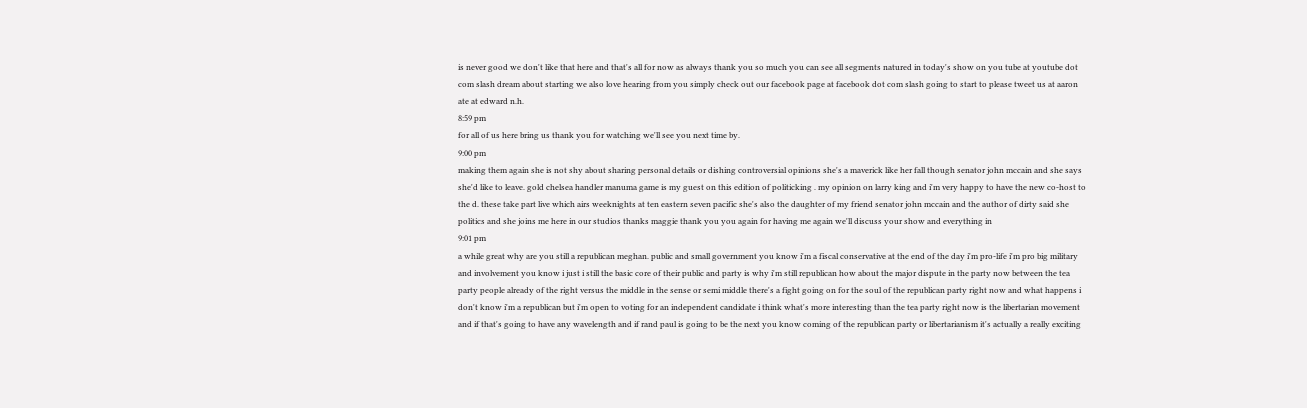is never good we don't like that here and that's all for now as always thank you so much you can see all segments natured in today's show on you tube at youtube dot com slash dream about starting we also love hearing from you simply check out our facebook page at facebook dot com slash going to start to please tweet us at aaron ate at edward n.h.
8:59 pm
for all of us here bring us thank you for watching we'll see you next time by.
9:00 pm
making them again she is not shy about sharing personal details or dishing controversial opinions she's a maverick like her fall though senator john mccain and she says she'd like to leave. gold chelsea handler manuma game is my guest on this edition of politicking . my opinion on larry king and i'm very happy to have the new co-host to the d. these take part live which airs weeknights at ten eastern seven pacific she's also the daughter of my friend senator john mccain and the author of dirty said she politics and she joins me here in our studios thanks maggie thank you you again for having me again we'll discuss your show and everything in
9:01 pm
a while great why are you still a republican meghan. public and small government you know i'm a fiscal conservative at the end of the day i'm pro-life i'm pro big military and involvement you know i just i still the basic core of their public and party is why i'm still republican how about the major dispute in the party now between the tea party people already of the right versus the middle in the sense or semi middle there's a fight going on for the soul of the republican party right now and what happens i don't know i'm a republican but i'm open to voting for an independent candidate i think what's more interesting than the tea party right now is the libertarian movement and if that's going to have any wavelength and if rand paul is going to be the next you know coming of the republican party or libertarianism it's actually a really exciting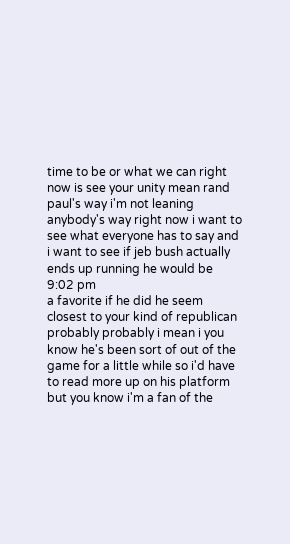time to be or what we can right now is see your unity mean rand paul's way i'm not leaning anybody's way right now i want to see what everyone has to say and i want to see if jeb bush actually ends up running he would be
9:02 pm
a favorite if he did he seem closest to your kind of republican probably probably i mean i you know he's been sort of out of the game for a little while so i'd have to read more up on his platform but you know i'm a fan of the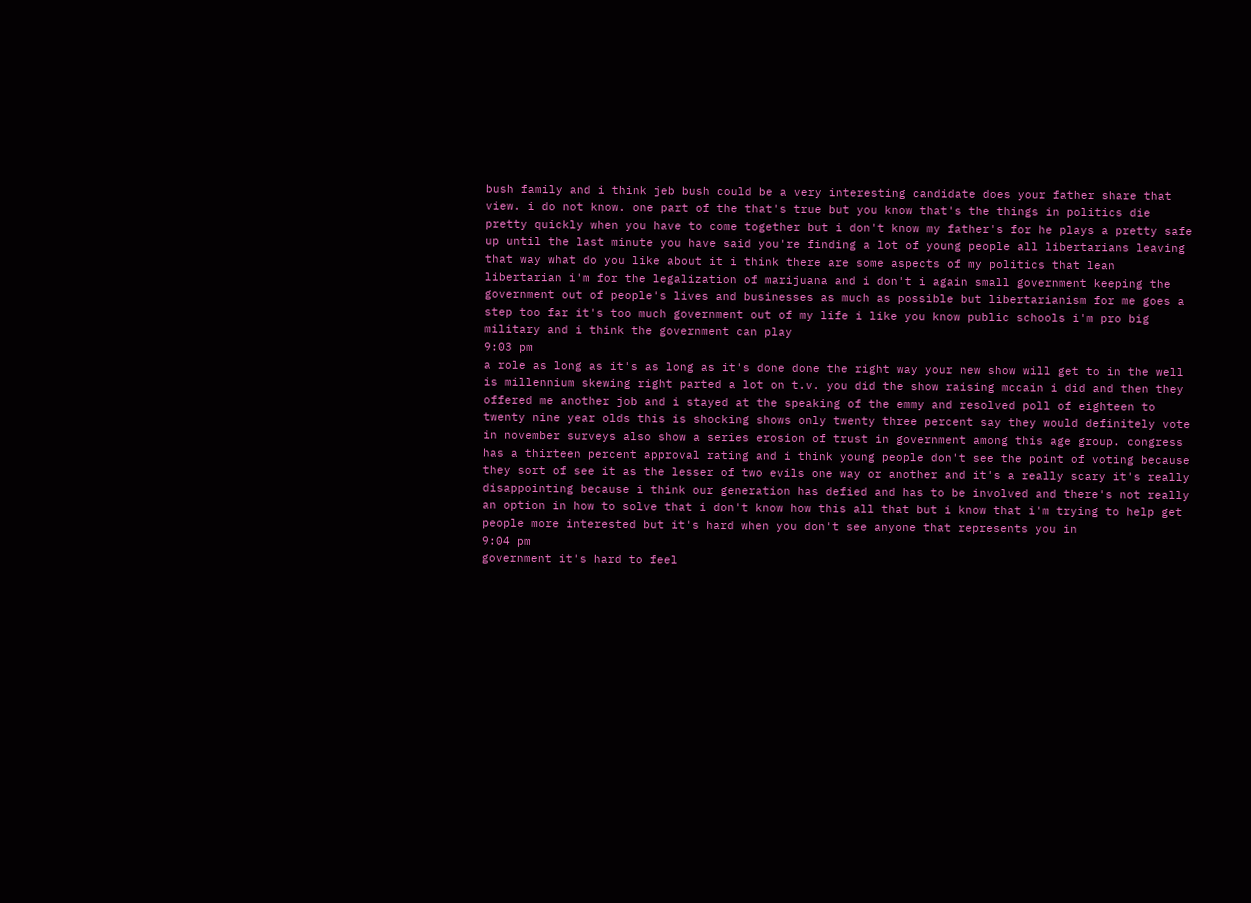bush family and i think jeb bush could be a very interesting candidate does your father share that view. i do not know. one part of the that's true but you know that's the things in politics die pretty quickly when you have to come together but i don't know my father's for he plays a pretty safe up until the last minute you have said you're finding a lot of young people all libertarians leaving that way what do you like about it i think there are some aspects of my politics that lean libertarian i'm for the legalization of marijuana and i don't i again small government keeping the government out of people's lives and businesses as much as possible but libertarianism for me goes a step too far it's too much government out of my life i like you know public schools i'm pro big military and i think the government can play
9:03 pm
a role as long as it's as long as it's done done the right way your new show will get to in the well is millennium skewing right parted a lot on t.v. you did the show raising mccain i did and then they offered me another job and i stayed at the speaking of the emmy and resolved poll of eighteen to twenty nine year olds this is shocking shows only twenty three percent say they would definitely vote in november surveys also show a series erosion of trust in government among this age group. congress has a thirteen percent approval rating and i think young people don't see the point of voting because they sort of see it as the lesser of two evils one way or another and it's a really scary it's really disappointing because i think our generation has defied and has to be involved and there's not really an option in how to solve that i don't know how this all that but i know that i'm trying to help get people more interested but it's hard when you don't see anyone that represents you in
9:04 pm
government it's hard to feel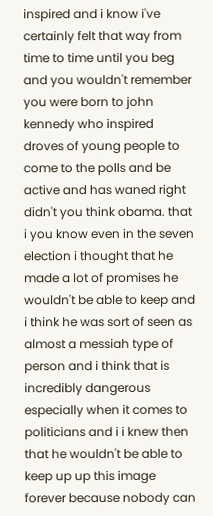inspired and i know i've certainly felt that way from time to time until you beg and you wouldn't remember you were born to john kennedy who inspired droves of young people to come to the polls and be active and has waned right didn't you think obama. that i you know even in the seven election i thought that he made a lot of promises he wouldn't be able to keep and i think he was sort of seen as almost a messiah type of person and i think that is incredibly dangerous especially when it comes to politicians and i i knew then that he wouldn't be able to keep up up this image forever because nobody can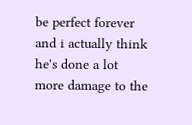be perfect forever and i actually think he's done a lot more damage to the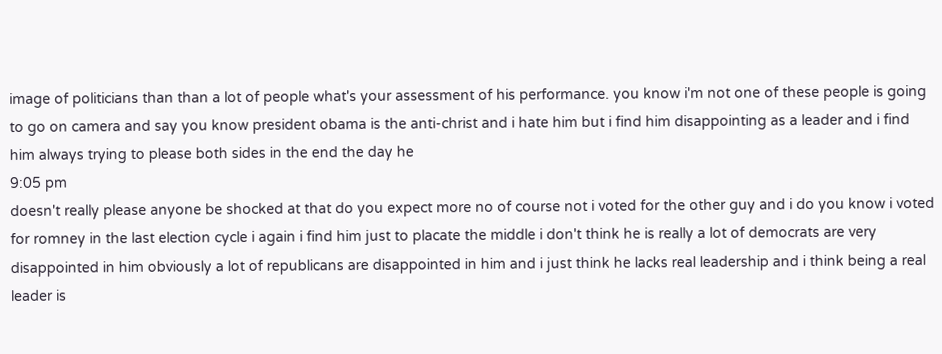image of politicians than than a lot of people what's your assessment of his performance. you know i'm not one of these people is going to go on camera and say you know president obama is the anti-christ and i hate him but i find him disappointing as a leader and i find him always trying to please both sides in the end the day he
9:05 pm
doesn't really please anyone be shocked at that do you expect more no of course not i voted for the other guy and i do you know i voted for romney in the last election cycle i again i find him just to placate the middle i don't think he is really a lot of democrats are very disappointed in him obviously a lot of republicans are disappointed in him and i just think he lacks real leadership and i think being a real leader is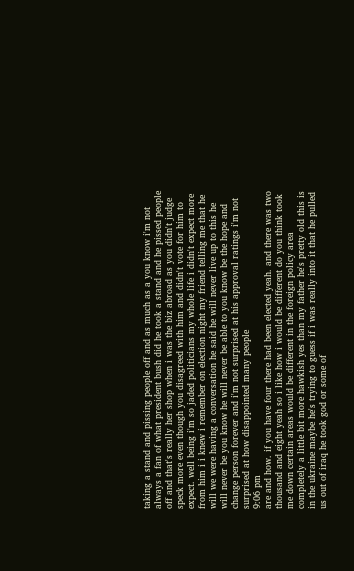taking a stand and pissing people off and as much as a you know i'm not always a fan of what president bush did he took a stand and he pissed people off and that's really her shop when i was the biz abroad as you didn't judge speck more even though you disagreed with him and didn't vote for him to expect. well being i'm so jaded politicians my whole life i didn't expect more from him i i knew i remember on election night my friend telling me that he will we were having a conversation he said he will never live up to this he will never be you know he will never be able to you know be the hope and change person forever and i'm not surprised at his approval ratings i'm not surprised at how disappointed many people
9:06 pm
are and how. if you have four there had been elected yeah. and there was two thousand and eight yeah so i like how i would be different do you think took me down certain areas would be different in the foreign policy area completely a little bit more hawkish yes than my father he's pretty old this is in the ukraine maybe he's trying to guess if i was really into it that he pulled us out of iraq he took god or some of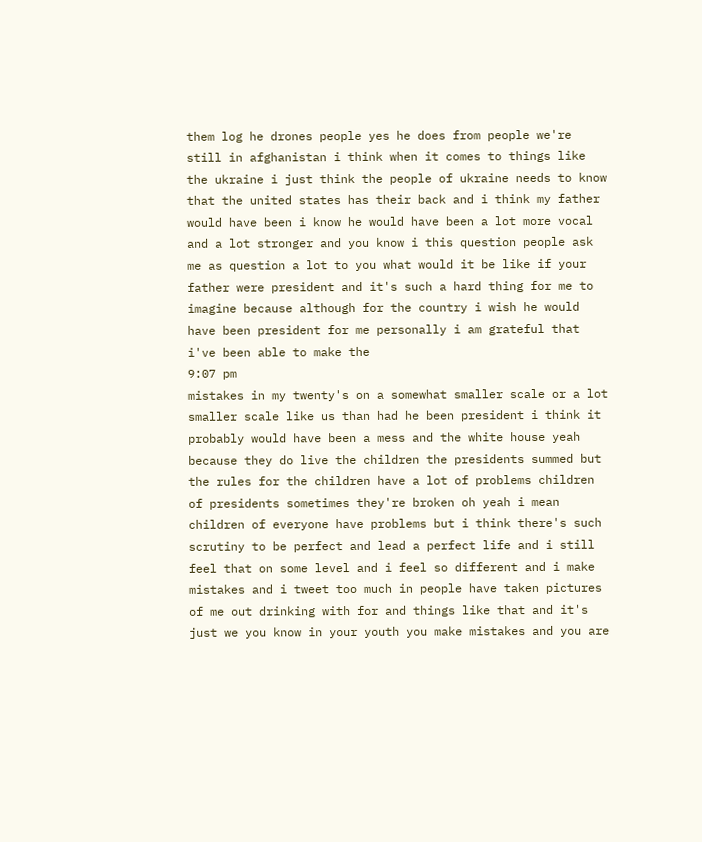them log he drones people yes he does from people we're still in afghanistan i think when it comes to things like the ukraine i just think the people of ukraine needs to know that the united states has their back and i think my father would have been i know he would have been a lot more vocal and a lot stronger and you know i this question people ask me as question a lot to you what would it be like if your father were president and it's such a hard thing for me to imagine because although for the country i wish he would have been president for me personally i am grateful that i've been able to make the
9:07 pm
mistakes in my twenty's on a somewhat smaller scale or a lot smaller scale like us than had he been president i think it probably would have been a mess and the white house yeah because they do live the children the presidents summed but the rules for the children have a lot of problems children of presidents sometimes they're broken oh yeah i mean children of everyone have problems but i think there's such scrutiny to be perfect and lead a perfect life and i still feel that on some level and i feel so different and i make mistakes and i tweet too much in people have taken pictures of me out drinking with for and things like that and it's just we you know in your youth you make mistakes and you are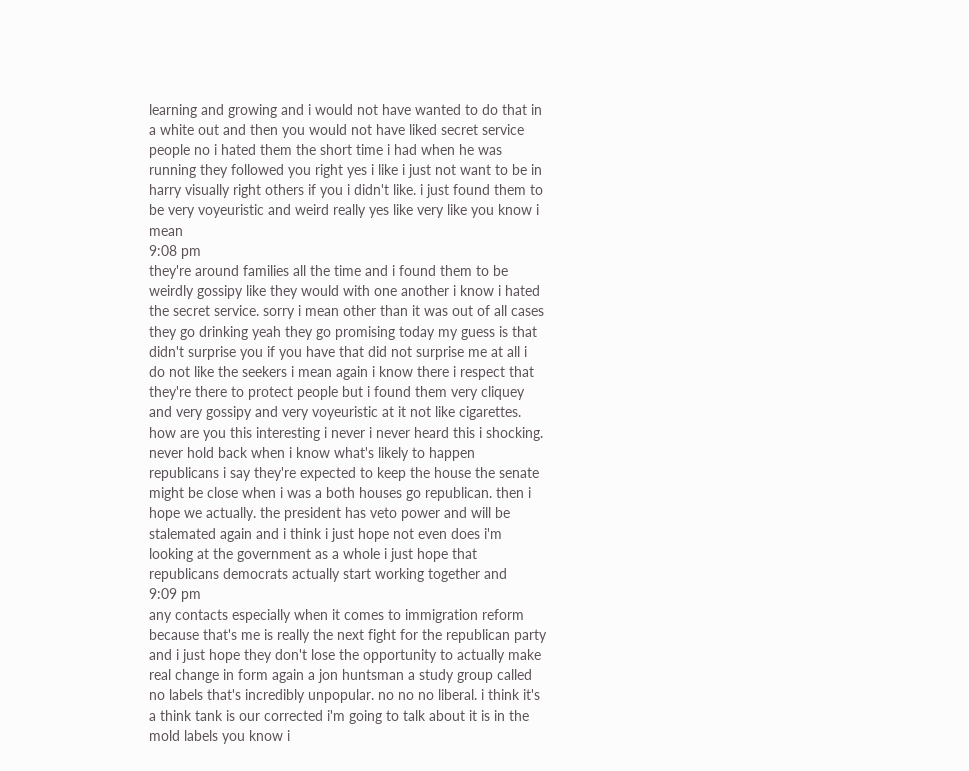learning and growing and i would not have wanted to do that in a white out and then you would not have liked secret service people no i hated them the short time i had when he was running they followed you right yes i like i just not want to be in harry visually right others if you i didn't like. i just found them to be very voyeuristic and weird really yes like very like you know i mean
9:08 pm
they're around families all the time and i found them to be weirdly gossipy like they would with one another i know i hated the secret service. sorry i mean other than it was out of all cases they go drinking yeah they go promising today my guess is that didn't surprise you if you have that did not surprise me at all i do not like the seekers i mean again i know there i respect that they're there to protect people but i found them very cliquey and very gossipy and very voyeuristic at it not like cigarettes. how are you this interesting i never i never heard this i shocking. never hold back when i know what's likely to happen republicans i say they're expected to keep the house the senate might be close when i was a both houses go republican. then i hope we actually. the president has veto power and will be stalemated again and i think i just hope not even does i'm looking at the government as a whole i just hope that republicans democrats actually start working together and
9:09 pm
any contacts especially when it comes to immigration reform because that's me is really the next fight for the republican party and i just hope they don't lose the opportunity to actually make real change in form again a jon huntsman a study group called no labels that's incredibly unpopular. no no no liberal. i think it's a think tank is our corrected i'm going to talk about it is in the mold labels you know i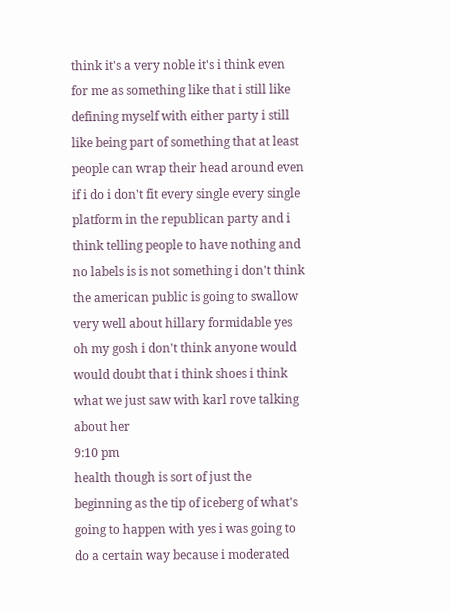think it's a very noble it's i think even for me as something like that i still like defining myself with either party i still like being part of something that at least people can wrap their head around even if i do i don't fit every single every single platform in the republican party and i think telling people to have nothing and no labels is is not something i don't think the american public is going to swallow very well about hillary formidable yes oh my gosh i don't think anyone would would doubt that i think shoes i think what we just saw with karl rove talking about her
9:10 pm
health though is sort of just the beginning as the tip of iceberg of what's going to happen with yes i was going to do a certain way because i moderated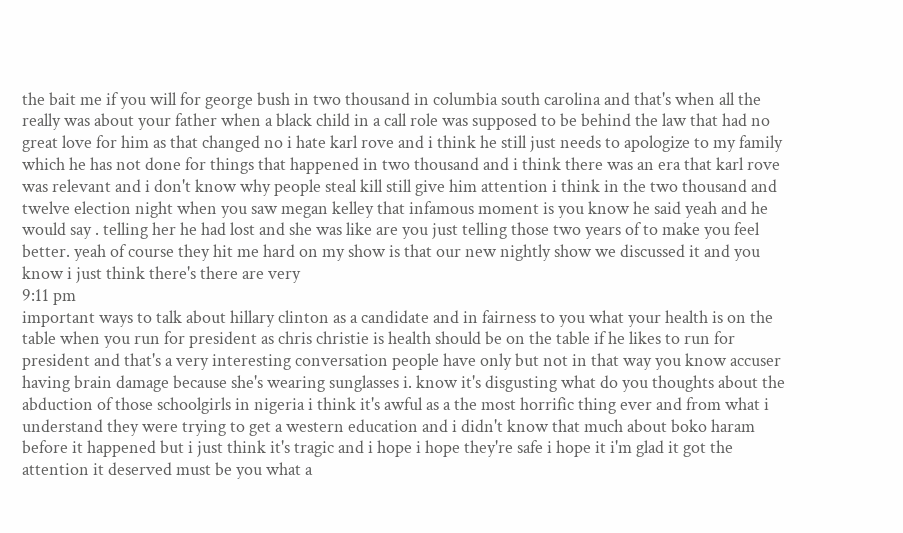the bait me if you will for george bush in two thousand in columbia south carolina and that's when all the really was about your father when a black child in a call role was supposed to be behind the law that had no great love for him as that changed no i hate karl rove and i think he still just needs to apologize to my family which he has not done for things that happened in two thousand and i think there was an era that karl rove was relevant and i don't know why people steal kill still give him attention i think in the two thousand and twelve election night when you saw megan kelley that infamous moment is you know he said yeah and he would say . telling her he had lost and she was like are you just telling those two years of to make you feel better. yeah of course they hit me hard on my show is that our new nightly show we discussed it and you know i just think there's there are very
9:11 pm
important ways to talk about hillary clinton as a candidate and in fairness to you what your health is on the table when you run for president as chris christie is health should be on the table if he likes to run for president and that's a very interesting conversation people have only but not in that way you know accuser having brain damage because she's wearing sunglasses i. know it's disgusting what do you thoughts about the abduction of those schoolgirls in nigeria i think it's awful as a the most horrific thing ever and from what i understand they were trying to get a western education and i didn't know that much about boko haram before it happened but i just think it's tragic and i hope i hope they're safe i hope it i'm glad it got the attention it deserved must be you what a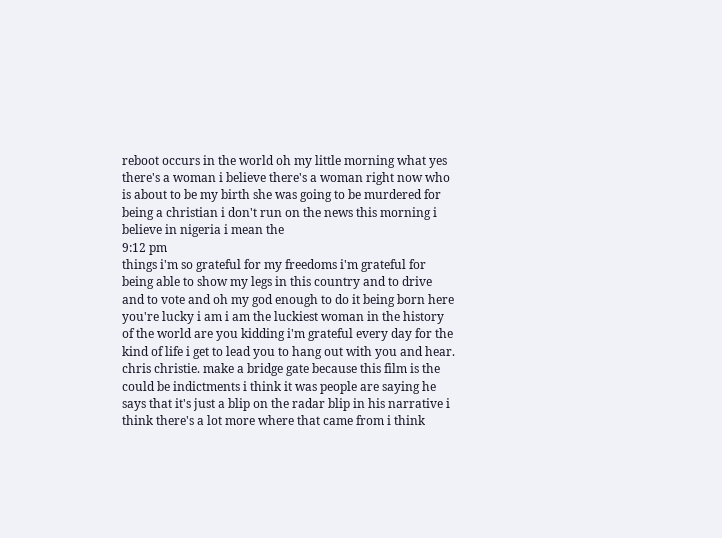reboot occurs in the world oh my little morning what yes there's a woman i believe there's a woman right now who is about to be my birth she was going to be murdered for being a christian i don't run on the news this morning i believe in nigeria i mean the
9:12 pm
things i'm so grateful for my freedoms i'm grateful for being able to show my legs in this country and to drive and to vote and oh my god enough to do it being born here you're lucky i am i am the luckiest woman in the history of the world are you kidding i'm grateful every day for the kind of life i get to lead you to hang out with you and hear. chris christie. make a bridge gate because this film is the could be indictments i think it was people are saying he says that it's just a blip on the radar blip in his narrative i think there's a lot more where that came from i think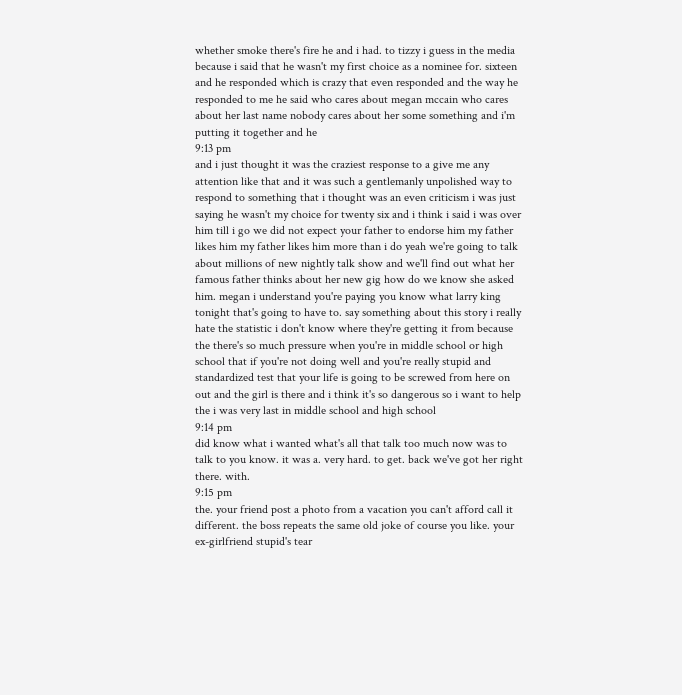whether smoke there's fire he and i had. to tizzy i guess in the media because i said that he wasn't my first choice as a nominee for. sixteen and he responded which is crazy that even responded and the way he responded to me he said who cares about megan mccain who cares about her last name nobody cares about her some something and i'm putting it together and he
9:13 pm
and i just thought it was the craziest response to a give me any attention like that and it was such a gentlemanly unpolished way to respond to something that i thought was an even criticism i was just saying he wasn't my choice for twenty six and i think i said i was over him till i go we did not expect your father to endorse him my father likes him my father likes him more than i do yeah we're going to talk about millions of new nightly talk show and we'll find out what her famous father thinks about her new gig how do we know she asked him. megan i understand you're paying you know what larry king tonight that's going to have to. say something about this story i really hate the statistic i don't know where they're getting it from because the there's so much pressure when you're in middle school or high school that if you're not doing well and you're really stupid and standardized test that your life is going to be screwed from here on out and the girl is there and i think it's so dangerous so i want to help the i was very last in middle school and high school
9:14 pm
did know what i wanted what's all that talk too much now was to talk to you know. it was a. very hard. to get. back we've got her right there. with.
9:15 pm
the. your friend post a photo from a vacation you can't afford call it different. the boss repeats the same old joke of course you like. your ex-girlfriend stupid's tear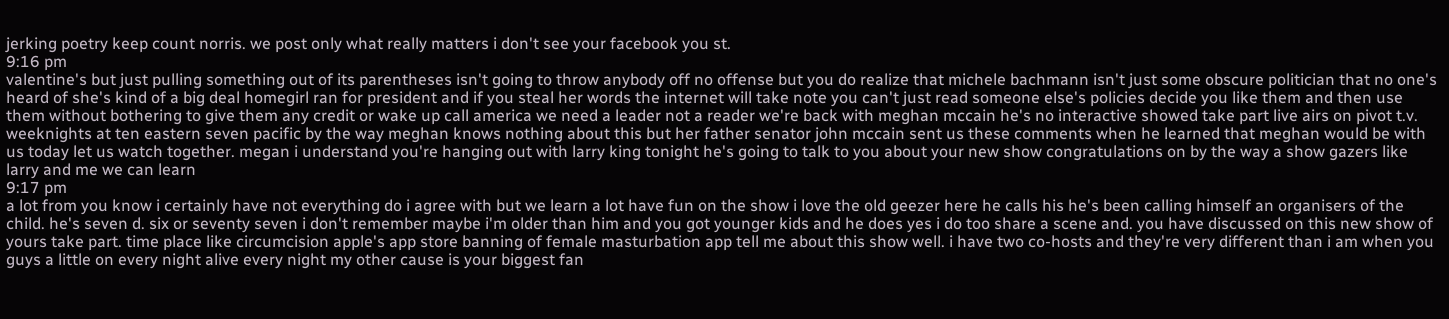jerking poetry keep count norris. we post only what really matters i don't see your facebook you st.
9:16 pm
valentine's but just pulling something out of its parentheses isn't going to throw anybody off no offense but you do realize that michele bachmann isn't just some obscure politician that no one's heard of she's kind of a big deal homegirl ran for president and if you steal her words the internet will take note you can't just read someone else's policies decide you like them and then use them without bothering to give them any credit or wake up call america we need a leader not a reader we're back with meghan mccain he's no interactive showed take part live airs on pivot t.v. weeknights at ten eastern seven pacific by the way meghan knows nothing about this but her father senator john mccain sent us these comments when he learned that meghan would be with us today let us watch together. megan i understand you're hanging out with larry king tonight he's going to talk to you about your new show congratulations on by the way a show gazers like larry and me we can learn
9:17 pm
a lot from you know i certainly have not everything do i agree with but we learn a lot have fun on the show i love the old geezer here he calls his he's been calling himself an organisers of the child. he's seven d. six or seventy seven i don't remember maybe i'm older than him and you got younger kids and he does yes i do too share a scene and. you have discussed on this new show of yours take part. time place like circumcision apple's app store banning of female masturbation app tell me about this show well. i have two co-hosts and they're very different than i am when you guys a little on every night alive every night my other cause is your biggest fan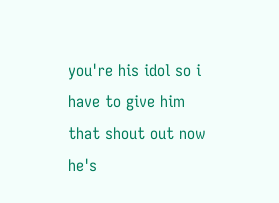you're his idol so i have to give him that shout out now he's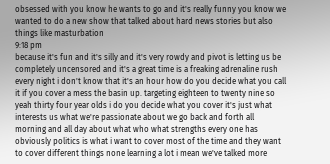obsessed with you know he wants to go and it's really funny you know we wanted to do a new show that talked about hard news stories but also things like masturbation
9:18 pm
because it's fun and it's silly and it's very rowdy and pivot is letting us be completely uncensored and it's a great time is a freaking adrenaline rush every night i don't know that it's an hour how do you decide what you call it if you cover a mess the basin up. targeting eighteen to twenty nine so yeah thirty four year olds i do you decide what you cover it's just what interests us what we're passionate about we go back and forth all morning and all day about what who what strengths every one has obviously politics is what i want to cover most of the time and they want to cover different things none learning a lot i mean we've talked more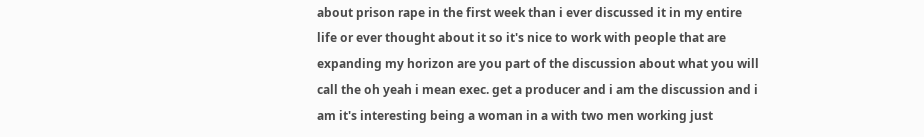about prison rape in the first week than i ever discussed it in my entire life or ever thought about it so it's nice to work with people that are expanding my horizon are you part of the discussion about what you will call the oh yeah i mean exec. get a producer and i am the discussion and i am it's interesting being a woman in a with two men working just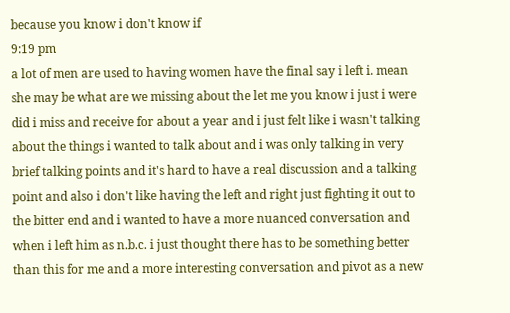because you know i don't know if
9:19 pm
a lot of men are used to having women have the final say i left i. mean she may be what are we missing about the let me you know i just i were did i miss and receive for about a year and i just felt like i wasn't talking about the things i wanted to talk about and i was only talking in very brief talking points and it's hard to have a real discussion and a talking point and also i don't like having the left and right just fighting it out to the bitter end and i wanted to have a more nuanced conversation and when i left him as n.b.c. i just thought there has to be something better than this for me and a more interesting conversation and pivot as a new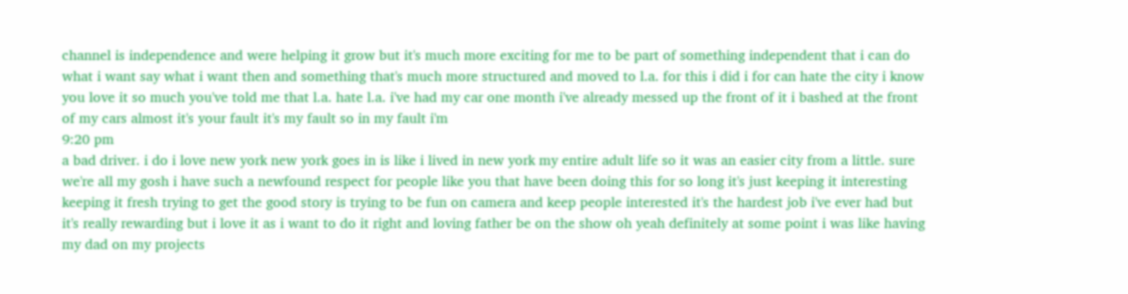channel is independence and were helping it grow but it's much more exciting for me to be part of something independent that i can do what i want say what i want then and something that's much more structured and moved to l.a. for this i did i for can hate the city i know you love it so much you've told me that l.a. hate l.a. i've had my car one month i've already messed up the front of it i bashed at the front of my cars almost it's your fault it's my fault so in my fault i'm
9:20 pm
a bad driver. i do i love new york new york goes in is like i lived in new york my entire adult life so it was an easier city from a little. sure we're all my gosh i have such a newfound respect for people like you that have been doing this for so long it's just keeping it interesting keeping it fresh trying to get the good story is trying to be fun on camera and keep people interested it's the hardest job i've ever had but it's really rewarding but i love it as i want to do it right and loving father be on the show oh yeah definitely at some point i was like having my dad on my projects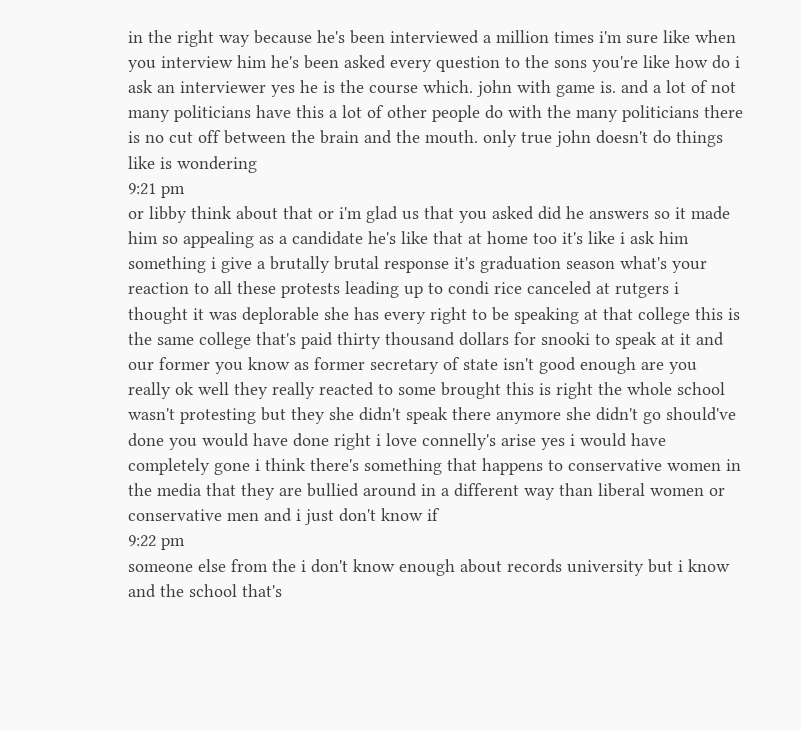in the right way because he's been interviewed a million times i'm sure like when you interview him he's been asked every question to the sons you're like how do i ask an interviewer yes he is the course which. john with game is. and a lot of not many politicians have this a lot of other people do with the many politicians there is no cut off between the brain and the mouth. only true john doesn't do things like is wondering
9:21 pm
or libby think about that or i'm glad us that you asked did he answers so it made him so appealing as a candidate he's like that at home too it's like i ask him something i give a brutally brutal response it's graduation season what's your reaction to all these protests leading up to condi rice canceled at rutgers i thought it was deplorable she has every right to be speaking at that college this is the same college that's paid thirty thousand dollars for snooki to speak at it and our former you know as former secretary of state isn't good enough are you really ok well they really reacted to some brought this is right the whole school wasn't protesting but they she didn't speak there anymore she didn't go should've done you would have done right i love connelly's arise yes i would have completely gone i think there's something that happens to conservative women in the media that they are bullied around in a different way than liberal women or conservative men and i just don't know if
9:22 pm
someone else from the i don't know enough about records university but i know and the school that's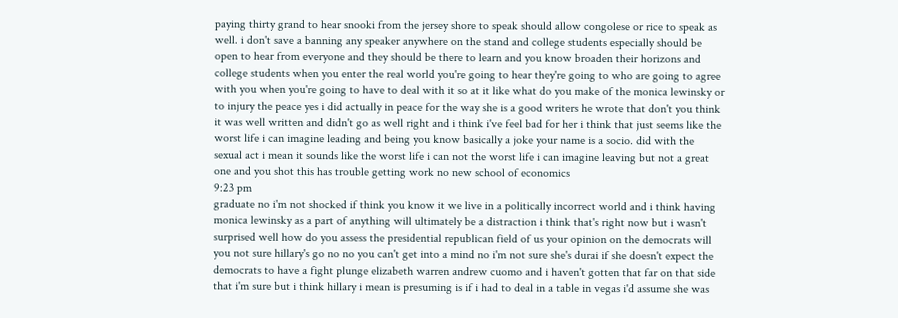paying thirty grand to hear snooki from the jersey shore to speak should allow congolese or rice to speak as well. i don't save a banning any speaker anywhere on the stand and college students especially should be open to hear from everyone and they should be there to learn and you know broaden their horizons and college students when you enter the real world you're going to hear they're going to who are going to agree with you when you're going to have to deal with it so at it like what do you make of the monica lewinsky or to injury the peace yes i did actually in peace for the way she is a good writers he wrote that don't you think it was well written and didn't go as well right and i think i've feel bad for her i think that just seems like the worst life i can imagine leading and being you know basically a joke your name is a socio. did with the sexual act i mean it sounds like the worst life i can not the worst life i can imagine leaving but not a great one and you shot this has trouble getting work no new school of economics
9:23 pm
graduate no i'm not shocked if think you know it we live in a politically incorrect world and i think having monica lewinsky as a part of anything will ultimately be a distraction i think that's right now but i wasn't surprised well how do you assess the presidential republican field of us your opinion on the democrats will you not sure hillary's go no no you can't get into a mind no i'm not sure she's durai if she doesn't expect the democrats to have a fight plunge elizabeth warren andrew cuomo and i haven't gotten that far on that side that i'm sure but i think hillary i mean is presuming is if i had to deal in a table in vegas i'd assume she was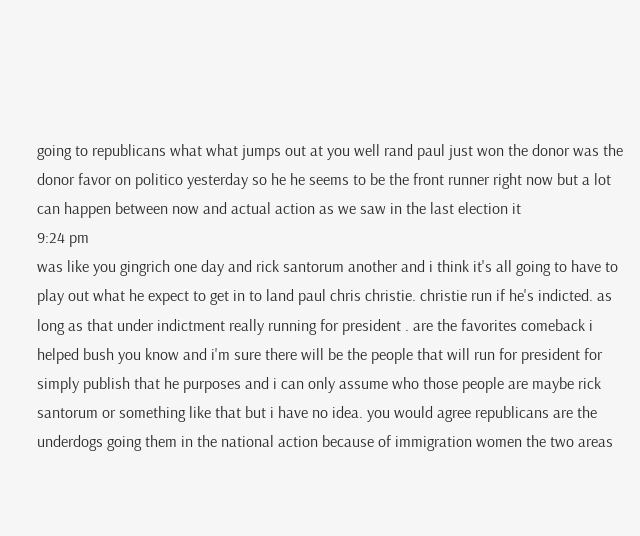going to republicans what what jumps out at you well rand paul just won the donor was the donor favor on politico yesterday so he he seems to be the front runner right now but a lot can happen between now and actual action as we saw in the last election it
9:24 pm
was like you gingrich one day and rick santorum another and i think it's all going to have to play out what he expect to get in to land paul chris christie. christie run if he's indicted. as long as that under indictment really running for president . are the favorites comeback i helped bush you know and i'm sure there will be the people that will run for president for simply publish that he purposes and i can only assume who those people are maybe rick santorum or something like that but i have no idea. you would agree republicans are the underdogs going them in the national action because of immigration women the two areas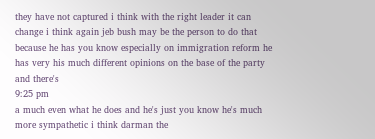they have not captured i think with the right leader it can change i think again jeb bush may be the person to do that because he has you know especially on immigration reform he has very his much different opinions on the base of the party and there's
9:25 pm
a much even what he does and he's just you know he's much more sympathetic i think darman the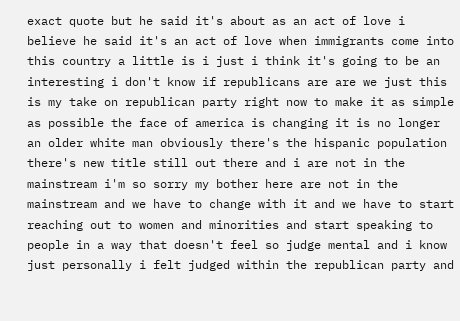exact quote but he said it's about as an act of love i believe he said it's an act of love when immigrants come into this country a little is i just i think it's going to be an interesting i don't know if republicans are are we just this is my take on republican party right now to make it as simple as possible the face of america is changing it is no longer an older white man obviously there's the hispanic population there's new title still out there and i are not in the mainstream i'm so sorry my bother here are not in the mainstream and we have to change with it and we have to start reaching out to women and minorities and start speaking to people in a way that doesn't feel so judge mental and i know just personally i felt judged within the republican party and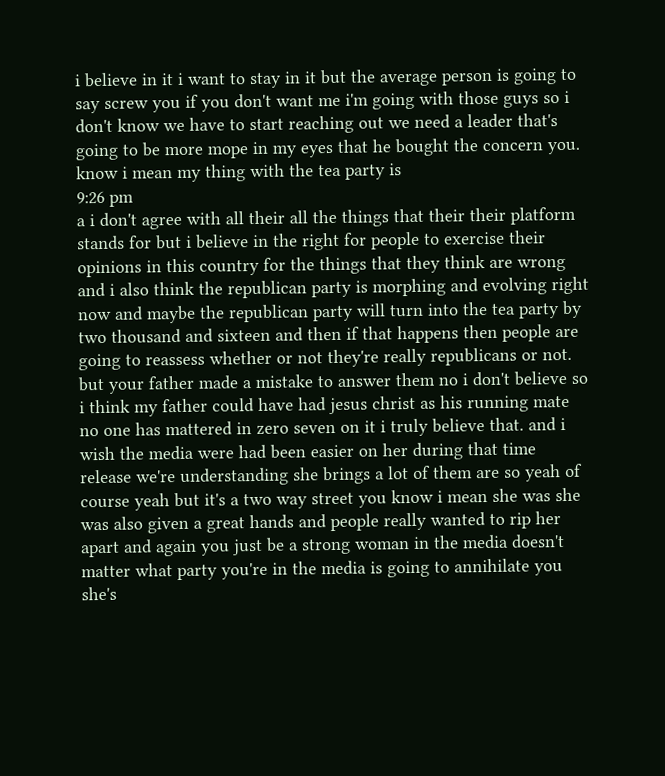i believe in it i want to stay in it but the average person is going to say screw you if you don't want me i'm going with those guys so i don't know we have to start reaching out we need a leader that's going to be more mope in my eyes that he bought the concern you. know i mean my thing with the tea party is
9:26 pm
a i don't agree with all their all the things that their their platform stands for but i believe in the right for people to exercise their opinions in this country for the things that they think are wrong and i also think the republican party is morphing and evolving right now and maybe the republican party will turn into the tea party by two thousand and sixteen and then if that happens then people are going to reassess whether or not they're really republicans or not. but your father made a mistake to answer them no i don't believe so i think my father could have had jesus christ as his running mate no one has mattered in zero seven on it i truly believe that. and i wish the media were had been easier on her during that time release we're understanding she brings a lot of them are so yeah of course yeah but it's a two way street you know i mean she was she was also given a great hands and people really wanted to rip her apart and again you just be a strong woman in the media doesn't matter what party you're in the media is going to annihilate you she's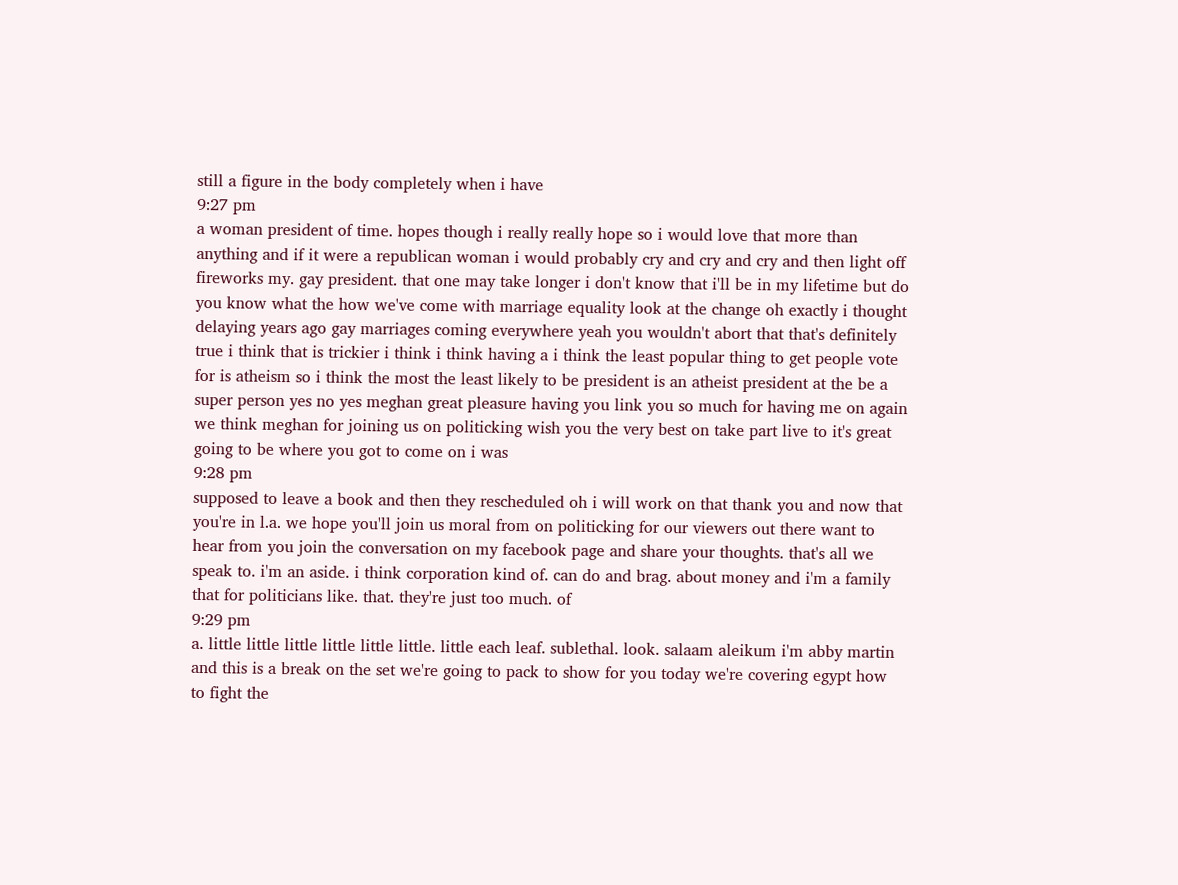still a figure in the body completely when i have
9:27 pm
a woman president of time. hopes though i really really hope so i would love that more than anything and if it were a republican woman i would probably cry and cry and cry and then light off fireworks my. gay president. that one may take longer i don't know that i'll be in my lifetime but do you know what the how we've come with marriage equality look at the change oh exactly i thought delaying years ago gay marriages coming everywhere yeah you wouldn't abort that that's definitely true i think that is trickier i think i think having a i think the least popular thing to get people vote for is atheism so i think the most the least likely to be president is an atheist president at the be a super person yes no yes meghan great pleasure having you link you so much for having me on again we think meghan for joining us on politicking wish you the very best on take part live to it's great going to be where you got to come on i was
9:28 pm
supposed to leave a book and then they rescheduled oh i will work on that thank you and now that you're in l.a. we hope you'll join us moral from on politicking for our viewers out there want to hear from you join the conversation on my facebook page and share your thoughts. that's all we speak to. i'm an aside. i think corporation kind of. can do and brag. about money and i'm a family that for politicians like. that. they're just too much. of
9:29 pm
a. little little little little little little. little each leaf. sublethal. look. salaam aleikum i'm abby martin and this is a break on the set we're going to pack to show for you today we're covering egypt how to fight the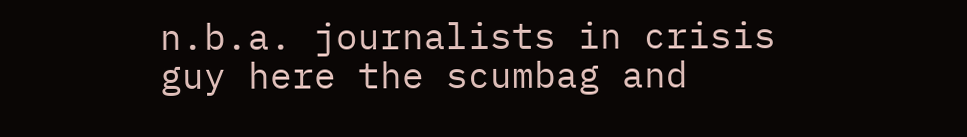n.b.a. journalists in crisis guy here the scumbag and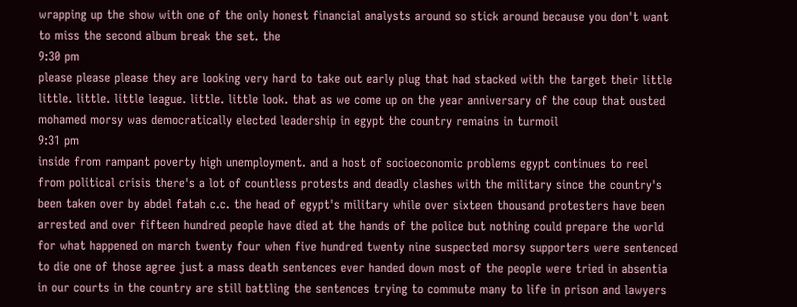wrapping up the show with one of the only honest financial analysts around so stick around because you don't want to miss the second album break the set. the
9:30 pm
please please please they are looking very hard to take out early plug that had stacked with the target their little little. little. little league. little. little look. that as we come up on the year anniversary of the coup that ousted mohamed morsy was democratically elected leadership in egypt the country remains in turmoil
9:31 pm
inside from rampant poverty high unemployment. and a host of socioeconomic problems egypt continues to reel from political crisis there's a lot of countless protests and deadly clashes with the military since the country's been taken over by abdel fatah c.c. the head of egypt's military while over sixteen thousand protesters have been arrested and over fifteen hundred people have died at the hands of the police but nothing could prepare the world for what happened on march twenty four when five hundred twenty nine suspected morsy supporters were sentenced to die one of those agree just a mass death sentences ever handed down most of the people were tried in absentia in our courts in the country are still battling the sentences trying to commute many to life in prison and lawyers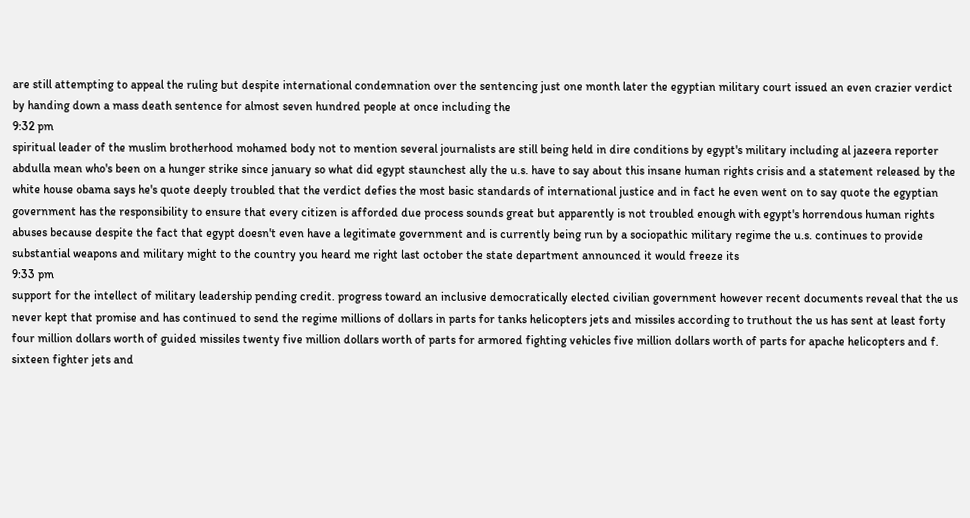are still attempting to appeal the ruling but despite international condemnation over the sentencing just one month later the egyptian military court issued an even crazier verdict by handing down a mass death sentence for almost seven hundred people at once including the
9:32 pm
spiritual leader of the muslim brotherhood mohamed body not to mention several journalists are still being held in dire conditions by egypt's military including al jazeera reporter abdulla mean who's been on a hunger strike since january so what did egypt staunchest ally the u.s. have to say about this insane human rights crisis and a statement released by the white house obama says he's quote deeply troubled that the verdict defies the most basic standards of international justice and in fact he even went on to say quote the egyptian government has the responsibility to ensure that every citizen is afforded due process sounds great but apparently is not troubled enough with egypt's horrendous human rights abuses because despite the fact that egypt doesn't even have a legitimate government and is currently being run by a sociopathic military regime the u.s. continues to provide substantial weapons and military might to the country you heard me right last october the state department announced it would freeze its
9:33 pm
support for the intellect of military leadership pending credit. progress toward an inclusive democratically elected civilian government however recent documents reveal that the us never kept that promise and has continued to send the regime millions of dollars in parts for tanks helicopters jets and missiles according to truthout the us has sent at least forty four million dollars worth of guided missiles twenty five million dollars worth of parts for armored fighting vehicles five million dollars worth of parts for apache helicopters and f. sixteen fighter jets and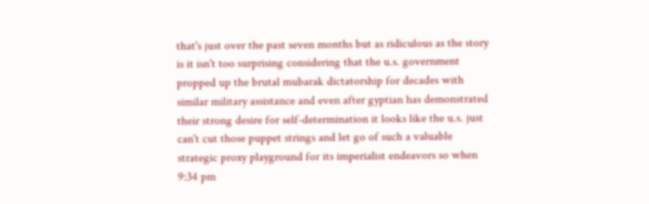that's just over the past seven months but as ridiculous as the story is it isn't too surprising considering that the u.s. government propped up the brutal mubarak dictatorship for decades with similar military assistance and even after gyptian has demonstrated their strong desire for self-determination it looks like the u.s. just can't cut those puppet strings and let go of such a valuable strategic proxy playground for its imperialist endeavors so when
9:34 pm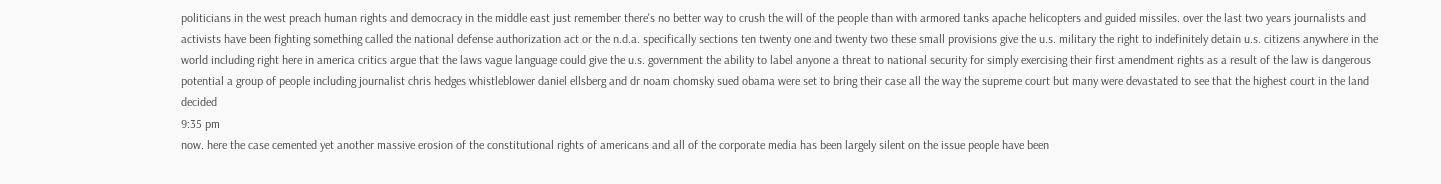politicians in the west preach human rights and democracy in the middle east just remember there's no better way to crush the will of the people than with armored tanks apache helicopters and guided missiles. over the last two years journalists and activists have been fighting something called the national defense authorization act or the n.d.a. specifically sections ten twenty one and twenty two these small provisions give the u.s. military the right to indefinitely detain u.s. citizens anywhere in the world including right here in america critics argue that the laws vague language could give the u.s. government the ability to label anyone a threat to national security for simply exercising their first amendment rights as a result of the law is dangerous potential a group of people including journalist chris hedges whistleblower daniel ellsberg and dr noam chomsky sued obama were set to bring their case all the way the supreme court but many were devastated to see that the highest court in the land decided
9:35 pm
now. here the case cemented yet another massive erosion of the constitutional rights of americans and all of the corporate media has been largely silent on the issue people have been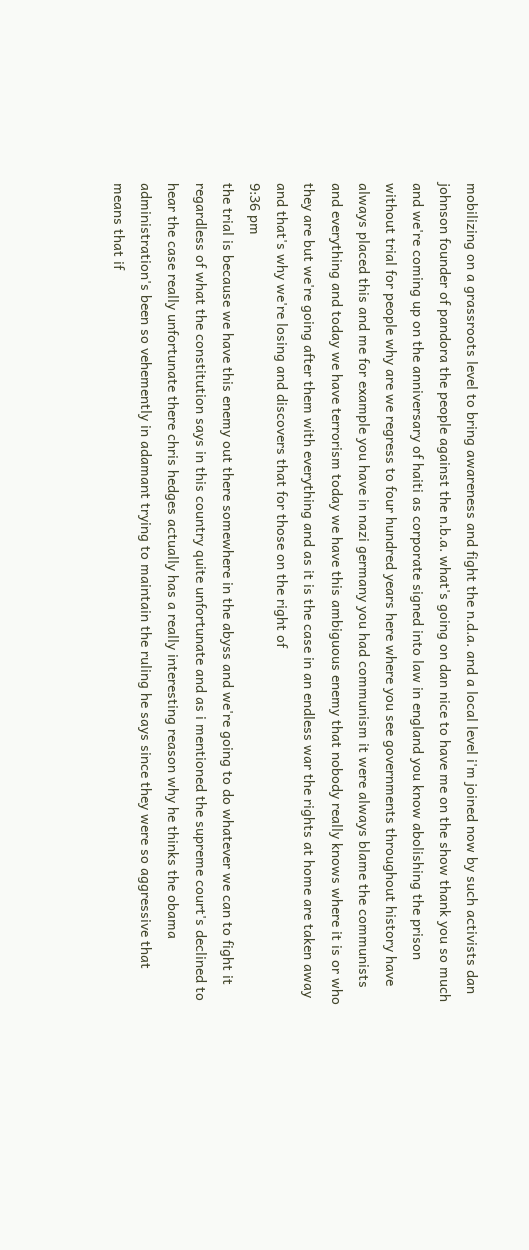mobilizing on a grassroots level to bring awareness and fight the n.d.a. and a local level i'm joined now by such activists dan johnson founder of pandora the people against the n.b.a. what's going on dan nice to have me on the show thank you so much and we're coming up on the anniversary of haiti as corporate signed into law in england you know abolishing the prison without trial for people why are we regress to four hundred years here where you see governments throughout history have always placed this and me for example you have in nazi germany you had communism it were always blame the communists and everything and today we have terrorism today we have this ambiguous enemy that nobody really knows where it is or who they are but we're going after them with everything and as it is the case in an endless war the rights at home are taken away and that's why we're losing and discovers that for those on the right of
9:36 pm
the trial is because we have this enemy out there somewhere in the abyss and we're going to do whatever we can to fight it regardless of what the constitution says in this country quite unfortunate and as i mentioned the supreme court's declined to hear the case really unfortunate there chris hedges actually has a really interesting reason why he thinks the obama administration's been so vehemently in adamant trying to maintain the ruling he says since they were so aggressive that means that if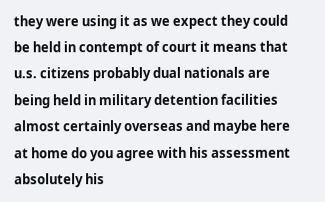they were using it as we expect they could be held in contempt of court it means that u.s. citizens probably dual nationals are being held in military detention facilities almost certainly overseas and maybe here at home do you agree with his assessment absolutely his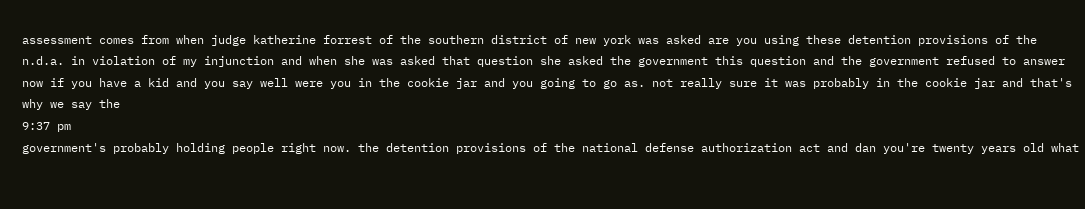assessment comes from when judge katherine forrest of the southern district of new york was asked are you using these detention provisions of the n.d.a. in violation of my injunction and when she was asked that question she asked the government this question and the government refused to answer now if you have a kid and you say well were you in the cookie jar and you going to go as. not really sure it was probably in the cookie jar and that's why we say the
9:37 pm
government's probably holding people right now. the detention provisions of the national defense authorization act and dan you're twenty years old what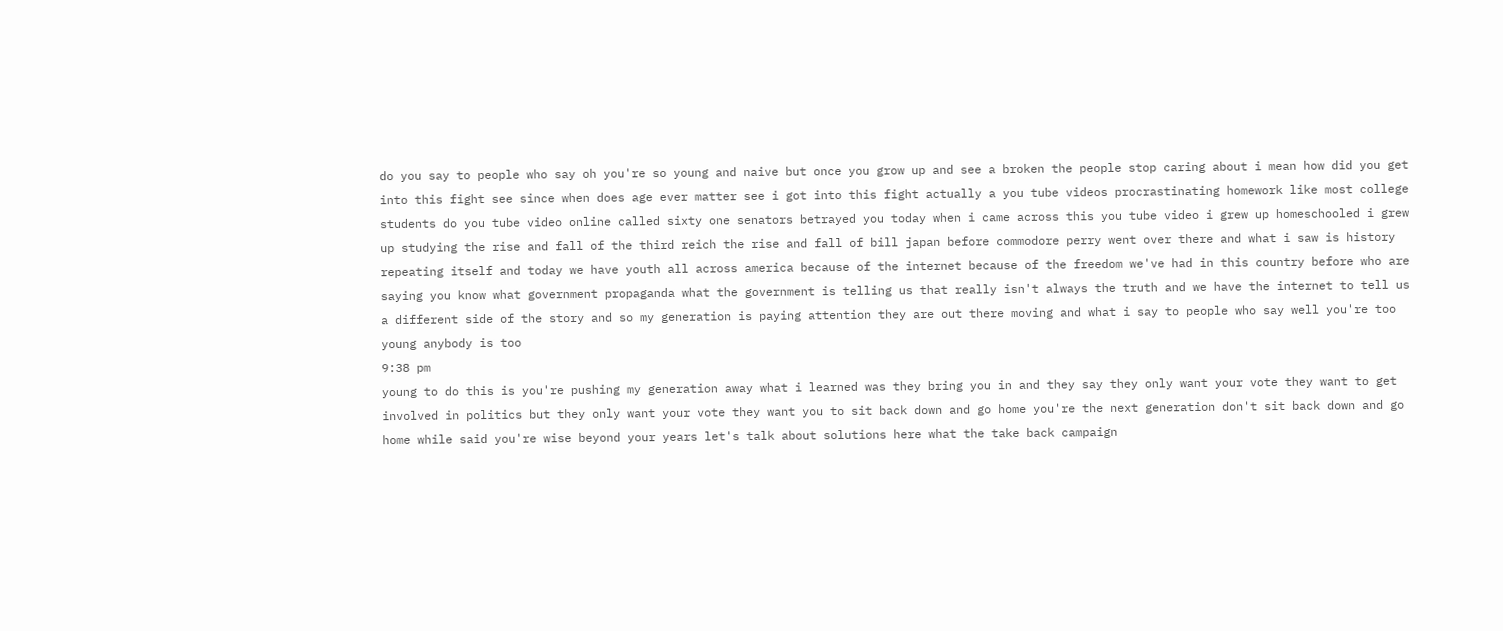do you say to people who say oh you're so young and naive but once you grow up and see a broken the people stop caring about i mean how did you get into this fight see since when does age ever matter see i got into this fight actually a you tube videos procrastinating homework like most college students do you tube video online called sixty one senators betrayed you today when i came across this you tube video i grew up homeschooled i grew up studying the rise and fall of the third reich the rise and fall of bill japan before commodore perry went over there and what i saw is history repeating itself and today we have youth all across america because of the internet because of the freedom we've had in this country before who are saying you know what government propaganda what the government is telling us that really isn't always the truth and we have the internet to tell us a different side of the story and so my generation is paying attention they are out there moving and what i say to people who say well you're too young anybody is too
9:38 pm
young to do this is you're pushing my generation away what i learned was they bring you in and they say they only want your vote they want to get involved in politics but they only want your vote they want you to sit back down and go home you're the next generation don't sit back down and go home while said you're wise beyond your years let's talk about solutions here what the take back campaign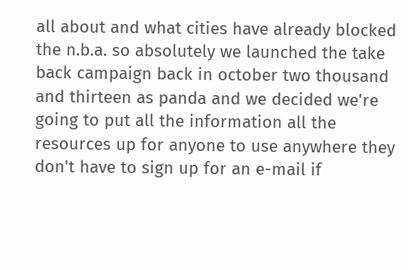all about and what cities have already blocked the n.b.a. so absolutely we launched the take back campaign back in october two thousand and thirteen as panda and we decided we're going to put all the information all the resources up for anyone to use anywhere they don't have to sign up for an e-mail if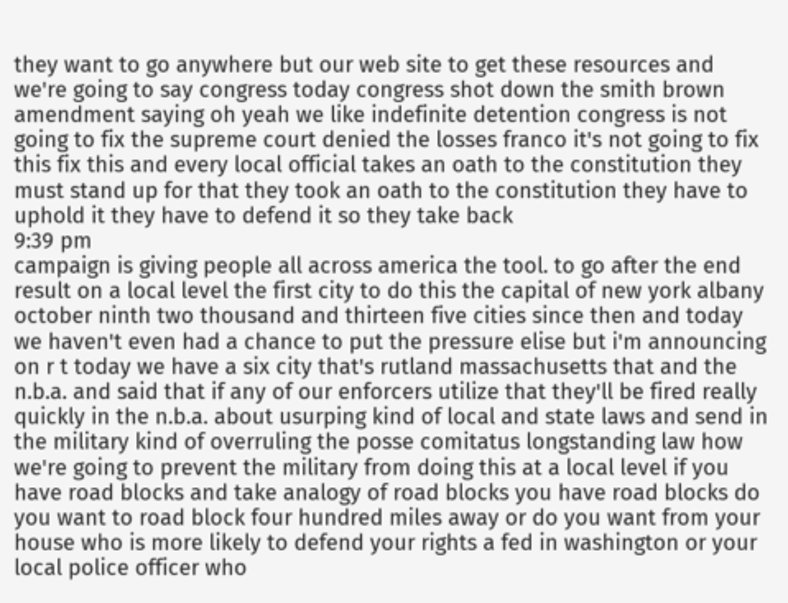they want to go anywhere but our web site to get these resources and we're going to say congress today congress shot down the smith brown amendment saying oh yeah we like indefinite detention congress is not going to fix the supreme court denied the losses franco it's not going to fix this fix this and every local official takes an oath to the constitution they must stand up for that they took an oath to the constitution they have to uphold it they have to defend it so they take back
9:39 pm
campaign is giving people all across america the tool. to go after the end result on a local level the first city to do this the capital of new york albany october ninth two thousand and thirteen five cities since then and today we haven't even had a chance to put the pressure elise but i'm announcing on r t today we have a six city that's rutland massachusetts that and the n.b.a. and said that if any of our enforcers utilize that they'll be fired really quickly in the n.b.a. about usurping kind of local and state laws and send in the military kind of overruling the posse comitatus longstanding law how we're going to prevent the military from doing this at a local level if you have road blocks and take analogy of road blocks you have road blocks do you want to road block four hundred miles away or do you want from your house who is more likely to defend your rights a fed in washington or your local police officer who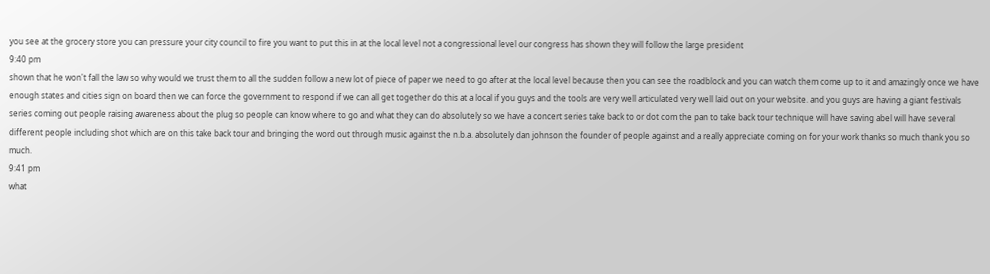you see at the grocery store you can pressure your city council to fire you want to put this in at the local level not a congressional level our congress has shown they will follow the large president
9:40 pm
shown that he won't fall the law so why would we trust them to all the sudden follow a new lot of piece of paper we need to go after at the local level because then you can see the roadblock and you can watch them come up to it and amazingly once we have enough states and cities sign on board then we can force the government to respond if we can all get together do this at a local if you guys and the tools are very well articulated very well laid out on your website. and you guys are having a giant festivals series coming out people raising awareness about the plug so people can know where to go and what they can do absolutely so we have a concert series take back to or dot com the pan to take back tour technique will have saving abel will have several different people including shot which are on this take back tour and bringing the word out through music against the n.b.a. absolutely dan johnson the founder of people against and a really appreciate coming on for your work thanks so much thank you so much.
9:41 pm
what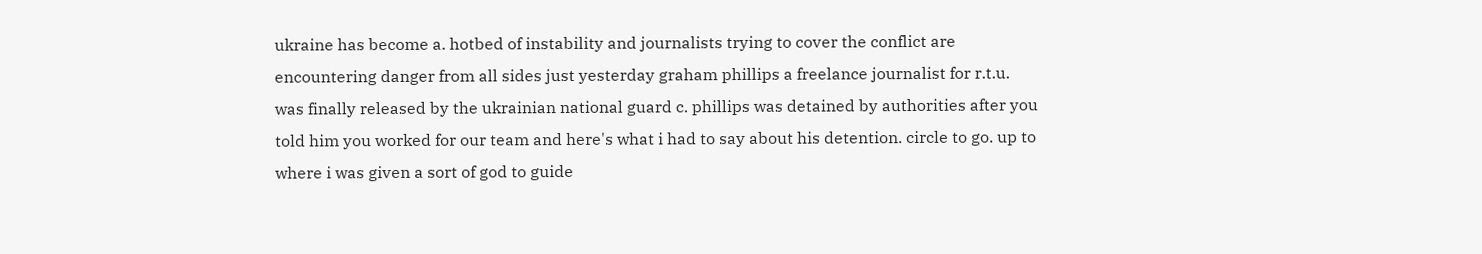ukraine has become a. hotbed of instability and journalists trying to cover the conflict are encountering danger from all sides just yesterday graham phillips a freelance journalist for r.t.u. was finally released by the ukrainian national guard c. phillips was detained by authorities after you told him you worked for our team and here's what i had to say about his detention. circle to go. up to where i was given a sort of god to guide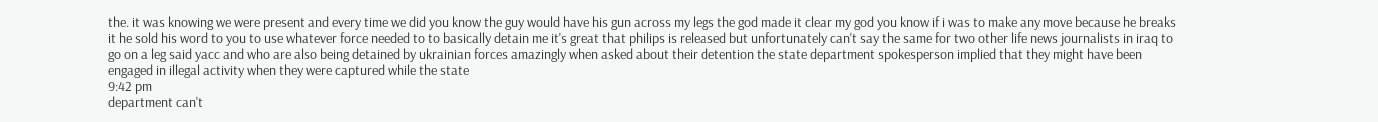the. it was knowing we were present and every time we did you know the guy would have his gun across my legs the god made it clear my god you know if i was to make any move because he breaks it he sold his word to you to use whatever force needed to to basically detain me it's great that philips is released but unfortunately can't say the same for two other life news journalists in iraq to go on a leg said yacc and who are also being detained by ukrainian forces amazingly when asked about their detention the state department spokesperson implied that they might have been engaged in illegal activity when they were captured while the state
9:42 pm
department can't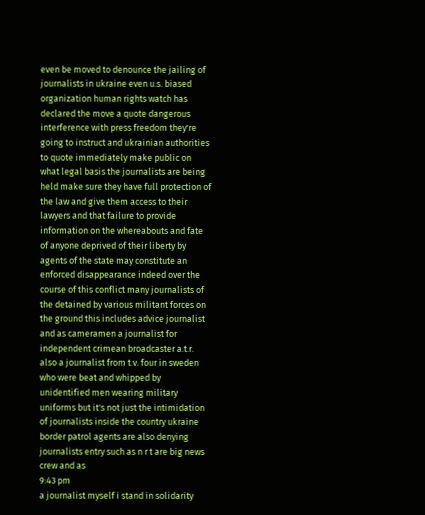even be moved to denounce the jailing of journalists in ukraine even u.s. biased organization human rights watch has declared the move a quote dangerous interference with press freedom they're going to instruct and ukrainian authorities to quote immediately make public on what legal basis the journalists are being held make sure they have full protection of the law and give them access to their lawyers and that failure to provide information on the whereabouts and fate of anyone deprived of their liberty by agents of the state may constitute an enforced disappearance indeed over the course of this conflict many journalists of the detained by various militant forces on the ground this includes advice journalist and as cameramen a journalist for independent crimean broadcaster a.t.r. also a journalist from t.v. four in sweden who were beat and whipped by unidentified men wearing military uniforms but it's not just the intimidation of journalists inside the country ukraine border patrol agents are also denying journalists entry such as n r t are big news crew and as
9:43 pm
a journalist myself i stand in solidarity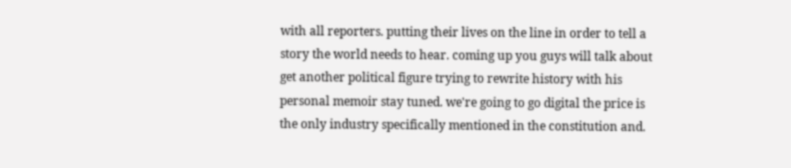with all reporters. putting their lives on the line in order to tell a story the world needs to hear. coming up you guys will talk about get another political figure trying to rewrite history with his personal memoir stay tuned. we're going to go digital the price is the only industry specifically mentioned in the constitution and.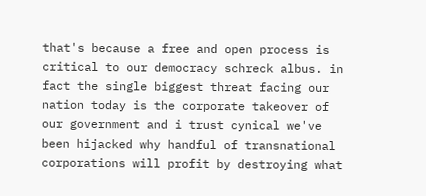that's because a free and open process is critical to our democracy schreck albus. in fact the single biggest threat facing our nation today is the corporate takeover of our government and i trust cynical we've been hijacked why handful of transnational corporations will profit by destroying what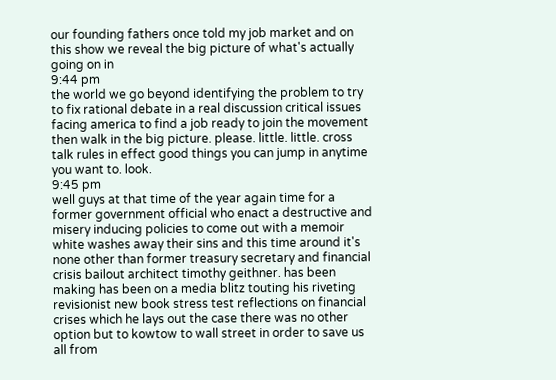our founding fathers once told my job market and on this show we reveal the big picture of what's actually going on in
9:44 pm
the world we go beyond identifying the problem to try to fix rational debate in a real discussion critical issues facing america to find a job ready to join the movement then walk in the big picture. please. little. little. cross talk rules in effect good things you can jump in anytime you want to. look.
9:45 pm
well guys at that time of the year again time for a former government official who enact a destructive and misery inducing policies to come out with a memoir white washes away their sins and this time around it's none other than former treasury secretary and financial crisis bailout architect timothy geithner. has been making has been on a media blitz touting his riveting revisionist new book stress test reflections on financial crises which he lays out the case there was no other option but to kowtow to wall street in order to save us all from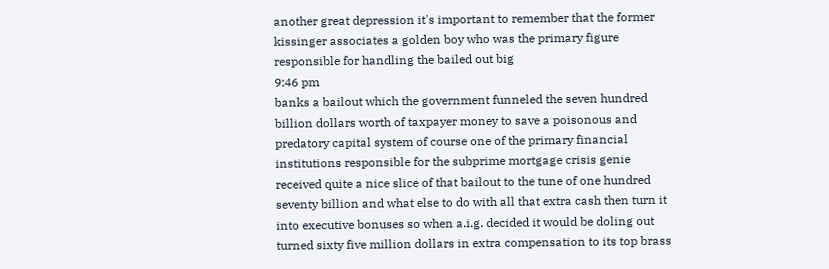another great depression it's important to remember that the former kissinger associates a golden boy who was the primary figure responsible for handling the bailed out big
9:46 pm
banks a bailout which the government funneled the seven hundred billion dollars worth of taxpayer money to save a poisonous and predatory capital system of course one of the primary financial institutions responsible for the subprime mortgage crisis genie received quite a nice slice of that bailout to the tune of one hundred seventy billion and what else to do with all that extra cash then turn it into executive bonuses so when a.i.g. decided it would be doling out turned sixty five million dollars in extra compensation to its top brass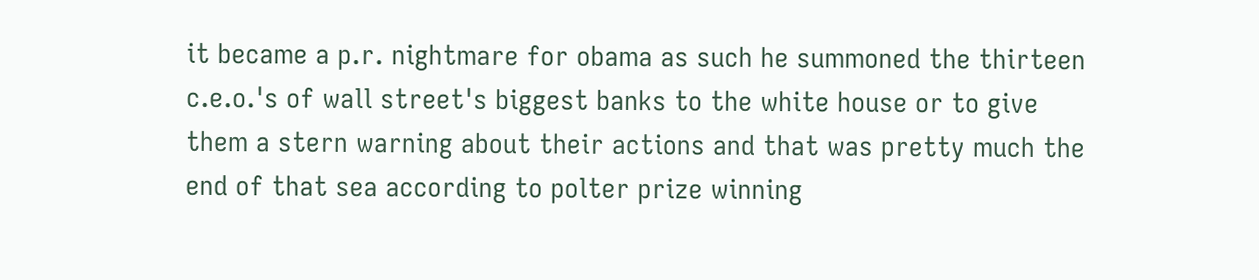it became a p.r. nightmare for obama as such he summoned the thirteen c.e.o.'s of wall street's biggest banks to the white house or to give them a stern warning about their actions and that was pretty much the end of that sea according to polter prize winning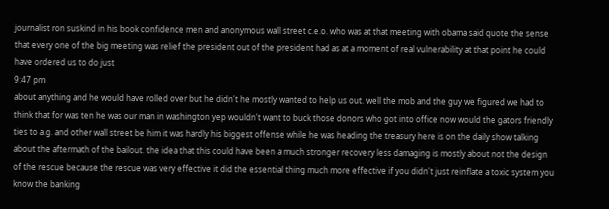journalist ron suskind in his book confidence men and anonymous wall street c.e.o. who was at that meeting with obama said quote the sense that every one of the big meeting was relief the president out of the president had as at a moment of real vulnerability at that point he could have ordered us to do just
9:47 pm
about anything and he would have rolled over but he didn't he mostly wanted to help us out. well the mob and the guy we figured we had to think that for was ten he was our man in washington yep wouldn't want to buck those donors who got into office now would the gators friendly ties to a.g. and other wall street be him it was hardly his biggest offense while he was heading the treasury here is on the daily show talking about the aftermath of the bailout. the idea that this could have been a much stronger recovery less damaging is mostly about not the design of the rescue because the rescue was very effective it did the essential thing much more effective if you didn't just reinflate a toxic system you know the banking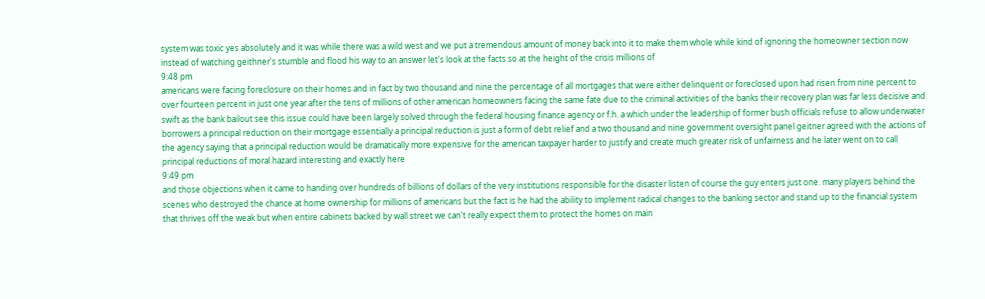system was toxic yes absolutely and it was while there was a wild west and we put a tremendous amount of money back into it to make them whole while kind of ignoring the homeowner section now instead of watching geithner's stumble and flood his way to an answer let's look at the facts so at the height of the crisis millions of
9:48 pm
americans were facing foreclosure on their homes and in fact by two thousand and nine the percentage of all mortgages that were either delinquent or foreclosed upon had risen from nine percent to over fourteen percent in just one year after the tens of millions of other american homeowners facing the same fate due to the criminal activities of the banks their recovery plan was far less decisive and swift as the bank bailout see this issue could have been largely solved through the federal housing finance agency or f.h. a which under the leadership of former bush officials refuse to allow underwater borrowers a principal reduction on their mortgage essentially a principal reduction is just a form of debt relief and a two thousand and nine government oversight panel geitner agreed with the actions of the agency saying that a principal reduction would be dramatically more expensive for the american taxpayer harder to justify and create much greater risk of unfairness and he later went on to call principal reductions of moral hazard interesting and exactly here
9:49 pm
and those objections when it came to handing over hundreds of billions of dollars of the very institutions responsible for the disaster listen of course the guy enters just one. many players behind the scenes who destroyed the chance at home ownership for millions of americans but the fact is he had the ability to implement radical changes to the banking sector and stand up to the financial system that thrives off the weak but when entire cabinets backed by wall street we can't really expect them to protect the homes on main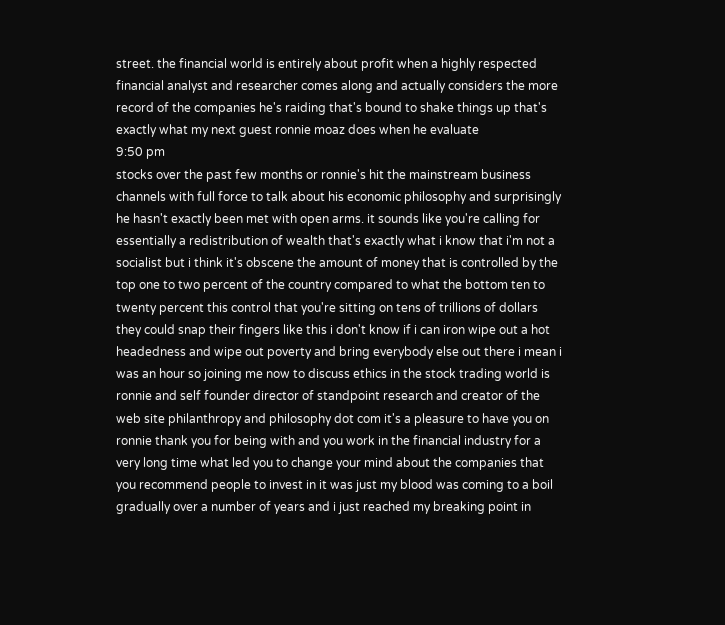street. the financial world is entirely about profit when a highly respected financial analyst and researcher comes along and actually considers the more record of the companies he's raiding that's bound to shake things up that's exactly what my next guest ronnie moaz does when he evaluate
9:50 pm
stocks over the past few months or ronnie's hit the mainstream business channels with full force to talk about his economic philosophy and surprisingly he hasn't exactly been met with open arms. it sounds like you're calling for essentially a redistribution of wealth that's exactly what i know that i'm not a socialist but i think it's obscene the amount of money that is controlled by the top one to two percent of the country compared to what the bottom ten to twenty percent this control that you're sitting on tens of trillions of dollars they could snap their fingers like this i don't know if i can iron wipe out a hot headedness and wipe out poverty and bring everybody else out there i mean i was an hour so joining me now to discuss ethics in the stock trading world is ronnie and self founder director of standpoint research and creator of the web site philanthropy and philosophy dot com it's a pleasure to have you on ronnie thank you for being with and you work in the financial industry for a very long time what led you to change your mind about the companies that you recommend people to invest in it was just my blood was coming to a boil gradually over a number of years and i just reached my breaking point in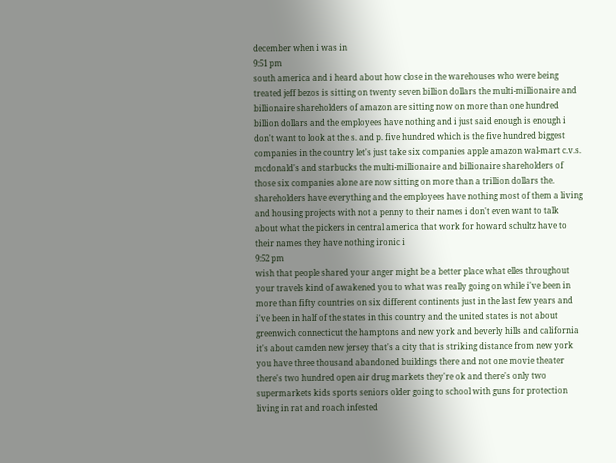december when i was in
9:51 pm
south america and i heard about how close in the warehouses who were being treated jeff bezos is sitting on twenty seven billion dollars the multi-millionaire and billionaire shareholders of amazon are sitting now on more than one hundred billion dollars and the employees have nothing and i just said enough is enough i don't want to look at the s. and p. five hundred which is the five hundred biggest companies in the country let's just take six companies apple amazon wal-mart c.v.s. mcdonald's and starbucks the multi-millionaire and billionaire shareholders of those six companies alone are now sitting on more than a trillion dollars the. shareholders have everything and the employees have nothing most of them a living and housing projects with not a penny to their names i don't even want to talk about what the pickers in central america that work for howard schultz have to their names they have nothing ironic i
9:52 pm
wish that people shared your anger might be a better place what elles throughout your travels kind of awakened you to what was really going on while i've been in more than fifty countries on six different continents just in the last few years and i've been in half of the states in this country and the united states is not about greenwich connecticut the hamptons and new york and beverly hills and california it's about camden new jersey that's a city that is striking distance from new york you have three thousand abandoned buildings there and not one movie theater there's two hundred open air drug markets they're ok and there's only two supermarkets kids sports seniors older going to school with guns for protection living in rat and roach infested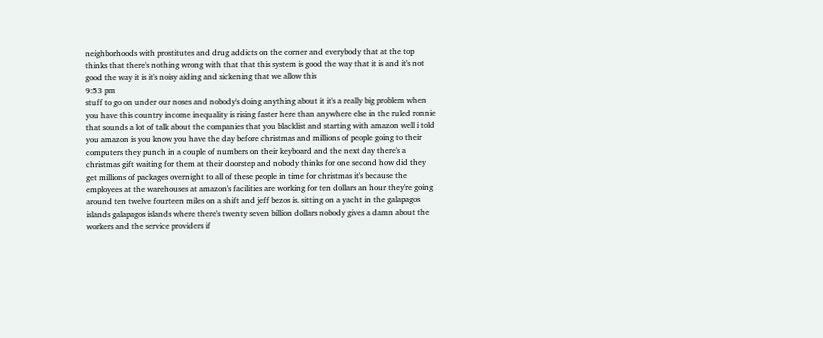neighborhoods with prostitutes and drug addicts on the corner and everybody that at the top thinks that there's nothing wrong with that that this system is good the way that it is and it's not good the way it is it's noisy aiding and sickening that we allow this
9:53 pm
stuff to go on under our noses and nobody's doing anything about it it's a really big problem when you have this country income inequality is rising faster here than anywhere else in the ruled ronnie that sounds a lot of talk about the companies that you blacklist and starting with amazon well i told you amazon is you know you have the day before christmas and millions of people going to their computers they punch in a couple of numbers on their keyboard and the next day there's a christmas gift waiting for them at their doorstep and nobody thinks for one second how did they get millions of packages overnight to all of these people in time for christmas it's because the employees at the warehouses at amazon's facilities are working for ten dollars an hour they're going around ten twelve fourteen miles on a shift and jeff bezos is. sitting on a yacht in the galapagos islands galapagos islands where there's twenty seven billion dollars nobody gives a damn about the workers and the service providers if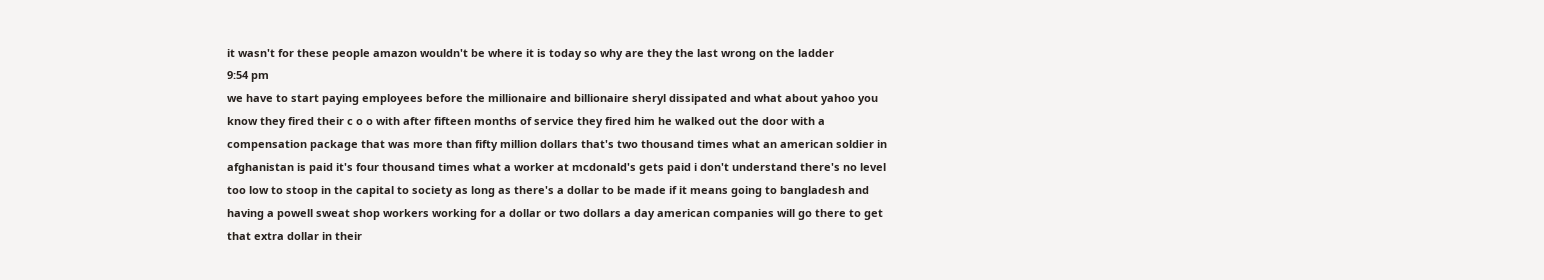it wasn't for these people amazon wouldn't be where it is today so why are they the last wrong on the ladder
9:54 pm
we have to start paying employees before the millionaire and billionaire sheryl dissipated and what about yahoo you know they fired their c o o with after fifteen months of service they fired him he walked out the door with a compensation package that was more than fifty million dollars that's two thousand times what an american soldier in afghanistan is paid it's four thousand times what a worker at mcdonald's gets paid i don't understand there's no level too low to stoop in the capital to society as long as there's a dollar to be made if it means going to bangladesh and having a powell sweat shop workers working for a dollar or two dollars a day american companies will go there to get that extra dollar in their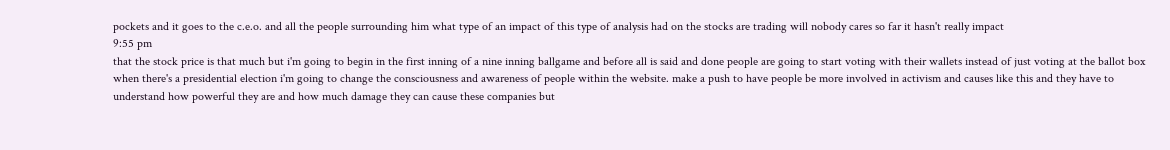pockets and it goes to the c.e.o. and all the people surrounding him what type of an impact of this type of analysis had on the stocks are trading will nobody cares so far it hasn't really impact
9:55 pm
that the stock price is that much but i'm going to begin in the first inning of a nine inning ballgame and before all is said and done people are going to start voting with their wallets instead of just voting at the ballot box when there's a presidential election i'm going to change the consciousness and awareness of people within the website. make a push to have people be more involved in activism and causes like this and they have to understand how powerful they are and how much damage they can cause these companies but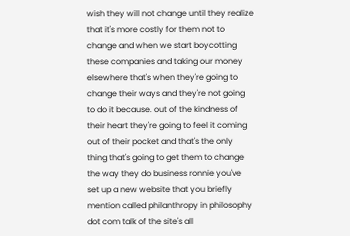wish they will not change until they realize that it's more costly for them not to change and when we start boycotting these companies and taking our money elsewhere that's when they're going to change their ways and they're not going to do it because. out of the kindness of their heart they're going to feel it coming out of their pocket and that's the only thing that's going to get them to change the way they do business ronnie you've set up a new website that you briefly mention called philanthropy in philosophy dot com talk of the site's all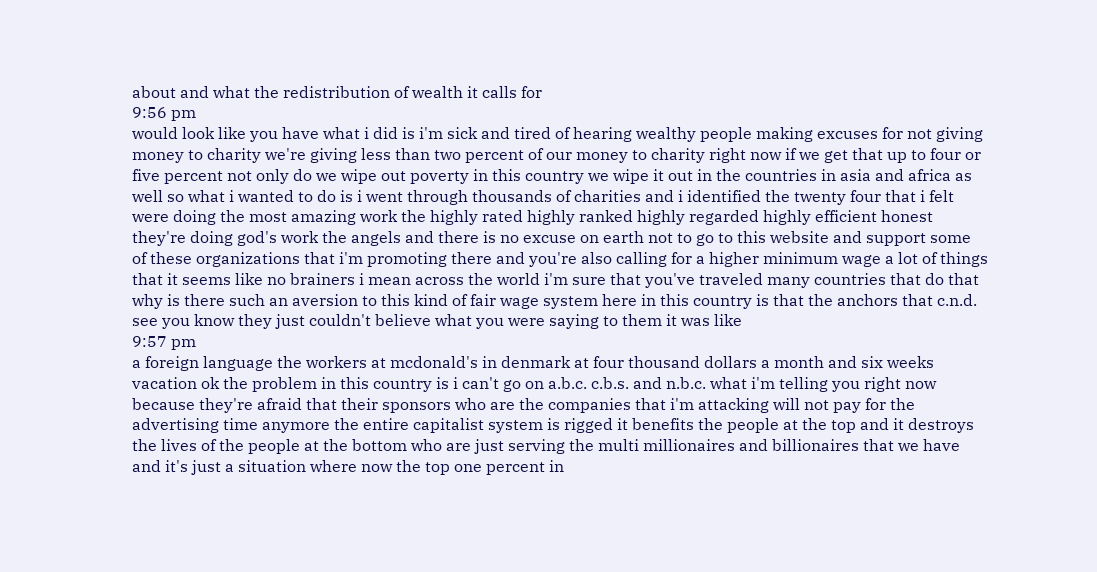about and what the redistribution of wealth it calls for
9:56 pm
would look like you have what i did is i'm sick and tired of hearing wealthy people making excuses for not giving money to charity we're giving less than two percent of our money to charity right now if we get that up to four or five percent not only do we wipe out poverty in this country we wipe it out in the countries in asia and africa as well so what i wanted to do is i went through thousands of charities and i identified the twenty four that i felt were doing the most amazing work the highly rated highly ranked highly regarded highly efficient honest they're doing god's work the angels and there is no excuse on earth not to go to this website and support some of these organizations that i'm promoting there and you're also calling for a higher minimum wage a lot of things that it seems like no brainers i mean across the world i'm sure that you've traveled many countries that do that why is there such an aversion to this kind of fair wage system here in this country is that the anchors that c.n.d. see you know they just couldn't believe what you were saying to them it was like
9:57 pm
a foreign language the workers at mcdonald's in denmark at four thousand dollars a month and six weeks vacation ok the problem in this country is i can't go on a.b.c. c.b.s. and n.b.c. what i'm telling you right now because they're afraid that their sponsors who are the companies that i'm attacking will not pay for the advertising time anymore the entire capitalist system is rigged it benefits the people at the top and it destroys the lives of the people at the bottom who are just serving the multi millionaires and billionaires that we have and it's just a situation where now the top one percent in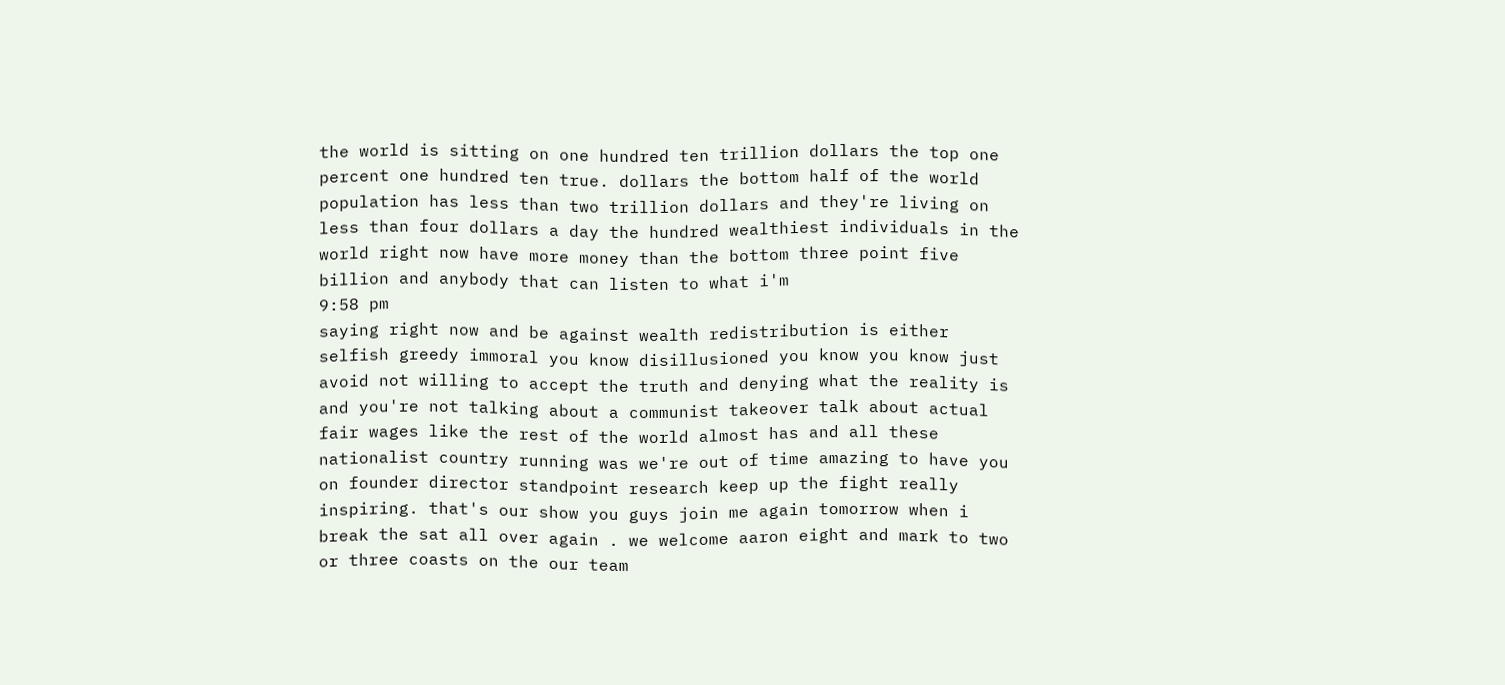the world is sitting on one hundred ten trillion dollars the top one percent one hundred ten true. dollars the bottom half of the world population has less than two trillion dollars and they're living on less than four dollars a day the hundred wealthiest individuals in the world right now have more money than the bottom three point five billion and anybody that can listen to what i'm
9:58 pm
saying right now and be against wealth redistribution is either selfish greedy immoral you know disillusioned you know you know just avoid not willing to accept the truth and denying what the reality is and you're not talking about a communist takeover talk about actual fair wages like the rest of the world almost has and all these nationalist country running was we're out of time amazing to have you on founder director standpoint research keep up the fight really inspiring. that's our show you guys join me again tomorrow when i break the sat all over again . we welcome aaron eight and mark to two or three coasts on the our team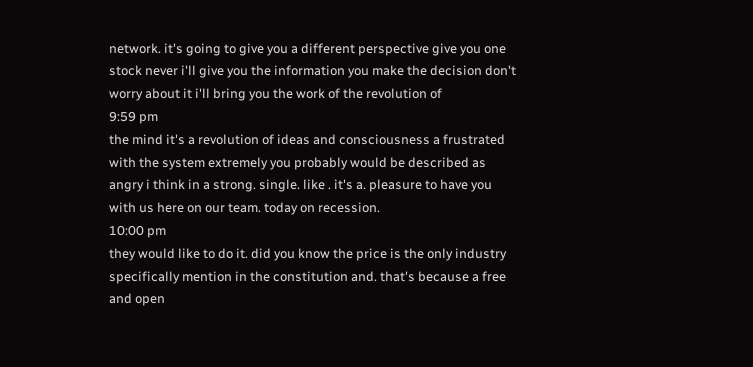network. it's going to give you a different perspective give you one stock never i'll give you the information you make the decision don't worry about it i'll bring you the work of the revolution of
9:59 pm
the mind it's a revolution of ideas and consciousness a frustrated with the system extremely you probably would be described as angry i think in a strong. single. like . it's a. pleasure to have you with us here on our team. today on recession.
10:00 pm
they would like to do it. did you know the price is the only industry specifically mention in the constitution and. that's because a free and open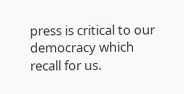press is critical to our democracy which recall for us.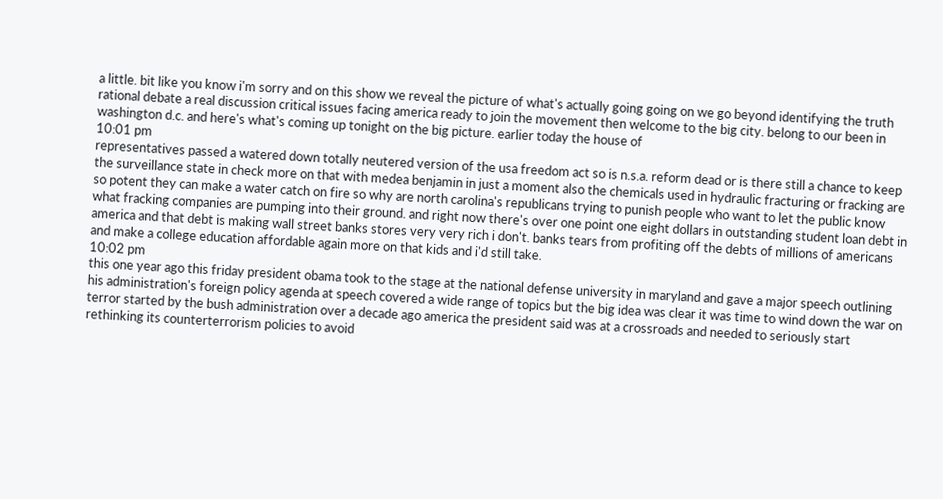a little. bit like you know i'm sorry and on this show we reveal the picture of what's actually going going on we go beyond identifying the truth rational debate a real discussion critical issues facing america ready to join the movement then welcome to the big city. belong to our been in washington d.c. and here's what's coming up tonight on the big picture. earlier today the house of
10:01 pm
representatives passed a watered down totally neutered version of the usa freedom act so is n.s.a. reform dead or is there still a chance to keep the surveillance state in check more on that with medea benjamin in just a moment also the chemicals used in hydraulic fracturing or fracking are so potent they can make a water catch on fire so why are north carolina's republicans trying to punish people who want to let the public know what fracking companies are pumping into their ground. and right now there's over one point one eight dollars in outstanding student loan debt in america and that debt is making wall street banks stores very very rich i don't. banks tears from profiting off the debts of millions of americans and make a college education affordable again more on that kids and i'd still take.
10:02 pm
this one year ago this friday president obama took to the stage at the national defense university in maryland and gave a major speech outlining his administration's foreign policy agenda at speech covered a wide range of topics but the big idea was clear it was time to wind down the war on terror started by the bush administration over a decade ago america the president said was at a crossroads and needed to seriously start rethinking its counterterrorism policies to avoid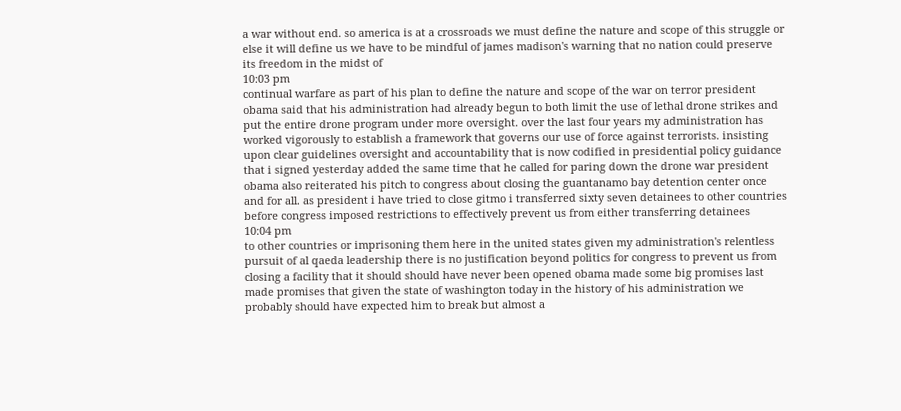a war without end. so america is at a crossroads we must define the nature and scope of this struggle or else it will define us we have to be mindful of james madison's warning that no nation could preserve its freedom in the midst of
10:03 pm
continual warfare as part of his plan to define the nature and scope of the war on terror president obama said that his administration had already begun to both limit the use of lethal drone strikes and put the entire drone program under more oversight. over the last four years my administration has worked vigorously to establish a framework that governs our use of force against terrorists. insisting upon clear guidelines oversight and accountability that is now codified in presidential policy guidance that i signed yesterday added the same time that he called for paring down the drone war president obama also reiterated his pitch to congress about closing the guantanamo bay detention center once and for all. as president i have tried to close gitmo i transferred sixty seven detainees to other countries before congress imposed restrictions to effectively prevent us from either transferring detainees
10:04 pm
to other countries or imprisoning them here in the united states given my administration's relentless pursuit of al qaeda leadership there is no justification beyond politics for congress to prevent us from closing a facility that it should should have never been opened obama made some big promises last made promises that given the state of washington today in the history of his administration we probably should have expected him to break but almost a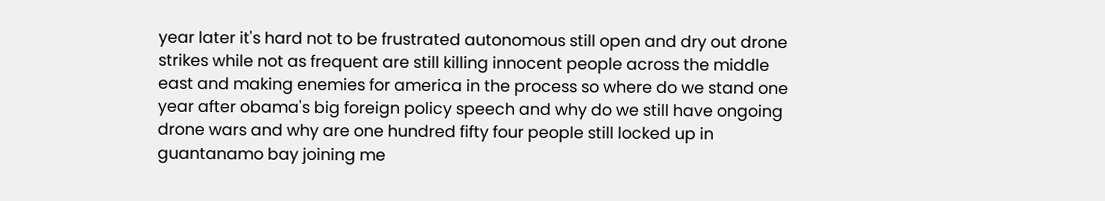year later it's hard not to be frustrated autonomous still open and dry out drone strikes while not as frequent are still killing innocent people across the middle east and making enemies for america in the process so where do we stand one year after obama's big foreign policy speech and why do we still have ongoing drone wars and why are one hundred fifty four people still locked up in guantanamo bay joining me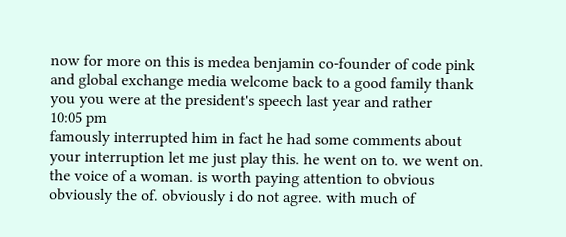now for more on this is medea benjamin co-founder of code pink and global exchange media welcome back to a good family thank you you were at the president's speech last year and rather
10:05 pm
famously interrupted him in fact he had some comments about your interruption let me just play this. he went on to. we went on. the voice of a woman. is worth paying attention to obvious obviously the of. obviously i do not agree. with much of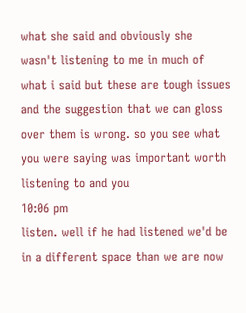what she said and obviously she wasn't listening to me in much of what i said but these are tough issues and the suggestion that we can gloss over them is wrong. so you see what you were saying was important worth listening to and you
10:06 pm
listen. well if he had listened we'd be in a different space than we are now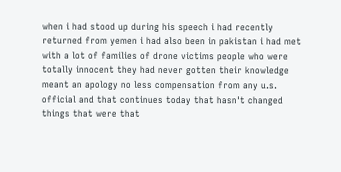when i had stood up during his speech i had recently returned from yemen i had also been in pakistan i had met with a lot of families of drone victims people who were totally innocent they had never gotten their knowledge meant an apology no less compensation from any u.s. official and that continues today that hasn't changed things that were that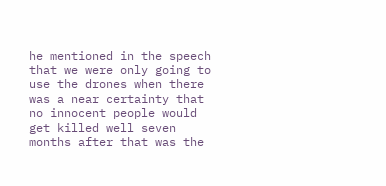he mentioned in the speech that we were only going to use the drones when there was a near certainty that no innocent people would get killed well seven months after that was the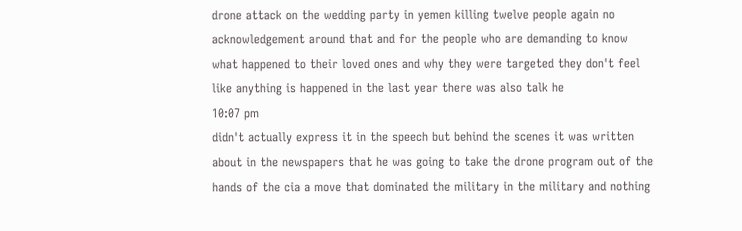drone attack on the wedding party in yemen killing twelve people again no acknowledgement around that and for the people who are demanding to know what happened to their loved ones and why they were targeted they don't feel like anything is happened in the last year there was also talk he
10:07 pm
didn't actually express it in the speech but behind the scenes it was written about in the newspapers that he was going to take the drone program out of the hands of the cia a move that dominated the military in the military and nothing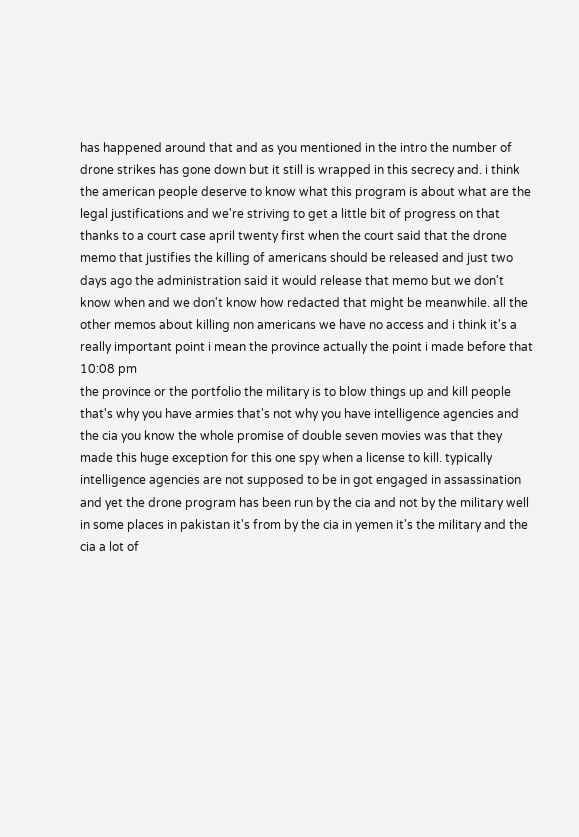has happened around that and as you mentioned in the intro the number of drone strikes has gone down but it still is wrapped in this secrecy and. i think the american people deserve to know what this program is about what are the legal justifications and we're striving to get a little bit of progress on that thanks to a court case april twenty first when the court said that the drone memo that justifies the killing of americans should be released and just two days ago the administration said it would release that memo but we don't know when and we don't know how redacted that might be meanwhile. all the other memos about killing non americans we have no access and i think it's a really important point i mean the province actually the point i made before that
10:08 pm
the province or the portfolio the military is to blow things up and kill people that's why you have armies that's not why you have intelligence agencies and the cia you know the whole promise of double seven movies was that they made this huge exception for this one spy when a license to kill. typically intelligence agencies are not supposed to be in got engaged in assassination and yet the drone program has been run by the cia and not by the military well in some places in pakistan it's from by the cia in yemen it's the military and the cia a lot of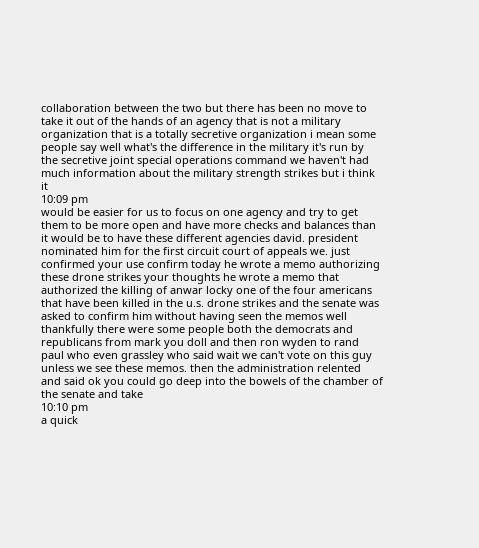collaboration between the two but there has been no move to take it out of the hands of an agency that is not a military organization that is a totally secretive organization i mean some people say well what's the difference in the military it's run by the secretive joint special operations command we haven't had much information about the military strength strikes but i think it
10:09 pm
would be easier for us to focus on one agency and try to get them to be more open and have more checks and balances than it would be to have these different agencies david. president nominated him for the first circuit court of appeals we. just confirmed your use confirm today he wrote a memo authorizing these drone strikes your thoughts he wrote a memo that authorized the killing of anwar locky one of the four americans that have been killed in the u.s. drone strikes and the senate was asked to confirm him without having seen the memos well thankfully there were some people both the democrats and republicans from mark you doll and then ron wyden to rand paul who even grassley who said wait we can't vote on this guy unless we see these memos. then the administration relented and said ok you could go deep into the bowels of the chamber of the senate and take
10:10 pm
a quick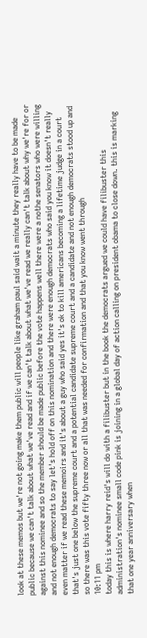look at these memos but we're not going make them public will people like graham paul said wait a minute they really have to be made public because we can't talk about what we've read and if we can't talk about what we've read we really can't talk about why we're for or against this nominee and so the member should be made public before the vote happens well there were a nothe senators who were willing and not enough democrats to say let's hold off on this nomination and there were enough democrats who said you know it doesn't really even matter if we read these memoirs and it's about a guy who said yes it's ok to kill americans becoming a lifetime judge in a court that's just one below the supreme court and a potential candidate supreme court and a candidate and not enough democrats stood up and so there was this vote fifty three now or all that was needed for confirmation and that you know went through
10:11 pm
today this is where harry reid's will do with a filibuster but in the book the democrats argued we could have filibuster this administration's nominee small code pink is joining in a global day of action calling on president obama to close down. this is marking that one year anniversary when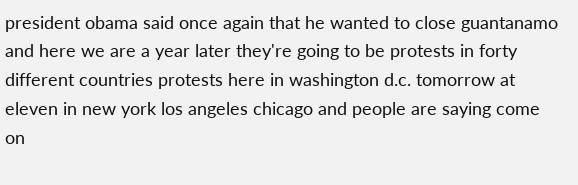president obama said once again that he wanted to close guantanamo and here we are a year later they're going to be protests in forty different countries protests here in washington d.c. tomorrow at eleven in new york los angeles chicago and people are saying come on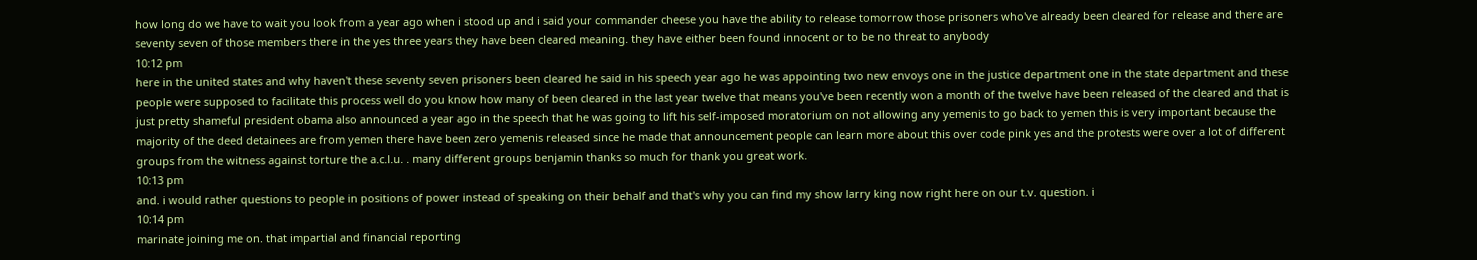how long do we have to wait you look from a year ago when i stood up and i said your commander cheese you have the ability to release tomorrow those prisoners who've already been cleared for release and there are seventy seven of those members there in the yes three years they have been cleared meaning. they have either been found innocent or to be no threat to anybody
10:12 pm
here in the united states and why haven't these seventy seven prisoners been cleared he said in his speech year ago he was appointing two new envoys one in the justice department one in the state department and these people were supposed to facilitate this process well do you know how many of been cleared in the last year twelve that means you've been recently won a month of the twelve have been released of the cleared and that is just pretty shameful president obama also announced a year ago in the speech that he was going to lift his self-imposed moratorium on not allowing any yemenis to go back to yemen this is very important because the majority of the deed detainees are from yemen there have been zero yemenis released since he made that announcement people can learn more about this over code pink yes and the protests were over a lot of different groups from the witness against torture the a.c.l.u. . many different groups benjamin thanks so much for thank you great work.
10:13 pm
and. i would rather questions to people in positions of power instead of speaking on their behalf and that's why you can find my show larry king now right here on our t.v. question. i
10:14 pm
marinate joining me on. that impartial and financial reporting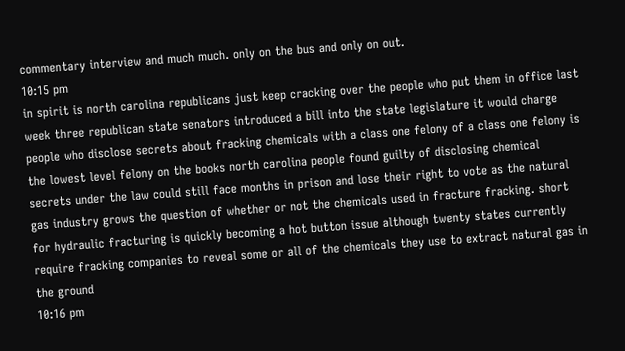commentary interview and much much. only on the bus and only on out.
10:15 pm
in spirit is north carolina republicans just keep cracking over the people who put them in office last week three republican state senators introduced a bill into the state legislature it would charge people who disclose secrets about fracking chemicals with a class one felony of a class one felony is the lowest level felony on the books north carolina people found guilty of disclosing chemical secrets under the law could still face months in prison and lose their right to vote as the natural gas industry grows the question of whether or not the chemicals used in fracture fracking. short for hydraulic fracturing is quickly becoming a hot button issue although twenty states currently require fracking companies to reveal some or all of the chemicals they use to extract natural gas in the ground
10:16 pm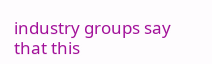industry groups say that this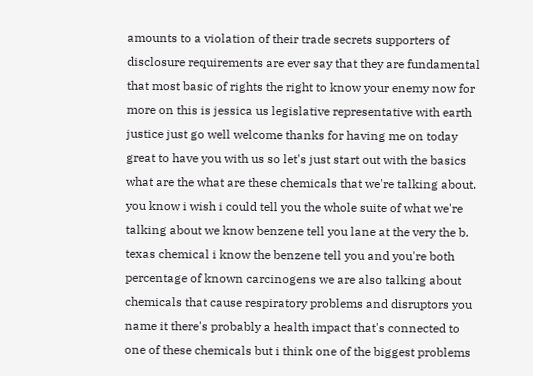amounts to a violation of their trade secrets supporters of disclosure requirements are ever say that they are fundamental that most basic of rights the right to know your enemy now for more on this is jessica us legislative representative with earth justice just go well welcome thanks for having me on today great to have you with us so let's just start out with the basics what are the what are these chemicals that we're talking about. you know i wish i could tell you the whole suite of what we're talking about we know benzene tell you lane at the very the b. texas chemical i know the benzene tell you and you're both percentage of known carcinogens we are also talking about chemicals that cause respiratory problems and disruptors you name it there's probably a health impact that's connected to one of these chemicals but i think one of the biggest problems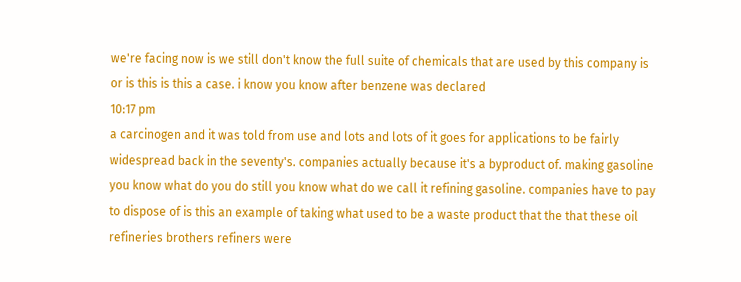we're facing now is we still don't know the full suite of chemicals that are used by this company is or is this is this a case. i know you know after benzene was declared
10:17 pm
a carcinogen and it was told from use and lots and lots of it goes for applications to be fairly widespread back in the seventy's. companies actually because it's a byproduct of. making gasoline you know what do you do still you know what do we call it refining gasoline. companies have to pay to dispose of is this an example of taking what used to be a waste product that the that these oil refineries brothers refiners were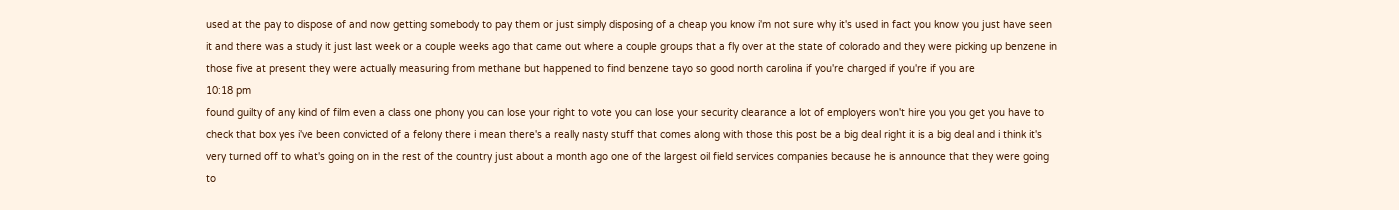used at the pay to dispose of and now getting somebody to pay them or just simply disposing of a cheap you know i'm not sure why it's used in fact you know you just have seen it and there was a study it just last week or a couple weeks ago that came out where a couple groups that a fly over at the state of colorado and they were picking up benzene in those five at present they were actually measuring from methane but happened to find benzene tayo so good north carolina if you're charged if you're if you are
10:18 pm
found guilty of any kind of film even a class one phony you can lose your right to vote you can lose your security clearance a lot of employers won't hire you you get you have to check that box yes i've been convicted of a felony there i mean there's a really nasty stuff that comes along with those this post be a big deal right it is a big deal and i think it's very turned off to what's going on in the rest of the country just about a month ago one of the largest oil field services companies because he is announce that they were going to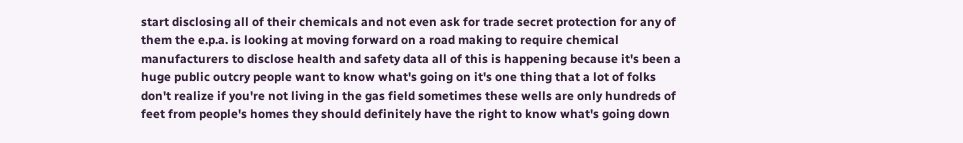start disclosing all of their chemicals and not even ask for trade secret protection for any of them the e.p.a. is looking at moving forward on a road making to require chemical manufacturers to disclose health and safety data all of this is happening because it's been a huge public outcry people want to know what's going on it's one thing that a lot of folks don't realize if you're not living in the gas field sometimes these wells are only hundreds of feet from people's homes they should definitely have the right to know what's going down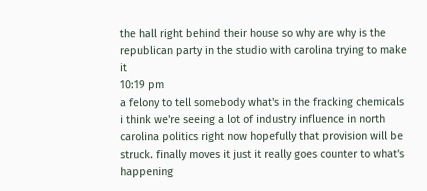the hall right behind their house so why are why is the republican party in the studio with carolina trying to make it
10:19 pm
a felony to tell somebody what's in the fracking chemicals i think we're seeing a lot of industry influence in north carolina politics right now hopefully that provision will be struck. finally moves it just it really goes counter to what's happening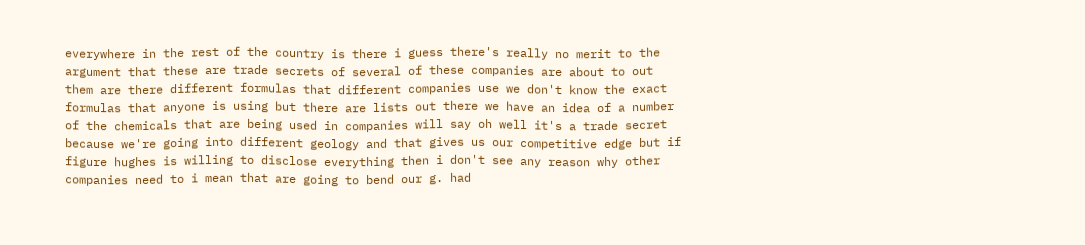everywhere in the rest of the country is there i guess there's really no merit to the argument that these are trade secrets of several of these companies are about to out them are there different formulas that different companies use we don't know the exact formulas that anyone is using but there are lists out there we have an idea of a number of the chemicals that are being used in companies will say oh well it's a trade secret because we're going into different geology and that gives us our competitive edge but if figure hughes is willing to disclose everything then i don't see any reason why other companies need to i mean that are going to bend our g. had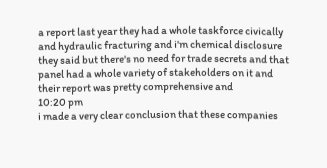a report last year they had a whole taskforce civically and hydraulic fracturing and i'm chemical disclosure they said but there's no need for trade secrets and that panel had a whole variety of stakeholders on it and their report was pretty comprehensive and
10:20 pm
i made a very clear conclusion that these companies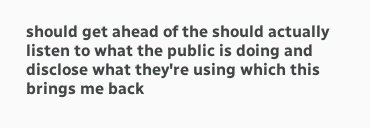should get ahead of the should actually listen to what the public is doing and disclose what they're using which this brings me back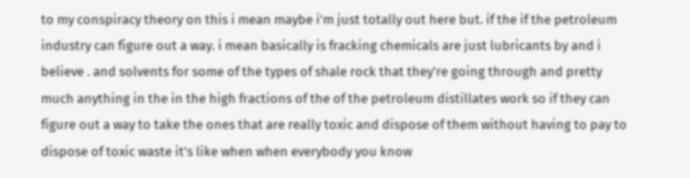to my conspiracy theory on this i mean maybe i'm just totally out here but. if the if the petroleum industry can figure out a way. i mean basically is fracking chemicals are just lubricants by and i believe . and solvents for some of the types of shale rock that they're going through and pretty much anything in the in the high fractions of the of the petroleum distillates work so if they can figure out a way to take the ones that are really toxic and dispose of them without having to pay to dispose of toxic waste it's like when when everybody you know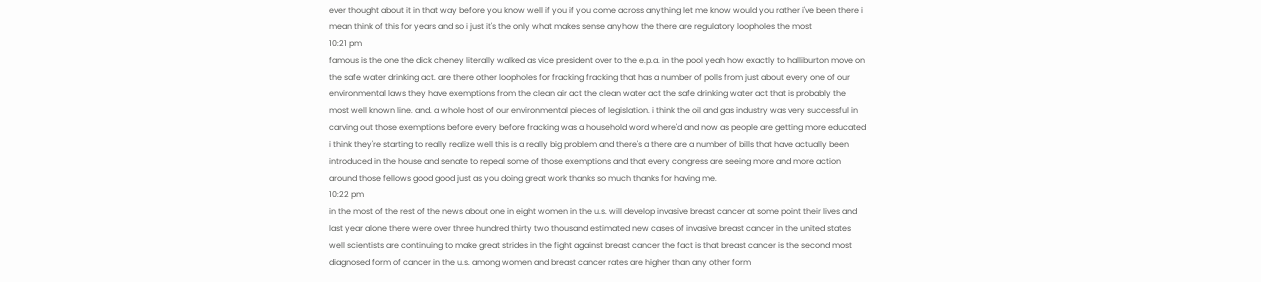ever thought about it in that way before you know well if you if you come across anything let me know would you rather i've been there i mean think of this for years and so i just it's the only what makes sense anyhow the there are regulatory loopholes the most
10:21 pm
famous is the one the dick cheney literally walked as vice president over to the e.p.a. in the pool yeah how exactly to halliburton move on the safe water drinking act. are there other loopholes for fracking fracking that has a number of polls from just about every one of our environmental laws they have exemptions from the clean air act the clean water act the safe drinking water act that is probably the most well known line. and. a whole host of our environmental pieces of legislation. i think the oil and gas industry was very successful in carving out those exemptions before every before fracking was a household word where'd and now as people are getting more educated i think they're starting to really realize well this is a really big problem and there's a there are a number of bills that have actually been introduced in the house and senate to repeal some of those exemptions and that every congress are seeing more and more action around those fellows good good just as you doing great work thanks so much thanks for having me.
10:22 pm
in the most of the rest of the news about one in eight women in the u.s. will develop invasive breast cancer at some point their lives and last year alone there were over three hundred thirty two thousand estimated new cases of invasive breast cancer in the united states well scientists are continuing to make great strides in the fight against breast cancer the fact is that breast cancer is the second most diagnosed form of cancer in the u.s. among women and breast cancer rates are higher than any other form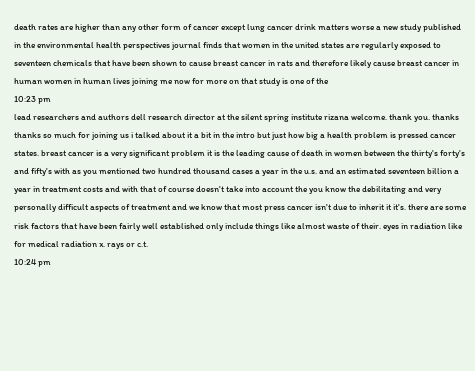death rates are higher than any other form of cancer except lung cancer drink matters worse a new study published in the environmental health perspectives journal finds that women in the united states are regularly exposed to seventeen chemicals that have been shown to cause breast cancer in rats and therefore likely cause breast cancer in human women in human lives joining me now for more on that study is one of the
10:23 pm
lead researchers and authors dell research director at the silent spring institute rizana welcome. thank you. thanks thanks so much for joining us i talked about it a bit in the intro but just how big a health problem is pressed cancer states. breast cancer is a very significant problem it is the leading cause of death in women between the thirty's forty's and fifty's with as you mentioned two hundred thousand cases a year in the u.s. and an estimated seventeen billion a year in treatment costs and with that of course doesn't take into account the you know the debilitating and very personally difficult aspects of treatment and we know that most press cancer isn't due to inherit it it's. there are some risk factors that have been fairly well established only include things like almost waste of their. eyes in radiation like for medical radiation x. rays or c.t.
10:24 pm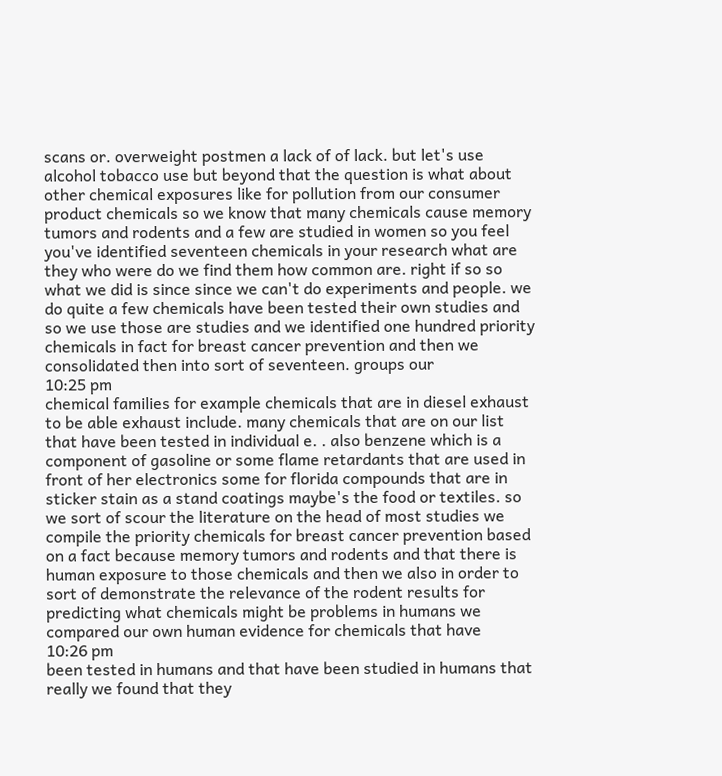scans or. overweight postmen a lack of of lack. but let's use alcohol tobacco use but beyond that the question is what about other chemical exposures like for pollution from our consumer product chemicals so we know that many chemicals cause memory tumors and rodents and a few are studied in women so you feel you've identified seventeen chemicals in your research what are they who were do we find them how common are. right if so so what we did is since since we can't do experiments and people. we do quite a few chemicals have been tested their own studies and so we use those are studies and we identified one hundred priority chemicals in fact for breast cancer prevention and then we consolidated then into sort of seventeen. groups our
10:25 pm
chemical families for example chemicals that are in diesel exhaust to be able exhaust include. many chemicals that are on our list that have been tested in individual e. . also benzene which is a component of gasoline or some flame retardants that are used in front of her electronics some for florida compounds that are in sticker stain as a stand coatings maybe's the food or textiles. so we sort of scour the literature on the head of most studies we compile the priority chemicals for breast cancer prevention based on a fact because memory tumors and rodents and that there is human exposure to those chemicals and then we also in order to sort of demonstrate the relevance of the rodent results for predicting what chemicals might be problems in humans we compared our own human evidence for chemicals that have
10:26 pm
been tested in humans and that have been studied in humans that really we found that they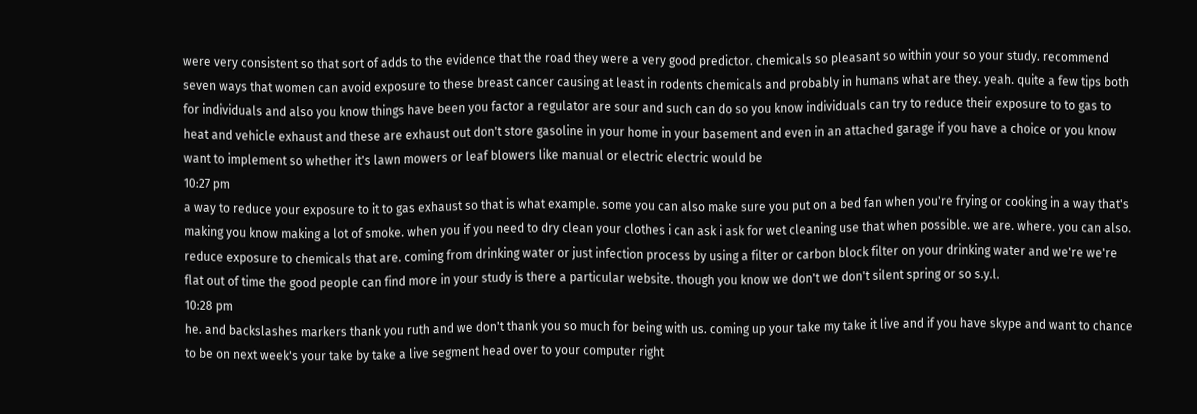were very consistent so that sort of adds to the evidence that the road they were a very good predictor. chemicals so pleasant so within your so your study. recommend seven ways that women can avoid exposure to these breast cancer causing at least in rodents chemicals and probably in humans what are they. yeah. quite a few tips both for individuals and also you know things have been you factor a regulator are sour and such can do so you know individuals can try to reduce their exposure to to gas to heat and vehicle exhaust and these are exhaust out don't store gasoline in your home in your basement and even in an attached garage if you have a choice or you know want to implement so whether it's lawn mowers or leaf blowers like manual or electric electric would be
10:27 pm
a way to reduce your exposure to it to gas exhaust so that is what example. some you can also make sure you put on a bed fan when you're frying or cooking in a way that's making you know making a lot of smoke. when you if you need to dry clean your clothes i can ask i ask for wet cleaning use that when possible. we are. where. you can also. reduce exposure to chemicals that are. coming from drinking water or just infection process by using a filter or carbon block filter on your drinking water and we're we're flat out of time the good people can find more in your study is there a particular website. though you know we don't we don't silent spring or so s.y.l.
10:28 pm
he. and backslashes markers thank you ruth and we don't thank you so much for being with us. coming up your take my take it live and if you have skype and want to chance to be on next week's your take by take a live segment head over to your computer right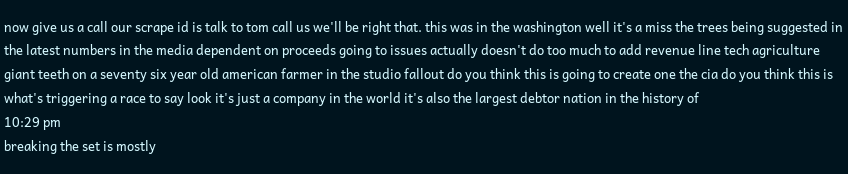now give us a call our scrape id is talk to tom call us we'll be right that. this was in the washington well it's a miss the trees being suggested in the latest numbers in the media dependent on proceeds going to issues actually doesn't do too much to add revenue line tech agriculture giant teeth on a seventy six year old american farmer in the studio fallout do you think this is going to create one the cia do you think this is what's triggering a race to say look it's just a company in the world it's also the largest debtor nation in the history of
10:29 pm
breaking the set is mostly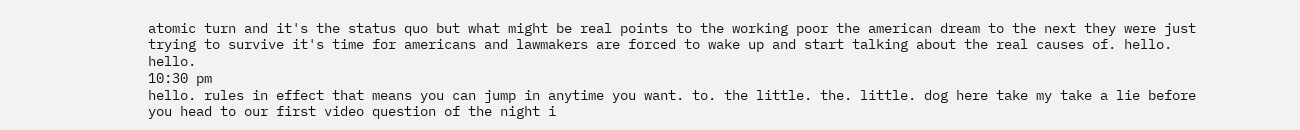atomic turn and it's the status quo but what might be real points to the working poor the american dream to the next they were just trying to survive it's time for americans and lawmakers are forced to wake up and start talking about the real causes of. hello. hello.
10:30 pm
hello. rules in effect that means you can jump in anytime you want. to. the little. the. little. dog here take my take a lie before you head to our first video question of the night i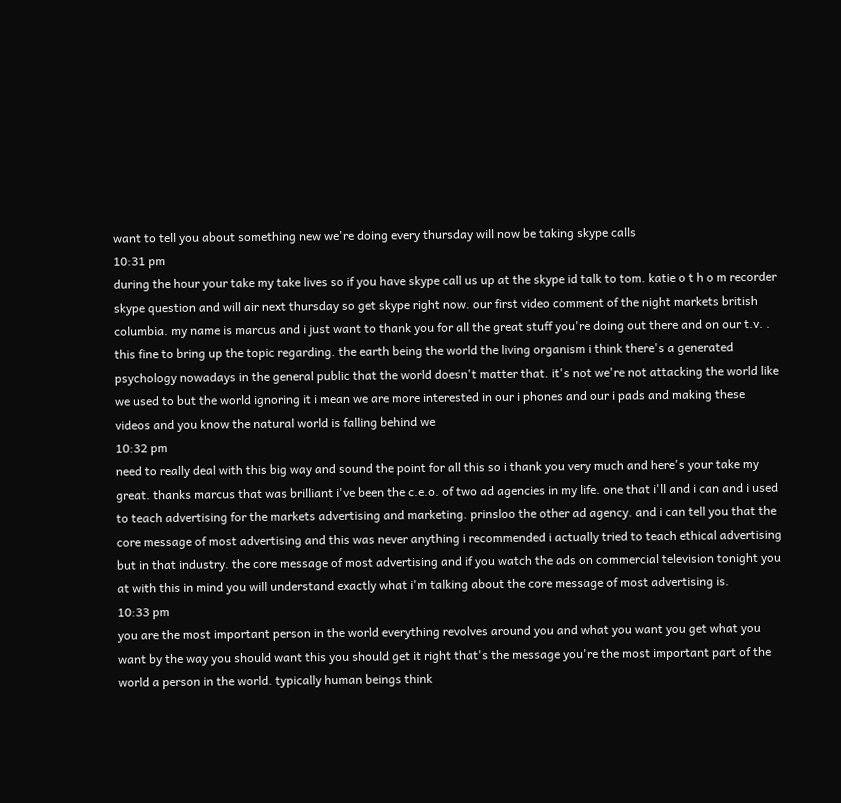want to tell you about something new we're doing every thursday will now be taking skype calls
10:31 pm
during the hour your take my take lives so if you have skype call us up at the skype id talk to tom. katie o t h o m recorder skype question and will air next thursday so get skype right now. our first video comment of the night markets british columbia. my name is marcus and i just want to thank you for all the great stuff you're doing out there and on our t.v. . this fine to bring up the topic regarding. the earth being the world the living organism i think there's a generated psychology nowadays in the general public that the world doesn't matter that. it's not we're not attacking the world like we used to but the world ignoring it i mean we are more interested in our i phones and our i pads and making these videos and you know the natural world is falling behind we
10:32 pm
need to really deal with this big way and sound the point for all this so i thank you very much and here's your take my great. thanks marcus that was brilliant i've been the c.e.o. of two ad agencies in my life. one that i'll and i can and i used to teach advertising for the markets advertising and marketing. prinsloo the other ad agency. and i can tell you that the core message of most advertising and this was never anything i recommended i actually tried to teach ethical advertising but in that industry. the core message of most advertising and if you watch the ads on commercial television tonight you at with this in mind you will understand exactly what i'm talking about the core message of most advertising is.
10:33 pm
you are the most important person in the world everything revolves around you and what you want you get what you want by the way you should want this you should get it right that's the message you're the most important part of the world a person in the world. typically human beings think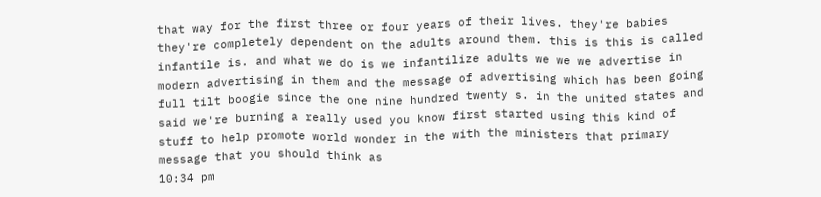that way for the first three or four years of their lives. they're babies they're completely dependent on the adults around them. this is this is called infantile is. and what we do is we infantilize adults we we we advertise in modern advertising in them and the message of advertising which has been going full tilt boogie since the one nine hundred twenty s. in the united states and said we're burning a really used you know first started using this kind of stuff to help promote world wonder in the with the ministers that primary message that you should think as
10:34 pm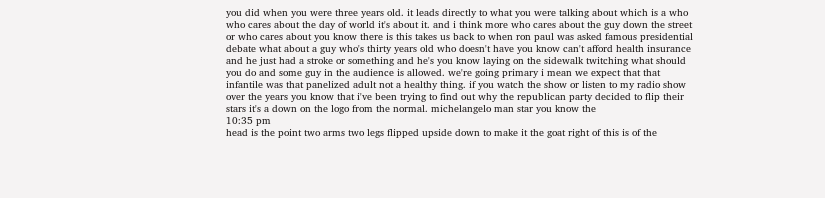you did when you were three years old. it leads directly to what you were talking about which is a who who cares about the day of world it's about it. and i think more who cares about the guy down the street or who cares about you know there is this takes us back to when ron paul was asked famous presidential debate what about a guy who's thirty years old who doesn't have you know can't afford health insurance and he just had a stroke or something and he's you know laying on the sidewalk twitching what should you do and some guy in the audience is allowed. we're going primary i mean we expect that that infantile was that panelized adult not a healthy thing. if you watch the show or listen to my radio show over the years you know that i've been trying to find out why the republican party decided to flip their stars it's a down on the logo from the normal. michelangelo man star you know the
10:35 pm
head is the point two arms two legs flipped upside down to make it the goat right of this is of the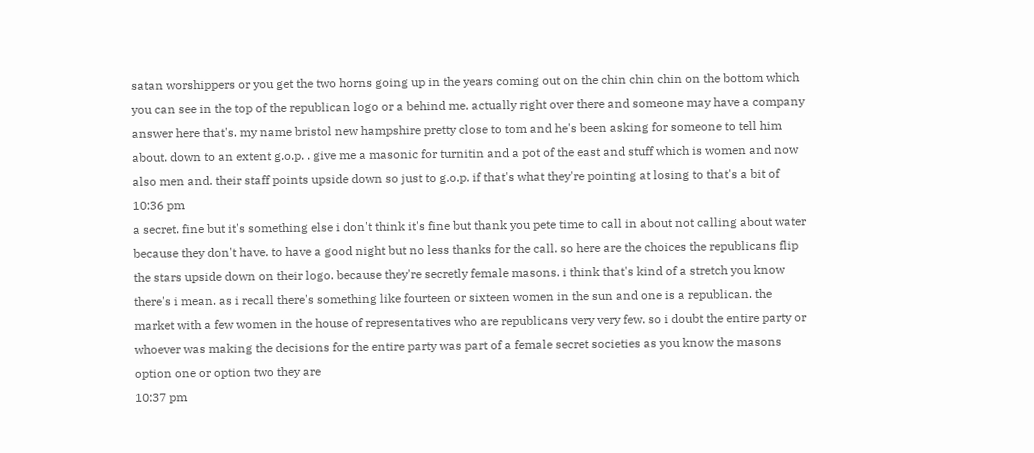satan worshippers or you get the two horns going up in the years coming out on the chin chin chin on the bottom which you can see in the top of the republican logo or a behind me. actually right over there and someone may have a company answer here that's. my name bristol new hampshire pretty close to tom and he's been asking for someone to tell him about. down to an extent g.o.p. . give me a masonic for turnitin and a pot of the east and stuff which is women and now also men and. their staff points upside down so just to g.o.p. if that's what they're pointing at losing to that's a bit of
10:36 pm
a secret. fine but it's something else i don't think it's fine but thank you pete time to call in about not calling about water because they don't have. to have a good night but no less thanks for the call. so here are the choices the republicans flip the stars upside down on their logo. because they're secretly female masons. i think that's kind of a stretch you know there's i mean. as i recall there's something like fourteen or sixteen women in the sun and one is a republican. the market with a few women in the house of representatives who are republicans very very few. so i doubt the entire party or whoever was making the decisions for the entire party was part of a female secret societies as you know the masons option one or option two they are
10:37 pm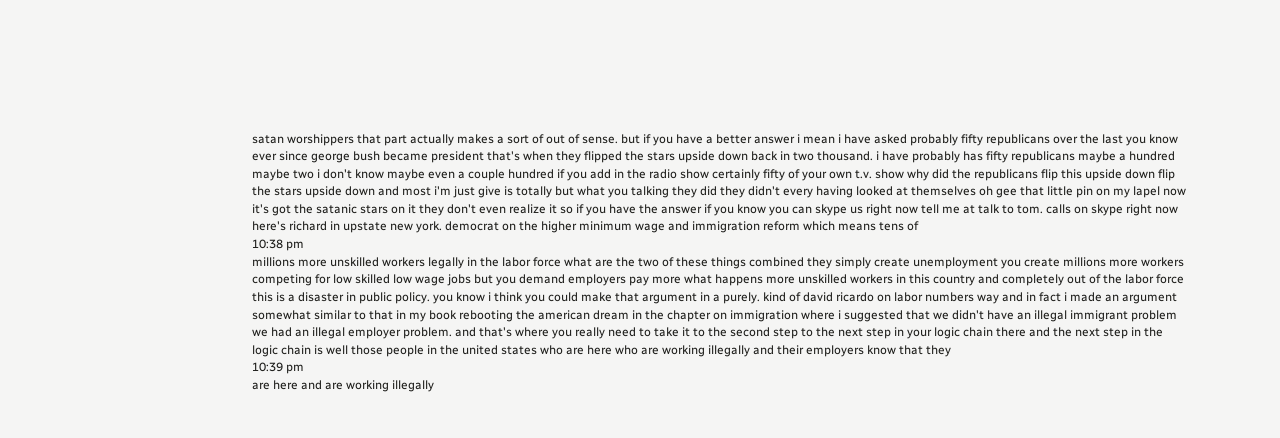satan worshippers that part actually makes a sort of out of sense. but if you have a better answer i mean i have asked probably fifty republicans over the last you know ever since george bush became president that's when they flipped the stars upside down back in two thousand. i have probably has fifty republicans maybe a hundred maybe two i don't know maybe even a couple hundred if you add in the radio show certainly fifty of your own t.v. show why did the republicans flip this upside down flip the stars upside down and most i'm just give is totally but what you talking they did they didn't every having looked at themselves oh gee that little pin on my lapel now it's got the satanic stars on it they don't even realize it so if you have the answer if you know you can skype us right now tell me at talk to tom. calls on skype right now here's richard in upstate new york. democrat on the higher minimum wage and immigration reform which means tens of
10:38 pm
millions more unskilled workers legally in the labor force what are the two of these things combined they simply create unemployment you create millions more workers competing for low skilled low wage jobs but you demand employers pay more what happens more unskilled workers in this country and completely out of the labor force this is a disaster in public policy. you know i think you could make that argument in a purely. kind of david ricardo on labor numbers way and in fact i made an argument somewhat similar to that in my book rebooting the american dream in the chapter on immigration where i suggested that we didn't have an illegal immigrant problem we had an illegal employer problem. and that's where you really need to take it to the second step to the next step in your logic chain there and the next step in the logic chain is well those people in the united states who are here who are working illegally and their employers know that they
10:39 pm
are here and are working illegally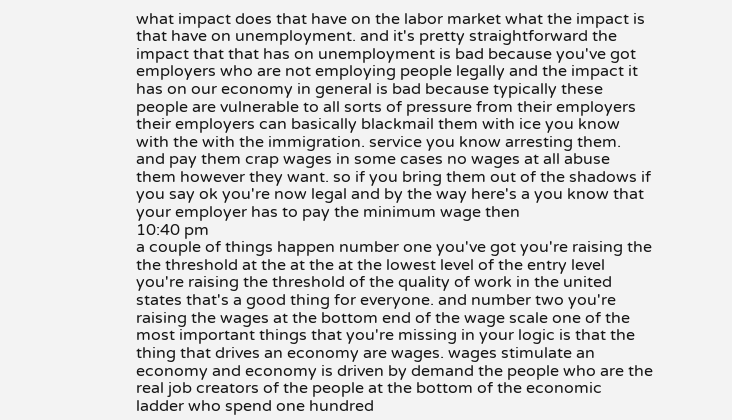what impact does that have on the labor market what the impact is that have on unemployment. and it's pretty straightforward the impact that that has on unemployment is bad because you've got employers who are not employing people legally and the impact it has on our economy in general is bad because typically these people are vulnerable to all sorts of pressure from their employers their employers can basically blackmail them with ice you know with the with the immigration. service you know arresting them. and pay them crap wages in some cases no wages at all abuse them however they want. so if you bring them out of the shadows if you say ok you're now legal and by the way here's a you know that your employer has to pay the minimum wage then
10:40 pm
a couple of things happen number one you've got you're raising the the threshold at the at the at the lowest level of the entry level you're raising the threshold of the quality of work in the united states that's a good thing for everyone. and number two you're raising the wages at the bottom end of the wage scale one of the most important things that you're missing in your logic is that the thing that drives an economy are wages. wages stimulate an economy and economy is driven by demand the people who are the real job creators of the people at the bottom of the economic ladder who spend one hundred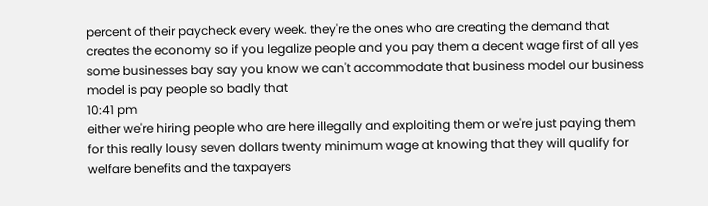percent of their paycheck every week. they're the ones who are creating the demand that creates the economy so if you legalize people and you pay them a decent wage first of all yes some businesses bay say you know we can't accommodate that business model our business model is pay people so badly that
10:41 pm
either we're hiring people who are here illegally and exploiting them or we're just paying them for this really lousy seven dollars twenty minimum wage at knowing that they will qualify for welfare benefits and the taxpayers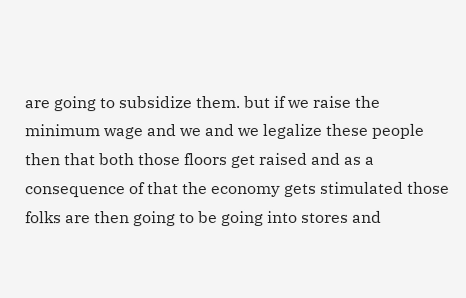are going to subsidize them. but if we raise the minimum wage and we and we legalize these people then that both those floors get raised and as a consequence of that the economy gets stimulated those folks are then going to be going into stores and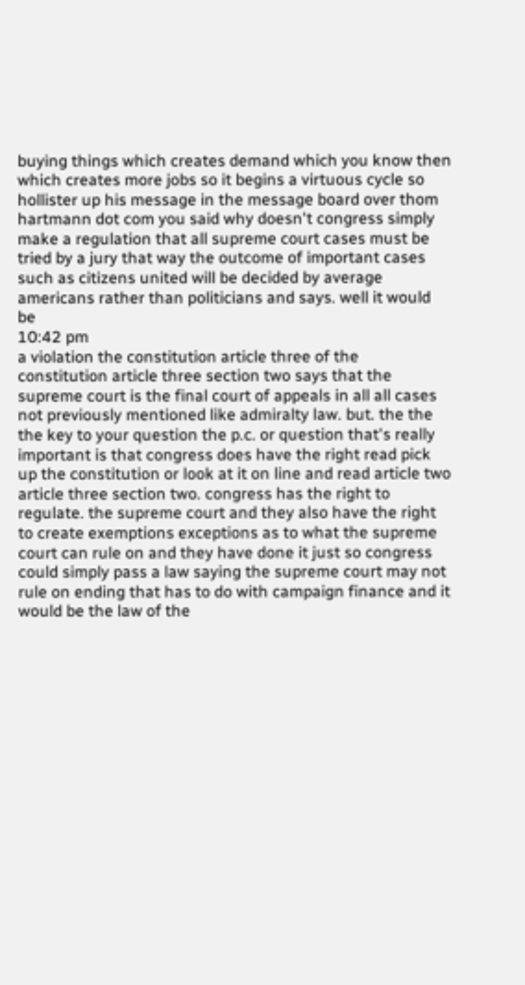buying things which creates demand which you know then which creates more jobs so it begins a virtuous cycle so hollister up his message in the message board over thom hartmann dot com you said why doesn't congress simply make a regulation that all supreme court cases must be tried by a jury that way the outcome of important cases such as citizens united will be decided by average americans rather than politicians and says. well it would be
10:42 pm
a violation the constitution article three of the constitution article three section two says that the supreme court is the final court of appeals in all all cases not previously mentioned like admiralty law. but. the the the key to your question the p.c. or question that's really important is that congress does have the right read pick up the constitution or look at it on line and read article two article three section two. congress has the right to regulate. the supreme court and they also have the right to create exemptions exceptions as to what the supreme court can rule on and they have done it just so congress could simply pass a law saying the supreme court may not rule on ending that has to do with campaign finance and it would be the law of the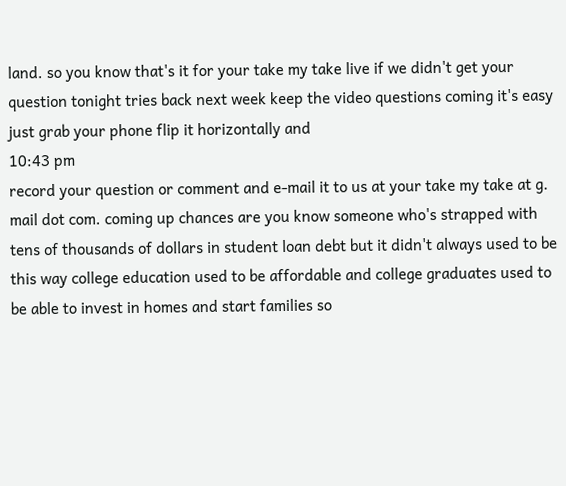land. so you know that's it for your take my take live if we didn't get your question tonight tries back next week keep the video questions coming it's easy just grab your phone flip it horizontally and
10:43 pm
record your question or comment and e-mail it to us at your take my take at g. mail dot com. coming up chances are you know someone who's strapped with tens of thousands of dollars in student loan debt but it didn't always used to be this way college education used to be affordable and college graduates used to be able to invest in homes and start families so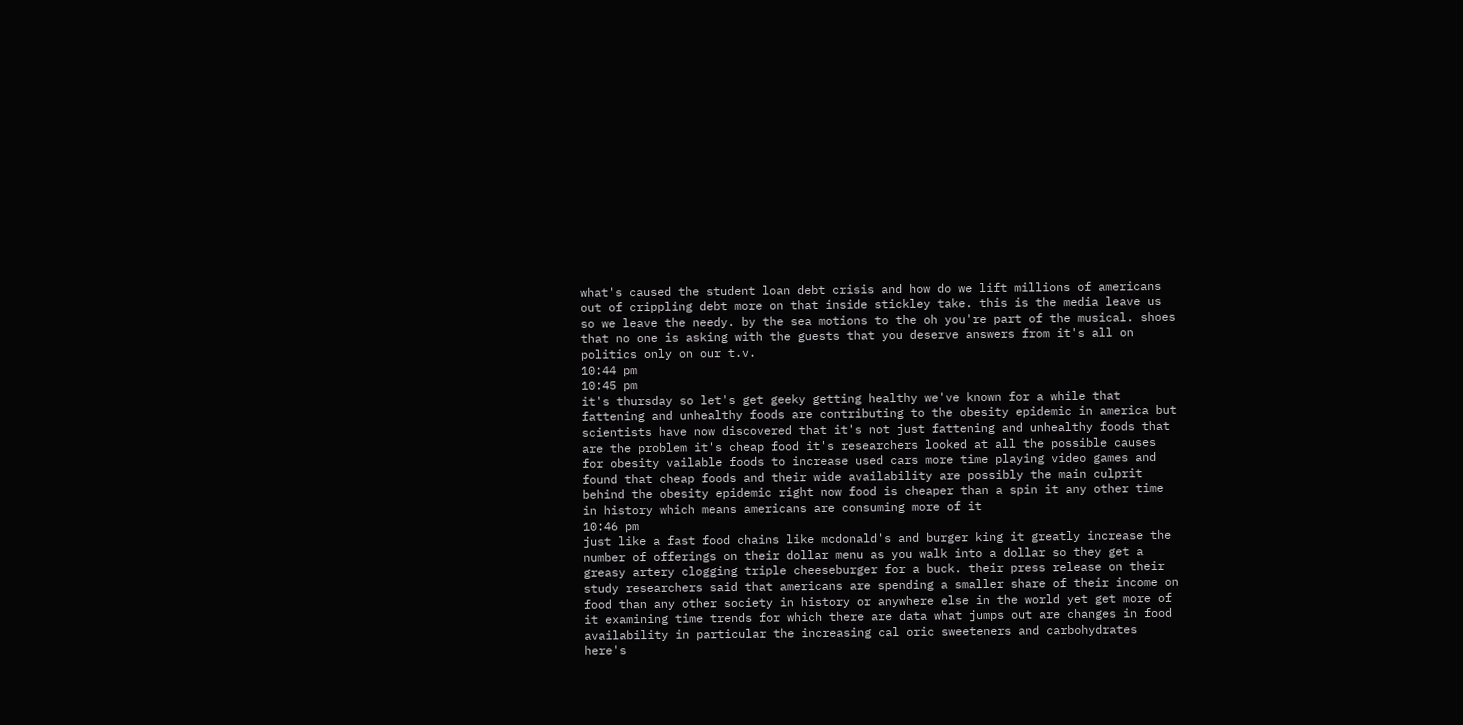what's caused the student loan debt crisis and how do we lift millions of americans out of crippling debt more on that inside stickley take. this is the media leave us so we leave the needy. by the sea motions to the oh you're part of the musical. shoes that no one is asking with the guests that you deserve answers from it's all on politics only on our t.v.
10:44 pm
10:45 pm
it's thursday so let's get geeky getting healthy we've known for a while that fattening and unhealthy foods are contributing to the obesity epidemic in america but scientists have now discovered that it's not just fattening and unhealthy foods that are the problem it's cheap food it's researchers looked at all the possible causes for obesity vailable foods to increase used cars more time playing video games and found that cheap foods and their wide availability are possibly the main culprit behind the obesity epidemic right now food is cheaper than a spin it any other time in history which means americans are consuming more of it
10:46 pm
just like a fast food chains like mcdonald's and burger king it greatly increase the number of offerings on their dollar menu as you walk into a dollar so they get a greasy artery clogging triple cheeseburger for a buck. their press release on their study researchers said that americans are spending a smaller share of their income on food than any other society in history or anywhere else in the world yet get more of it examining time trends for which there are data what jumps out are changes in food availability in particular the increasing cal oric sweeteners and carbohydrates here's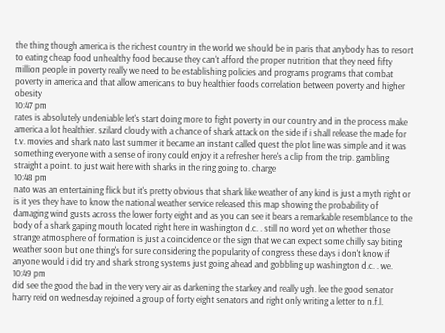the thing though america is the richest country in the world we should be in paris that anybody has to resort to eating cheap food unhealthy food because they can't afford the proper nutrition that they need fifty million people in poverty really we need to be establishing policies and programs programs that combat poverty in america and that allow americans to buy healthier foods correlation between poverty and higher obesity
10:47 pm
rates is absolutely undeniable let's start doing more to fight poverty in our country and in the process make america a lot healthier. szilard cloudy with a chance of shark attack on the side if i shall release the made for t.v. movies and shark nato last summer it became an instant called quest the plot line was simple and it was something everyone with a sense of irony could enjoy it a refresher here's a clip from the trip. gambling straight a point. to just wait here with sharks in the ring going to. charge
10:48 pm
nato was an entertaining flick but it's pretty obvious that shark like weather of any kind is just a myth right or is it yes they have to know the national weather service released this map showing the probability of damaging wind gusts across the lower forty eight and as you can see it bears a remarkable resemblance to the body of a shark gaping mouth located right here in washington d.c. . still no word yet on whether those strange atmosphere of formation is just a coincidence or the sign that we can expect some chilly say biting weather soon but one thing's for sure considering the popularity of congress these days i don't know if anyone would i did try and shark strong systems just going ahead and gobbling up washington d.c. . we.
10:49 pm
did see the good the bad in the very very air as darkening the starkey and really ugh. lee the good senator harry reid on wednesday rejoined a group of forty eight senators and right only writing a letter to n.f.l.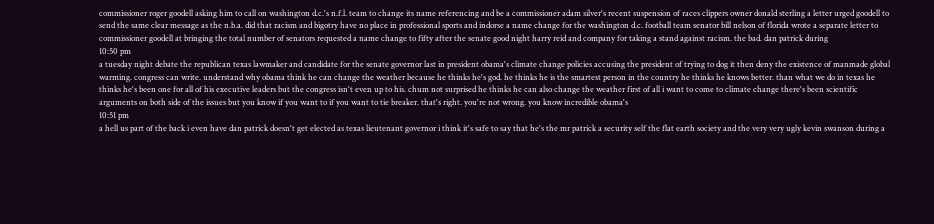commissioner roger goodell asking him to call on washington d.c.'s n.f.l. team to change its name referencing and be a commissioner adam silver's recent suspension of races clippers owner donald sterling a letter urged goodell to send the same clear message as the n.b.a. did that racism and bigotry have no place in professional sports and indorse a name change for the washington d.c. football team senator bill nelson of florida wrote a separate letter to commissioner goodell at bringing the total number of senators requested a name change to fifty after the senate good night harry reid and company for taking a stand against racism. the bad. dan patrick during
10:50 pm
a tuesday night debate the republican texas lawmaker and candidate for the senate governor last in president obama's climate change policies accusing the president of trying to dog it then deny the existence of manmade global warming. congress can write. understand why obama think he can change the weather because he thinks he's god. he thinks he is the smartest person in the country he thinks he knows better. than what we do in texas he thinks he's been one for all of his executive leaders but the congress isn't even up to his. chum not surprised he thinks he can also change the weather first of all i want to come to climate change there's been scientific arguments on both side of the issues but you know if you want to if you want to tie breaker. that's right. you're not wrong. you know incredible obama's
10:51 pm
a hell us part of the back i even have dan patrick doesn't get elected as texas lieutenant governor i think it's safe to say that he's the mr patrick a security self the flat earth society and the very very ugly kevin swanson during a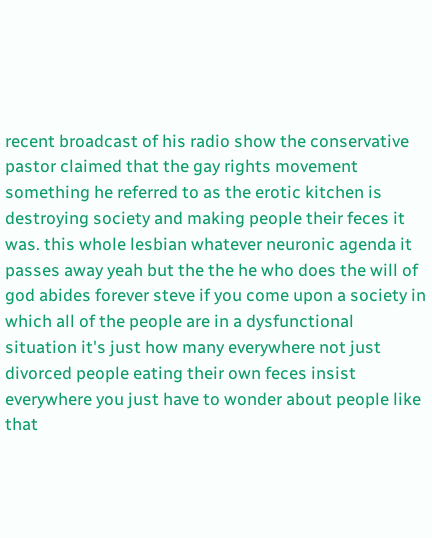recent broadcast of his radio show the conservative pastor claimed that the gay rights movement something he referred to as the erotic kitchen is destroying society and making people their feces it was. this whole lesbian whatever neuronic agenda it passes away yeah but the the he who does the will of god abides forever steve if you come upon a society in which all of the people are in a dysfunctional situation it's just how many everywhere not just divorced people eating their own feces insist everywhere you just have to wonder about people like that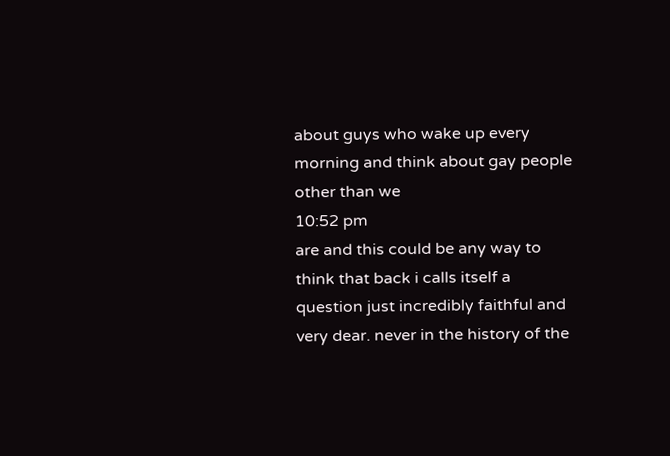about guys who wake up every morning and think about gay people other than we
10:52 pm
are and this could be any way to think that back i calls itself a question just incredibly faithful and very dear. never in the history of the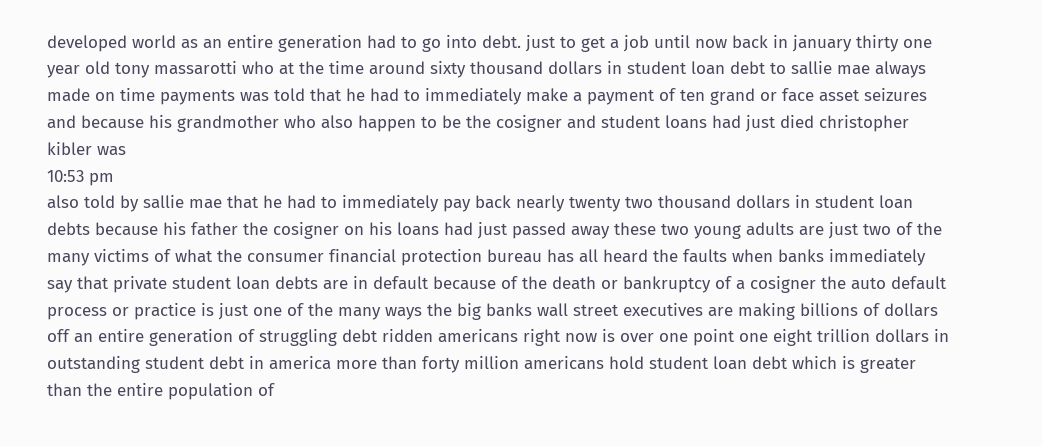developed world as an entire generation had to go into debt. just to get a job until now back in january thirty one year old tony massarotti who at the time around sixty thousand dollars in student loan debt to sallie mae always made on time payments was told that he had to immediately make a payment of ten grand or face asset seizures and because his grandmother who also happen to be the cosigner and student loans had just died christopher kibler was
10:53 pm
also told by sallie mae that he had to immediately pay back nearly twenty two thousand dollars in student loan debts because his father the cosigner on his loans had just passed away these two young adults are just two of the many victims of what the consumer financial protection bureau has all heard the faults when banks immediately say that private student loan debts are in default because of the death or bankruptcy of a cosigner the auto default process or practice is just one of the many ways the big banks wall street executives are making billions of dollars off an entire generation of struggling debt ridden americans right now is over one point one eight trillion dollars in outstanding student debt in america more than forty million americans hold student loan debt which is greater than the entire population of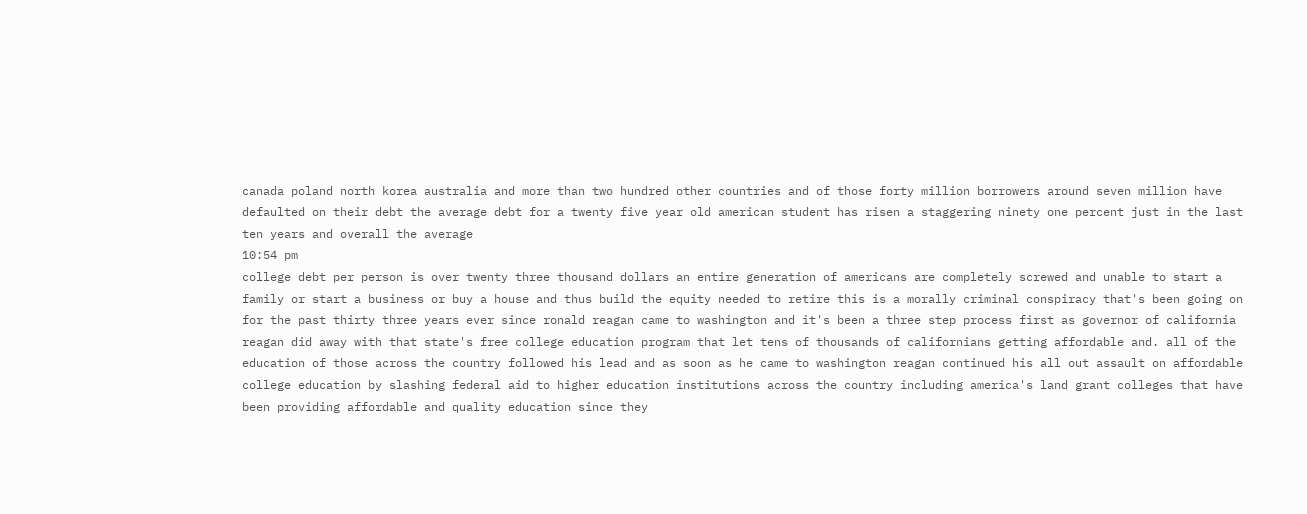canada poland north korea australia and more than two hundred other countries and of those forty million borrowers around seven million have defaulted on their debt the average debt for a twenty five year old american student has risen a staggering ninety one percent just in the last ten years and overall the average
10:54 pm
college debt per person is over twenty three thousand dollars an entire generation of americans are completely screwed and unable to start a family or start a business or buy a house and thus build the equity needed to retire this is a morally criminal conspiracy that's been going on for the past thirty three years ever since ronald reagan came to washington and it's been a three step process first as governor of california reagan did away with that state's free college education program that let tens of thousands of californians getting affordable and. all of the education of those across the country followed his lead and as soon as he came to washington reagan continued his all out assault on affordable college education by slashing federal aid to higher education institutions across the country including america's land grant colleges that have been providing affordable and quality education since they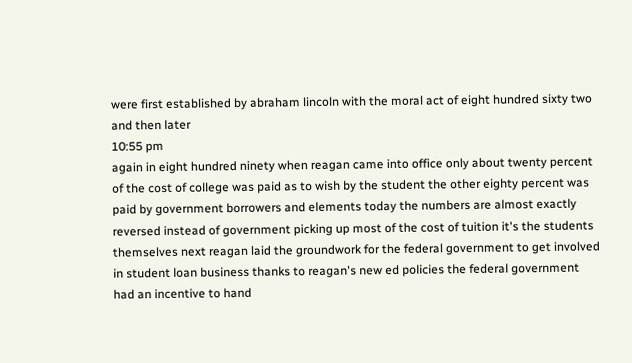were first established by abraham lincoln with the moral act of eight hundred sixty two and then later
10:55 pm
again in eight hundred ninety when reagan came into office only about twenty percent of the cost of college was paid as to wish by the student the other eighty percent was paid by government borrowers and elements today the numbers are almost exactly reversed instead of government picking up most of the cost of tuition it's the students themselves next reagan laid the groundwork for the federal government to get involved in student loan business thanks to reagan's new ed policies the federal government had an incentive to hand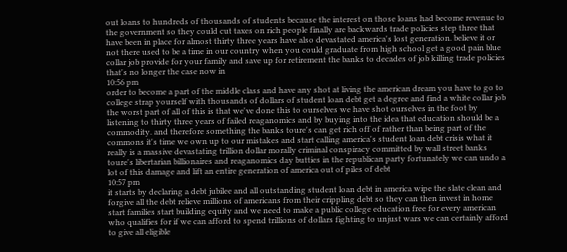out loans to hundreds of thousands of students because the interest on those loans had become revenue to the government so they could cut taxes on rich people finally are backwards trade policies step three that have been in place for almost thirty three years have also devastated america's lost generation. believe it or not there used to be a time in our country when you could graduate from high school get a good pain blue collar job provide for your family and save up for retirement the banks to decades of job killing trade policies that's no longer the case now in
10:56 pm
order to become a part of the middle class and have any shot at living the american dream you have to go to college strap yourself with thousands of dollars of student loan debt get a degree and find a white collar job the worst part of all of this is that we've done this to ourselves we have shot ourselves in the foot by listening to thirty three years of failed reaganomics and by buying into the idea that education should be a commodity. and therefore something the banks toure's can get rich off of rather than being part of the commons it's time we own up to our mistakes and start calling america's student loan debt crisis what it really is a massive devastating trillion dollar morally criminal conspiracy committed by wall street banks toure's libertarian billionaires and reaganomics day butties in the republican party fortunately we can undo a lot of this damage and lift an entire generation of america out of piles of debt
10:57 pm
it starts by declaring a debt jubilee and all outstanding student loan debt in america wipe the slate clean and forgive all the debt relieve millions of americans from their crippling debt so they can then invest in home start families start building equity and we need to make a public college education free for every american who qualifies for if we can afford to spend trillions of dollars fighting to unjust wars we can certainly afford to give all eligible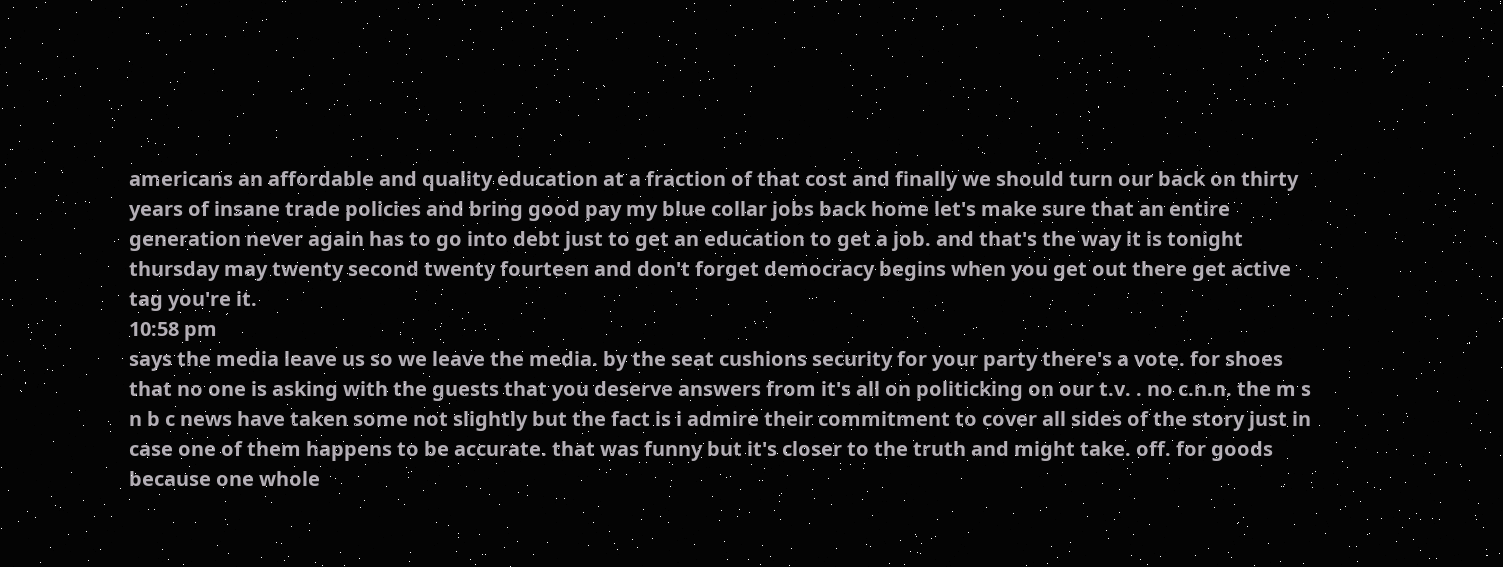americans an affordable and quality education at a fraction of that cost and finally we should turn our back on thirty years of insane trade policies and bring good pay my blue collar jobs back home let's make sure that an entire generation never again has to go into debt just to get an education to get a job. and that's the way it is tonight thursday may twenty second twenty fourteen and don't forget democracy begins when you get out there get active tag you're it.
10:58 pm
says the media leave us so we leave the media. by the seat cushions security for your party there's a vote. for shoes that no one is asking with the guests that you deserve answers from it's all on politicking on our t.v. . no c.n.n. the m s n b c news have taken some not slightly but the fact is i admire their commitment to cover all sides of the story just in case one of them happens to be accurate. that was funny but it's closer to the truth and might take. off. for goods because one whole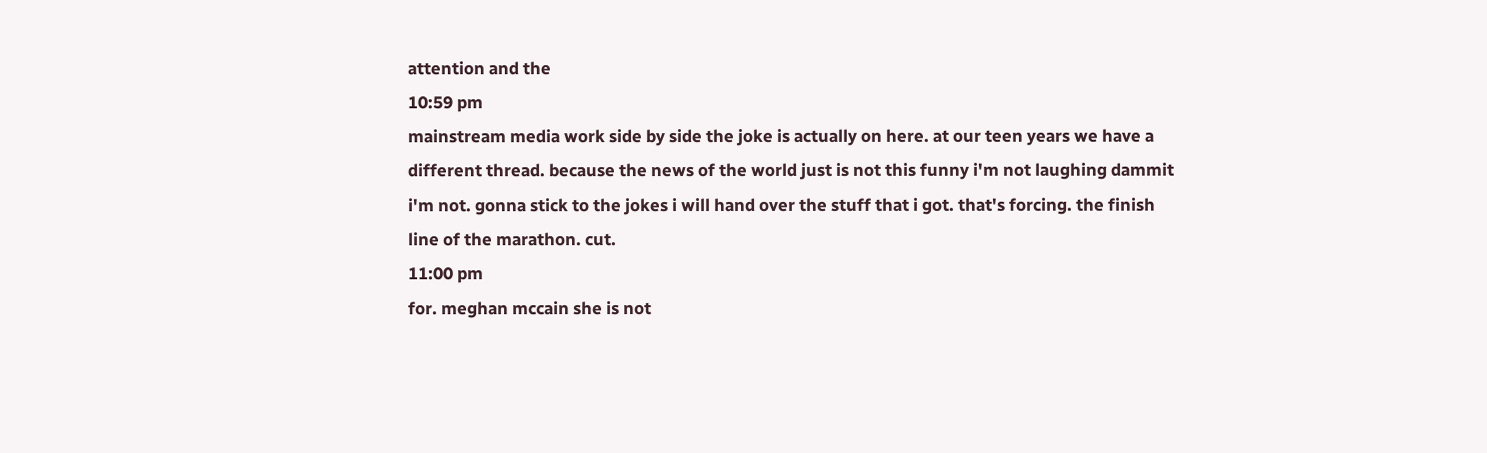attention and the
10:59 pm
mainstream media work side by side the joke is actually on here. at our teen years we have a different thread. because the news of the world just is not this funny i'm not laughing dammit i'm not. gonna stick to the jokes i will hand over the stuff that i got. that's forcing. the finish line of the marathon. cut.
11:00 pm
for. meghan mccain she is not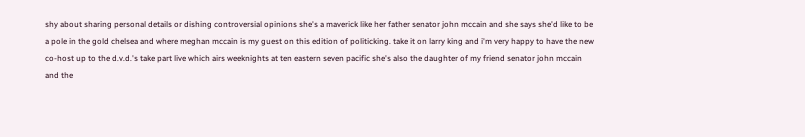shy about sharing personal details or dishing controversial opinions she's a maverick like her father senator john mccain and she says she'd like to be a pole in the gold chelsea and where meghan mccain is my guest on this edition of politicking. take it on larry king and i'm very happy to have the new co-host up to the d.v.d.'s take part live which airs weeknights at ten eastern seven pacific she's also the daughter of my friend senator john mccain and the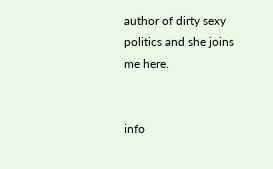author of dirty sexy politics and she joins me here.


info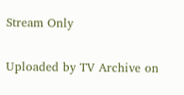Stream Only

Uploaded by TV Archive on